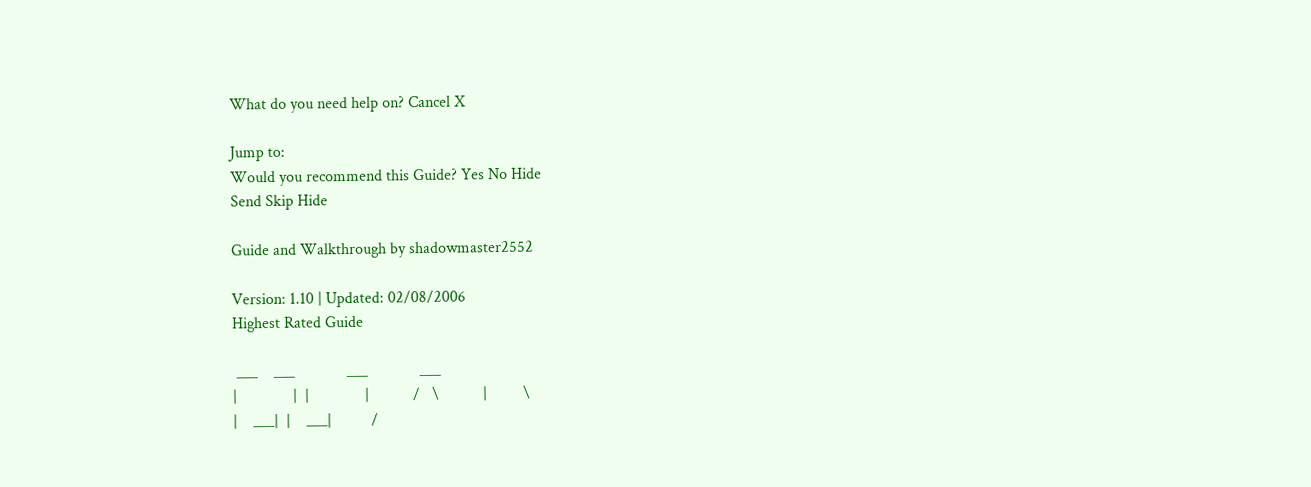What do you need help on? Cancel X

Jump to:
Would you recommend this Guide? Yes No Hide
Send Skip Hide

Guide and Walkthrough by shadowmaster2552

Version: 1.10 | Updated: 02/08/2006
Highest Rated Guide

 ___    ___             ___             ___
|              |  |              |           /   \           |         \
|    ___|  |    ___|          /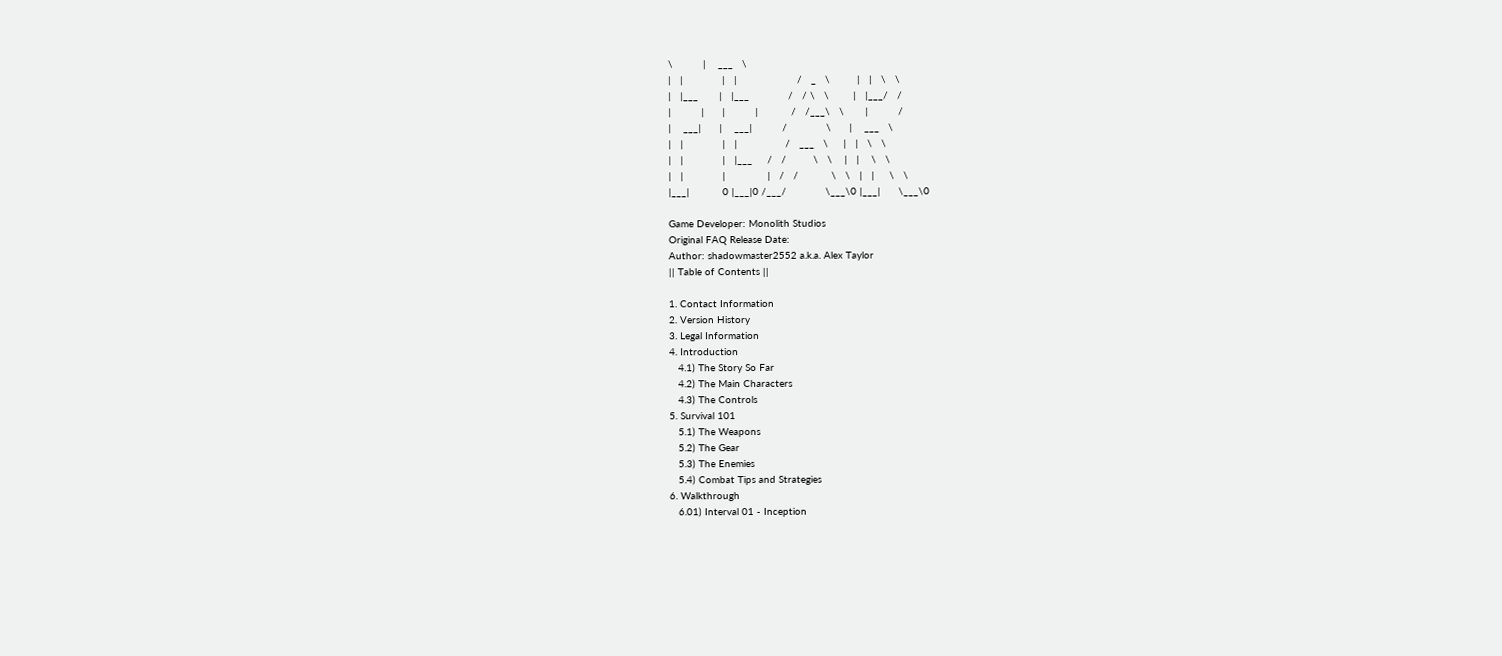\          |    ___   \
|   |             |   |                    /   _   \         |   |   \   \
|   |___       |   |___             /   / \   \        |   |___/   /
|          |      |          |           /   /___\   \       |          /
|    ___|      |    ___|          /             \      |    ___   \
|   |             |   |                /   ___   \     |   |   \   \
|   |             |   |___     /   /         \   \    |   |    \   \
|   |             |              |   /   /           \   \   |   |     \   \
|___|           0 |___|0 /___/             \___\0 |___|      \___\0

Game Developer: Monolith Studios
Original FAQ Release Date:
Author: shadowmaster2552 a.k.a. Alex Taylor
|| Table of Contents ||

1. Contact Information
2. Version History
3. Legal Information
4. Introduction
   4.1) The Story So Far
   4.2) The Main Characters
   4.3) The Controls
5. Survival 101
   5.1) The Weapons
   5.2) The Gear
   5.3) The Enemies
   5.4) Combat Tips and Strategies
6. Walkthrough
   6.01) Interval 01 - Inception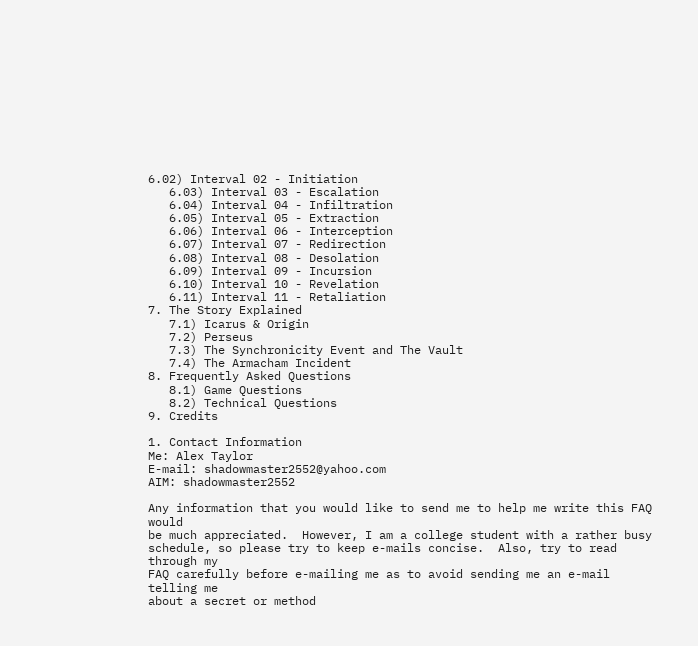6.02) Interval 02 - Initiation
   6.03) Interval 03 - Escalation
   6.04) Interval 04 - Infiltration
   6.05) Interval 05 - Extraction
   6.06) Interval 06 - Interception
   6.07) Interval 07 - Redirection
   6.08) Interval 08 - Desolation
   6.09) Interval 09 - Incursion
   6.10) Interval 10 - Revelation
   6.11) Interval 11 - Retaliation
7. The Story Explained
   7.1) Icarus & Origin
   7.2) Perseus
   7.3) The Synchronicity Event and The Vault
   7.4) The Armacham Incident
8. Frequently Asked Questions
   8.1) Game Questions
   8.2) Technical Questions
9. Credits

1. Contact Information
Me: Alex Taylor
E-mail: shadowmaster2552@yahoo.com
AIM: shadowmaster2552

Any information that you would like to send me to help me write this FAQ would
be much appreciated.  However, I am a college student with a rather busy
schedule, so please try to keep e-mails concise.  Also, try to read through my
FAQ carefully before e-mailing me as to avoid sending me an e-mail telling me
about a secret or method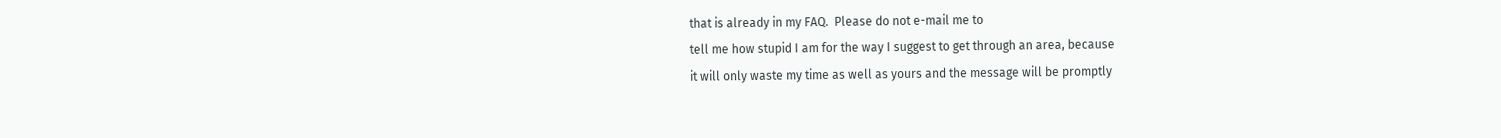that is already in my FAQ.  Please do not e-mail me to
tell me how stupid I am for the way I suggest to get through an area, because
it will only waste my time as well as yours and the message will be promptly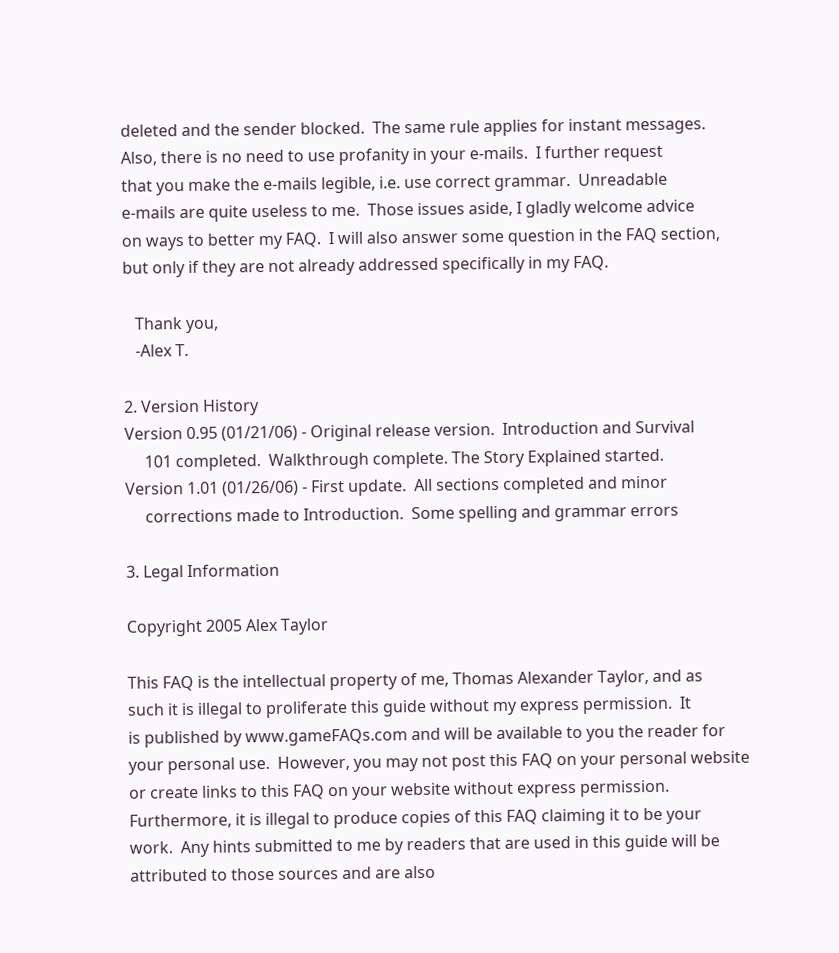deleted and the sender blocked.  The same rule applies for instant messages.
Also, there is no need to use profanity in your e-mails.  I further request
that you make the e-mails legible, i.e. use correct grammar.  Unreadable
e-mails are quite useless to me.  Those issues aside, I gladly welcome advice
on ways to better my FAQ.  I will also answer some question in the FAQ section,
but only if they are not already addressed specifically in my FAQ.

   Thank you,
   -Alex T.

2. Version History
Version 0.95 (01/21/06) - Original release version.  Introduction and Survival
     101 completed.  Walkthrough complete. The Story Explained started.
Version 1.01 (01/26/06) - First update.  All sections completed and minor
     corrections made to Introduction.  Some spelling and grammar errors

3. Legal Information

Copyright 2005 Alex Taylor

This FAQ is the intellectual property of me, Thomas Alexander Taylor, and as
such it is illegal to proliferate this guide without my express permission.  It
is published by www.gameFAQs.com and will be available to you the reader for
your personal use.  However, you may not post this FAQ on your personal website
or create links to this FAQ on your website without express permission.
Furthermore, it is illegal to produce copies of this FAQ claiming it to be your
work.  Any hints submitted to me by readers that are used in this guide will be
attributed to those sources and are also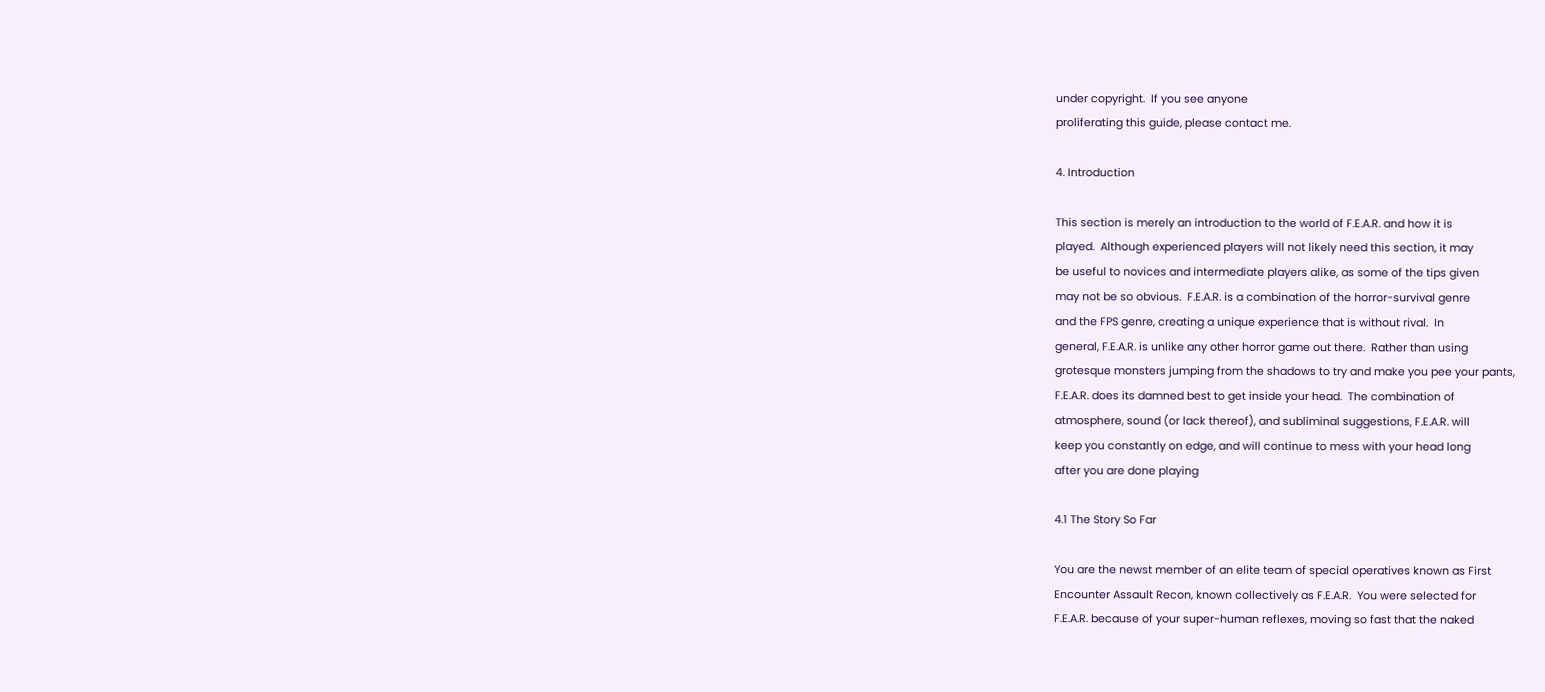under copyright.  If you see anyone
proliferating this guide, please contact me.

4. Introduction

This section is merely an introduction to the world of F.E.A.R. and how it is
played.  Although experienced players will not likely need this section, it may
be useful to novices and intermediate players alike, as some of the tips given
may not be so obvious.  F.E.A.R. is a combination of the horror-survival genre
and the FPS genre, creating a unique experience that is without rival.  In
general, F.E.A.R. is unlike any other horror game out there.  Rather than using
grotesque monsters jumping from the shadows to try and make you pee your pants,
F.E.A.R. does its damned best to get inside your head.  The combination of
atmosphere, sound (or lack thereof), and subliminal suggestions, F.E.A.R. will
keep you constantly on edge, and will continue to mess with your head long
after you are done playing

4.1 The Story So Far

You are the newst member of an elite team of special operatives known as First
Encounter Assault Recon, known collectively as F.E.A.R.  You were selected for
F.E.A.R. because of your super-human reflexes, moving so fast that the naked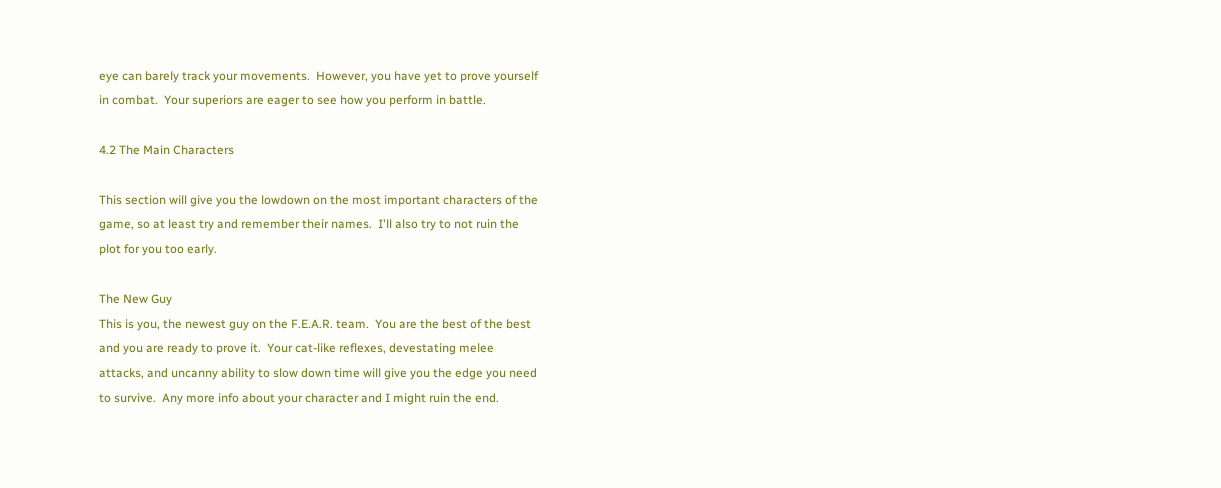eye can barely track your movements.  However, you have yet to prove yourself
in combat.  Your superiors are eager to see how you perform in battle.

4.2 The Main Characters

This section will give you the lowdown on the most important characters of the
game, so at least try and remember their names.  I'll also try to not ruin the
plot for you too early.

The New Guy
This is you, the newest guy on the F.E.A.R. team.  You are the best of the best
and you are ready to prove it.  Your cat-like reflexes, devestating melee
attacks, and uncanny ability to slow down time will give you the edge you need
to survive.  Any more info about your character and I might ruin the end.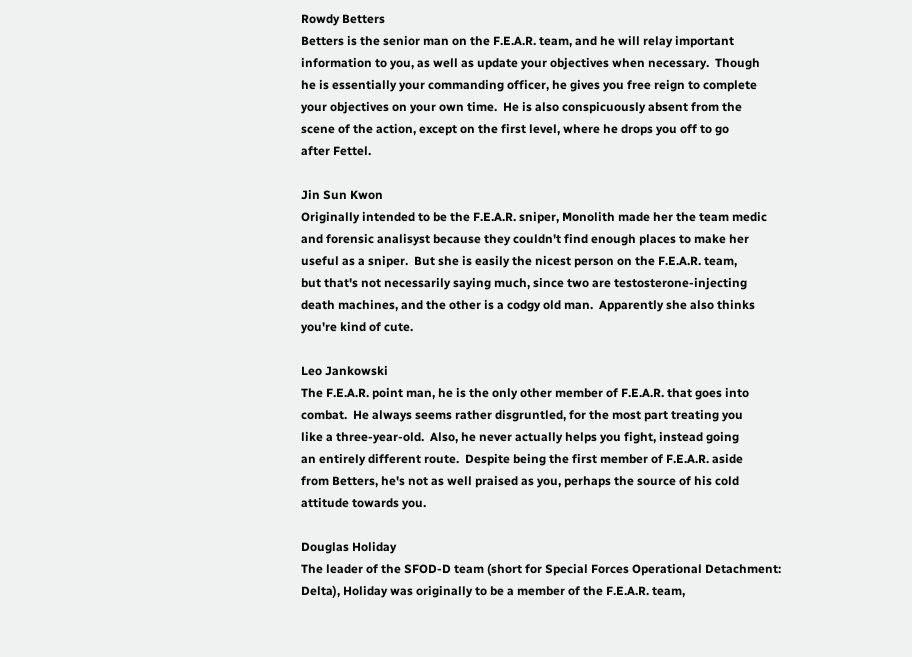Rowdy Betters
Betters is the senior man on the F.E.A.R. team, and he will relay important
information to you, as well as update your objectives when necessary.  Though
he is essentially your commanding officer, he gives you free reign to complete
your objectives on your own time.  He is also conspicuously absent from the
scene of the action, except on the first level, where he drops you off to go
after Fettel.

Jin Sun Kwon
Originally intended to be the F.E.A.R. sniper, Monolith made her the team medic
and forensic analisyst because they couldn't find enough places to make her
useful as a sniper.  But she is easily the nicest person on the F.E.A.R. team,
but that's not necessarily saying much, since two are testosterone-injecting
death machines, and the other is a codgy old man.  Apparently she also thinks
you're kind of cute.

Leo Jankowski
The F.E.A.R. point man, he is the only other member of F.E.A.R. that goes into
combat.  He always seems rather disgruntled, for the most part treating you
like a three-year-old.  Also, he never actually helps you fight, instead going
an entirely different route.  Despite being the first member of F.E.A.R. aside
from Betters, he's not as well praised as you, perhaps the source of his cold
attitude towards you.

Douglas Holiday
The leader of the SFOD-D team (short for Special Forces Operational Detachment:
Delta), Holiday was originally to be a member of the F.E.A.R. team,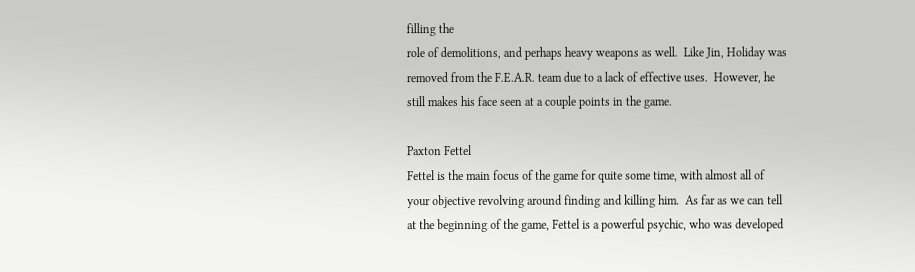filling the
role of demolitions, and perhaps heavy weapons as well.  Like Jin, Holiday was
removed from the F.E.A.R. team due to a lack of effective uses.  However, he
still makes his face seen at a couple points in the game.

Paxton Fettel
Fettel is the main focus of the game for quite some time, with almost all of
your objective revolving around finding and killing him.  As far as we can tell
at the beginning of the game, Fettel is a powerful psychic, who was developed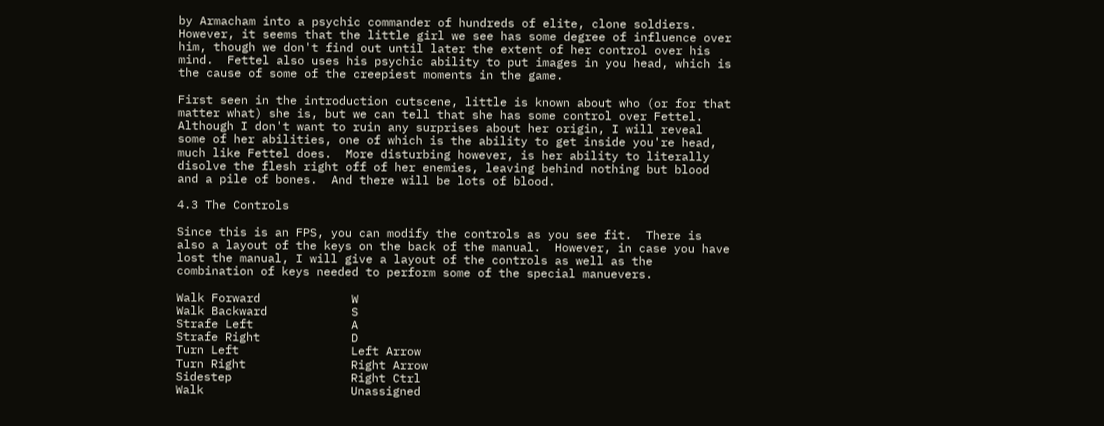by Armacham into a psychic commander of hundreds of elite, clone soldiers.
However, it seems that the little girl we see has some degree of influence over
him, though we don't find out until later the extent of her control over his
mind.  Fettel also uses his psychic ability to put images in you head, which is
the cause of some of the creepiest moments in the game.

First seen in the introduction cutscene, little is known about who (or for that
matter what) she is, but we can tell that she has some control over Fettel.
Although I don't want to ruin any surprises about her origin, I will reveal
some of her abilities, one of which is the ability to get inside you're head,
much like Fettel does.  More disturbing however, is her ability to literally
disolve the flesh right off of her enemies, leaving behind nothing but blood
and a pile of bones.  And there will be lots of blood.

4.3 The Controls

Since this is an FPS, you can modify the controls as you see fit.  There is
also a layout of the keys on the back of the manual.  However, in case you have
lost the manual, I will give a layout of the controls as well as the
combination of keys needed to perform some of the special manuevers.

Walk Forward             W
Walk Backward            S
Strafe Left              A
Strafe Right             D
Turn Left                Left Arrow
Turn Right               Right Arrow
Sidestep                 Right Ctrl
Walk                     Unassigned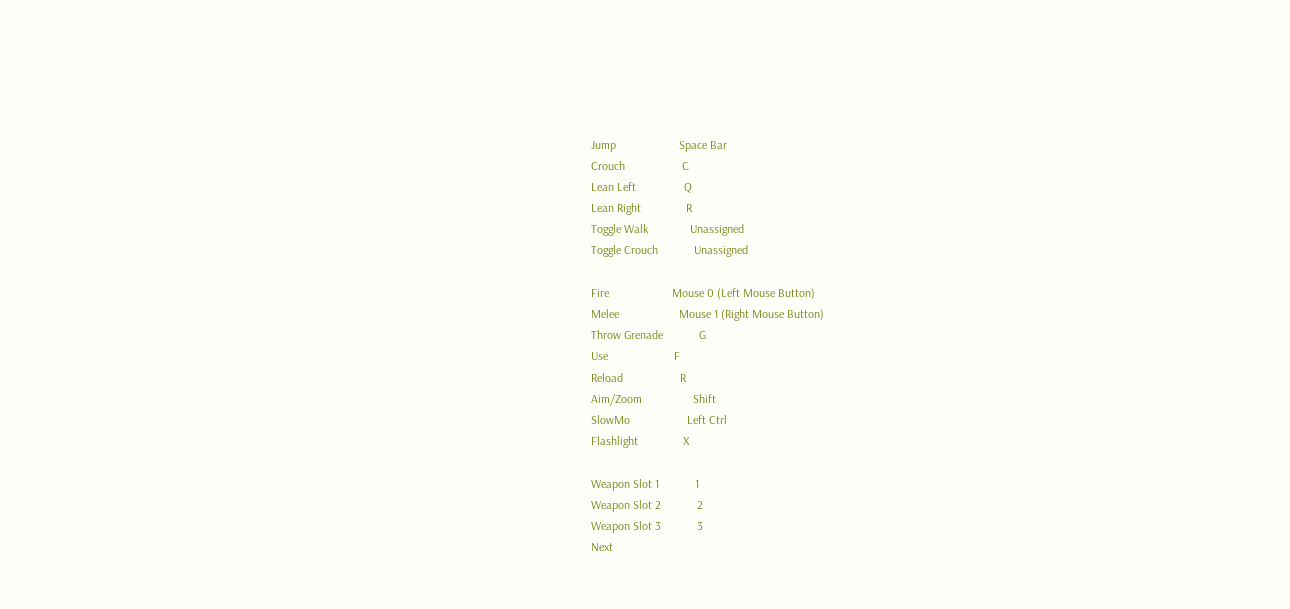Jump                     Space Bar
Crouch                   C
Lean Left                Q
Lean Right               R
Toggle Walk              Unassigned
Toggle Crouch            Unassigned

Fire                     Mouse 0 (Left Mouse Button)
Melee                    Mouse 1 (Right Mouse Button)
Throw Grenade            G
Use                      F
Reload                   R
Aim/Zoom                 Shift
SlowMo                   Left Ctrl
Flashlight               X

Weapon Slot 1            1
Weapon Slot 2            2
Weapon Slot 3            3
Next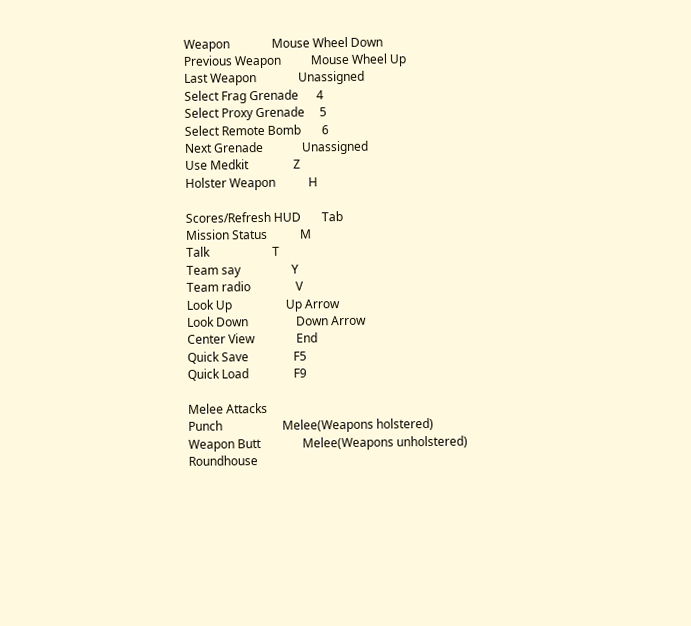Weapon              Mouse Wheel Down
Previous Weapon          Mouse Wheel Up
Last Weapon              Unassigned
Select Frag Grenade      4
Select Proxy Grenade     5
Select Remote Bomb       6
Next Grenade             Unassigned
Use Medkit               Z
Holster Weapon           H

Scores/Refresh HUD       Tab
Mission Status           M
Talk                     T
Team say                 Y
Team radio               V
Look Up                  Up Arrow
Look Down                Down Arrow
Center View              End
Quick Save               F5
Quick Load               F9

Melee Attacks
Punch                    Melee(Weapons holstered)
Weapon Butt              Melee(Weapons unholstered)
Roundhouse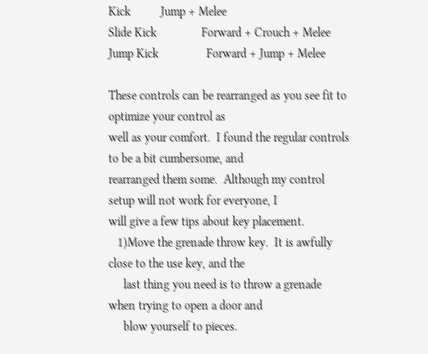Kick          Jump + Melee
Slide Kick               Forward + Crouch + Melee
Jump Kick                Forward + Jump + Melee

These controls can be rearranged as you see fit to optimize your control as
well as your comfort.  I found the regular controls to be a bit cumbersome, and
rearranged them some.  Although my control setup will not work for everyone, I
will give a few tips about key placement.
   1)Move the grenade throw key.  It is awfully close to the use key, and the
     last thing you need is to throw a grenade when trying to open a door and
     blow yourself to pieces.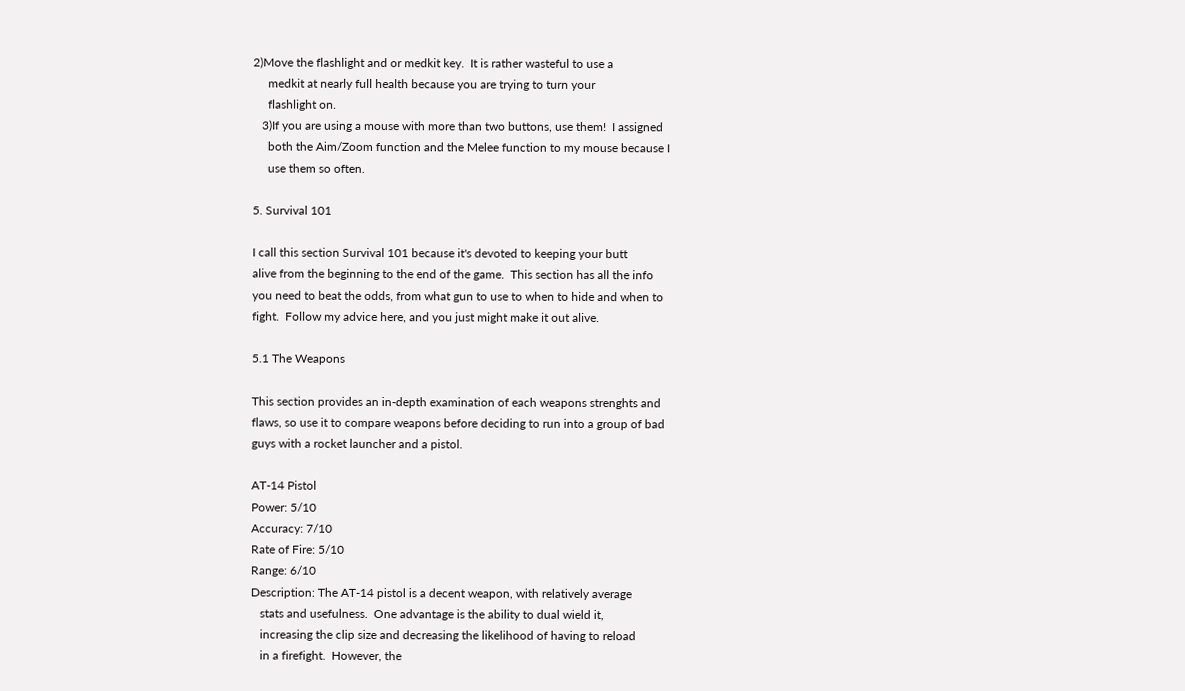2)Move the flashlight and or medkit key.  It is rather wasteful to use a
     medkit at nearly full health because you are trying to turn your
     flashlight on.
   3)If you are using a mouse with more than two buttons, use them!  I assigned
     both the Aim/Zoom function and the Melee function to my mouse because I
     use them so often.

5. Survival 101

I call this section Survival 101 because it's devoted to keeping your butt
alive from the beginning to the end of the game.  This section has all the info
you need to beat the odds, from what gun to use to when to hide and when to
fight.  Follow my advice here, and you just might make it out alive.

5.1 The Weapons

This section provides an in-depth examination of each weapons strenghts and
flaws, so use it to compare weapons before deciding to run into a group of bad
guys with a rocket launcher and a pistol.

AT-14 Pistol
Power: 5/10
Accuracy: 7/10
Rate of Fire: 5/10
Range: 6/10
Description: The AT-14 pistol is a decent weapon, with relatively average
   stats and usefulness.  One advantage is the ability to dual wield it,
   increasing the clip size and decreasing the likelihood of having to reload
   in a firefight.  However, the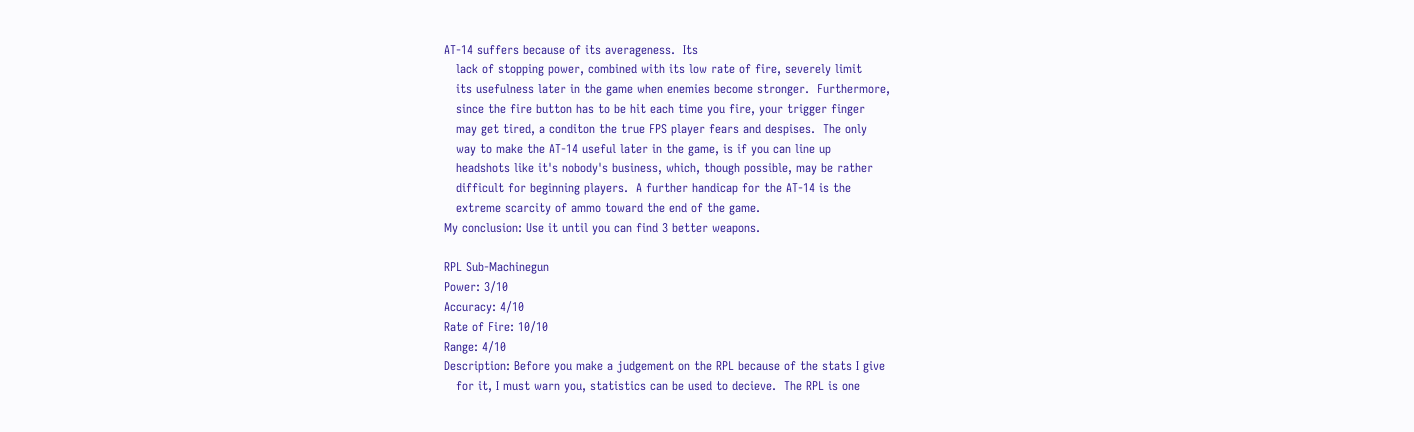AT-14 suffers because of its averageness.  Its
   lack of stopping power, combined with its low rate of fire, severely limit
   its usefulness later in the game when enemies become stronger.  Furthermore,
   since the fire button has to be hit each time you fire, your trigger finger
   may get tired, a conditon the true FPS player fears and despises.  The only
   way to make the AT-14 useful later in the game, is if you can line up
   headshots like it's nobody's business, which, though possible, may be rather
   difficult for beginning players.  A further handicap for the AT-14 is the
   extreme scarcity of ammo toward the end of the game.
My conclusion: Use it until you can find 3 better weapons.

RPL Sub-Machinegun
Power: 3/10
Accuracy: 4/10
Rate of Fire: 10/10
Range: 4/10
Description: Before you make a judgement on the RPL because of the stats I give
   for it, I must warn you, statistics can be used to decieve.  The RPL is one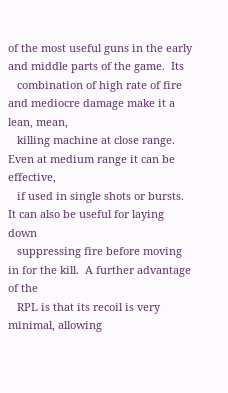of the most useful guns in the early and middle parts of the game.  Its
   combination of high rate of fire and mediocre damage make it a lean, mean,
   killing machine at close range.  Even at medium range it can be effective,
   if used in single shots or bursts.  It can also be useful for laying down
   suppressing fire before moving in for the kill.  A further advantage of the
   RPL is that its recoil is very minimal, allowing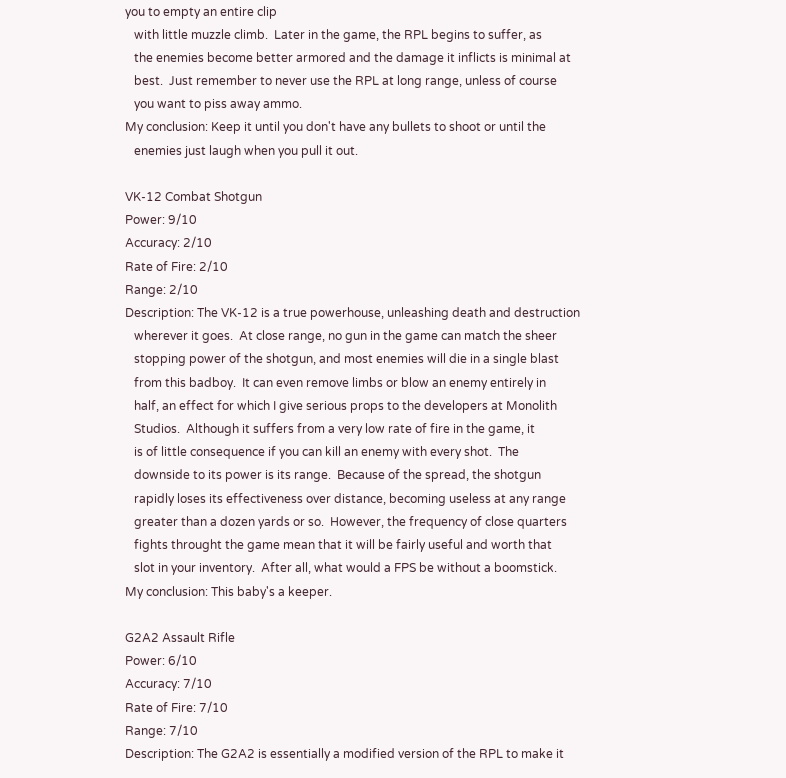you to empty an entire clip
   with little muzzle climb.  Later in the game, the RPL begins to suffer, as
   the enemies become better armored and the damage it inflicts is minimal at
   best.  Just remember to never use the RPL at long range, unless of course
   you want to piss away ammo.
My conclusion: Keep it until you don't have any bullets to shoot or until the
   enemies just laugh when you pull it out.

VK-12 Combat Shotgun
Power: 9/10
Accuracy: 2/10
Rate of Fire: 2/10
Range: 2/10
Description: The VK-12 is a true powerhouse, unleashing death and destruction
   wherever it goes.  At close range, no gun in the game can match the sheer
   stopping power of the shotgun, and most enemies will die in a single blast
   from this badboy.  It can even remove limbs or blow an enemy entirely in
   half, an effect for which I give serious props to the developers at Monolith
   Studios.  Although it suffers from a very low rate of fire in the game, it
   is of little consequence if you can kill an enemy with every shot.  The
   downside to its power is its range.  Because of the spread, the shotgun
   rapidly loses its effectiveness over distance, becoming useless at any range
   greater than a dozen yards or so.  However, the frequency of close quarters
   fights throught the game mean that it will be fairly useful and worth that
   slot in your inventory.  After all, what would a FPS be without a boomstick.
My conclusion: This baby's a keeper.

G2A2 Assault Rifle
Power: 6/10
Accuracy: 7/10
Rate of Fire: 7/10
Range: 7/10
Description: The G2A2 is essentially a modified version of the RPL to make it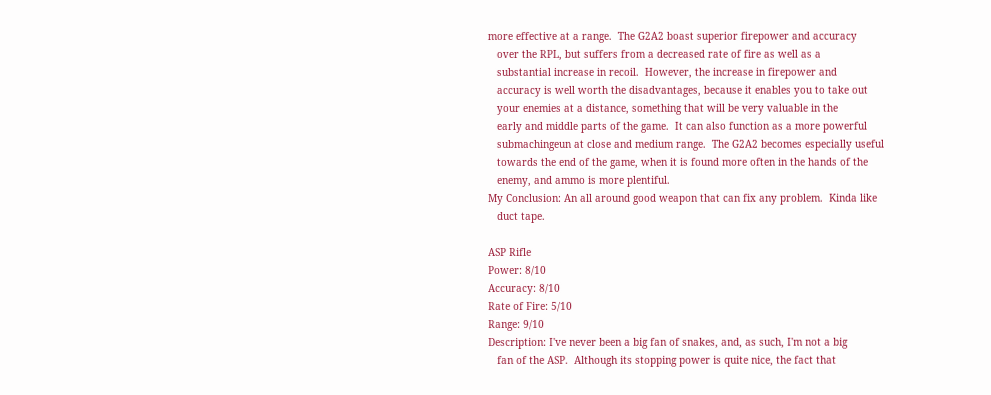more effective at a range.  The G2A2 boast superior firepower and accuracy
   over the RPL, but suffers from a decreased rate of fire as well as a
   substantial increase in recoil.  However, the increase in firepower and
   accuracy is well worth the disadvantages, because it enables you to take out
   your enemies at a distance, something that will be very valuable in the
   early and middle parts of the game.  It can also function as a more powerful
   submachingeun at close and medium range.  The G2A2 becomes especially useful
   towards the end of the game, when it is found more often in the hands of the
   enemy, and ammo is more plentiful.
My Conclusion: An all around good weapon that can fix any problem.  Kinda like
   duct tape.

ASP Rifle
Power: 8/10
Accuracy: 8/10
Rate of Fire: 5/10
Range: 9/10
Description: I've never been a big fan of snakes, and, as such, I'm not a big
   fan of the ASP.  Although its stopping power is quite nice, the fact that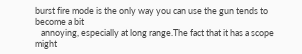burst fire mode is the only way you can use the gun tends to become a bit
   annoying, especially at long range.The fact that it has a scope might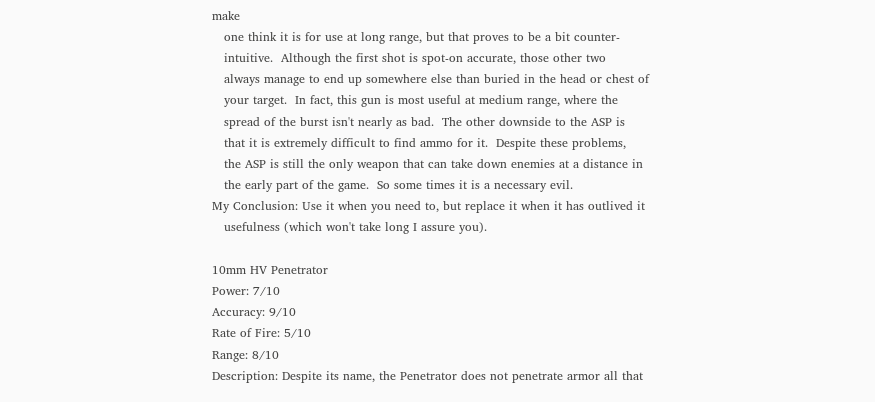make
   one think it is for use at long range, but that proves to be a bit counter-
   intuitive.  Although the first shot is spot-on accurate, those other two
   always manage to end up somewhere else than buried in the head or chest of
   your target.  In fact, this gun is most useful at medium range, where the
   spread of the burst isn't nearly as bad.  The other downside to the ASP is
   that it is extremely difficult to find ammo for it.  Despite these problems,
   the ASP is still the only weapon that can take down enemies at a distance in
   the early part of the game.  So some times it is a necessary evil.
My Conclusion: Use it when you need to, but replace it when it has outlived it
   usefulness (which won't take long I assure you).

10mm HV Penetrator
Power: 7/10
Accuracy: 9/10
Rate of Fire: 5/10
Range: 8/10
Description: Despite its name, the Penetrator does not penetrate armor all that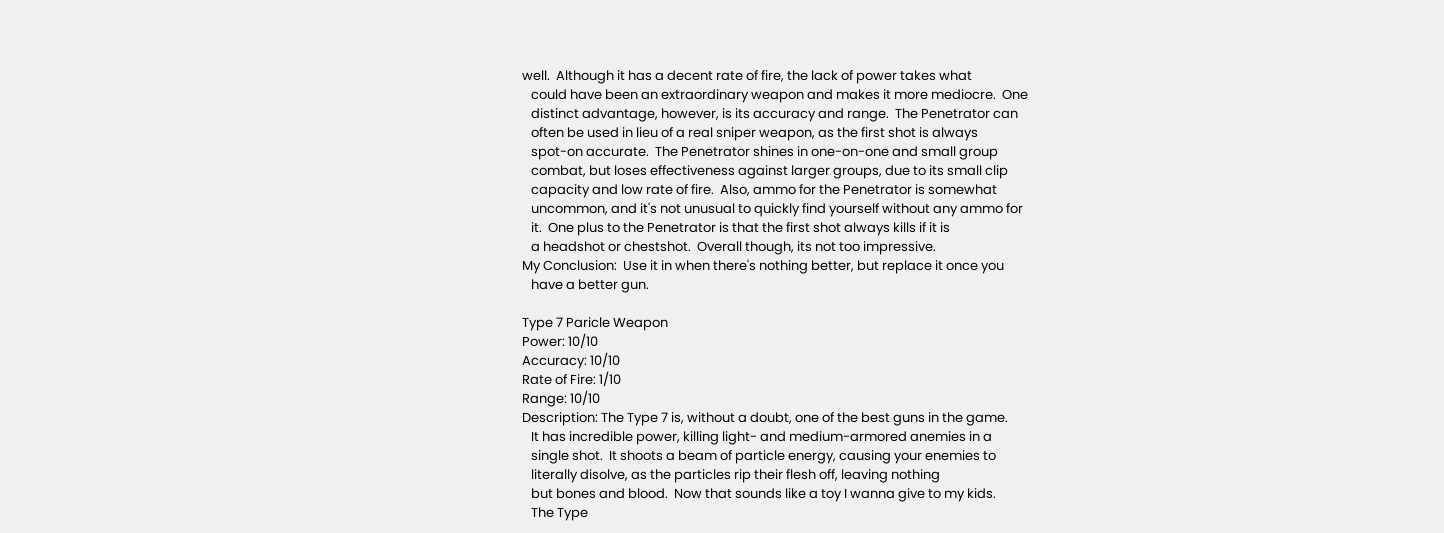well.  Although it has a decent rate of fire, the lack of power takes what
   could have been an extraordinary weapon and makes it more mediocre.  One
   distinct advantage, however, is its accuracy and range.  The Penetrator can
   often be used in lieu of a real sniper weapon, as the first shot is always
   spot-on accurate.  The Penetrator shines in one-on-one and small group
   combat, but loses effectiveness against larger groups, due to its small clip
   capacity and low rate of fire.  Also, ammo for the Penetrator is somewhat
   uncommon, and it's not unusual to quickly find yourself without any ammo for
   it.  One plus to the Penetrator is that the first shot always kills if it is
   a headshot or chestshot.  Overall though, its not too impressive.
My Conclusion:  Use it in when there's nothing better, but replace it once you
   have a better gun.

Type 7 Paricle Weapon
Power: 10/10
Accuracy: 10/10
Rate of Fire: 1/10
Range: 10/10
Description: The Type 7 is, without a doubt, one of the best guns in the game.
   It has incredible power, killing light- and medium-armored anemies in a
   single shot.  It shoots a beam of particle energy, causing your enemies to
   literally disolve, as the particles rip their flesh off, leaving nothing
   but bones and blood.  Now that sounds like a toy I wanna give to my kids.
   The Type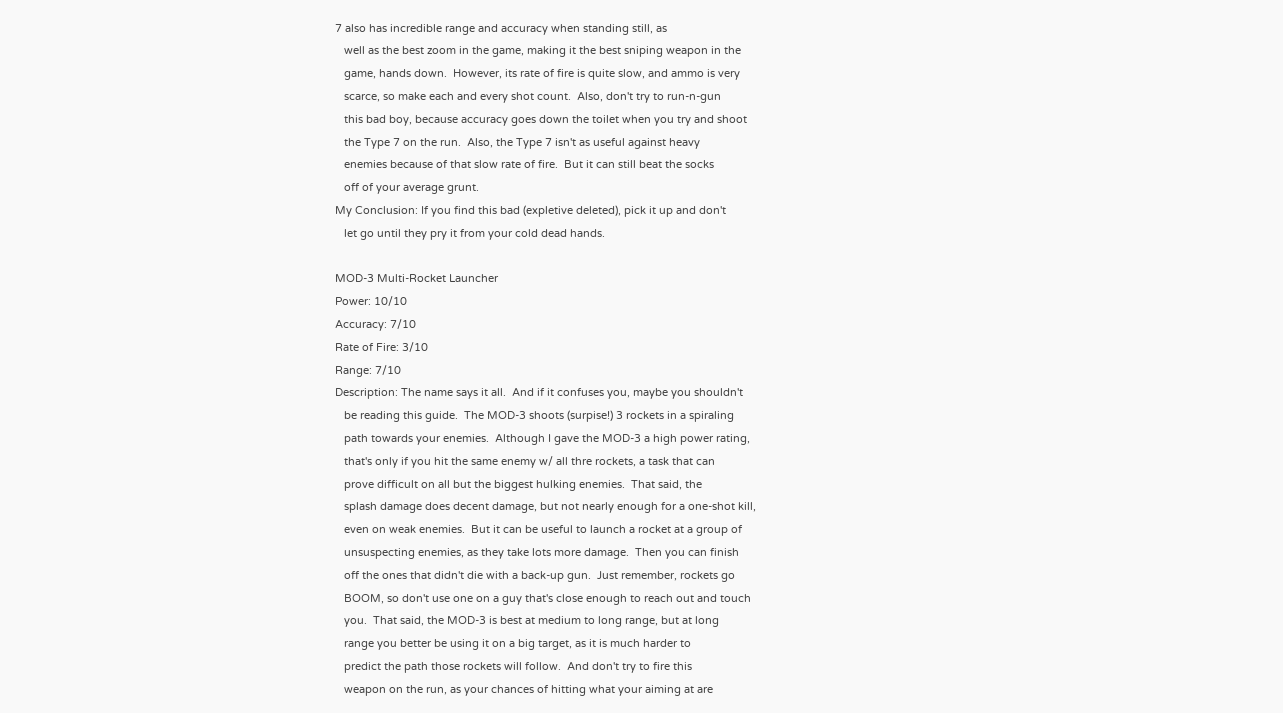7 also has incredible range and accuracy when standing still, as
   well as the best zoom in the game, making it the best sniping weapon in the
   game, hands down.  However, its rate of fire is quite slow, and ammo is very
   scarce, so make each and every shot count.  Also, don't try to run-n-gun
   this bad boy, because accuracy goes down the toilet when you try and shoot
   the Type 7 on the run.  Also, the Type 7 isn't as useful against heavy
   enemies because of that slow rate of fire.  But it can still beat the socks
   off of your average grunt.
My Conclusion: If you find this bad (expletive deleted), pick it up and don't
   let go until they pry it from your cold dead hands.

MOD-3 Multi-Rocket Launcher
Power: 10/10
Accuracy: 7/10
Rate of Fire: 3/10
Range: 7/10
Description: The name says it all.  And if it confuses you, maybe you shouldn't
   be reading this guide.  The MOD-3 shoots (surpise!) 3 rockets in a spiraling
   path towards your enemies.  Although I gave the MOD-3 a high power rating,
   that's only if you hit the same enemy w/ all thre rockets, a task that can
   prove difficult on all but the biggest hulking enemies.  That said, the
   splash damage does decent damage, but not nearly enough for a one-shot kill,
   even on weak enemies.  But it can be useful to launch a rocket at a group of
   unsuspecting enemies, as they take lots more damage.  Then you can finish
   off the ones that didn't die with a back-up gun.  Just remember, rockets go
   BOOM, so don't use one on a guy that's close enough to reach out and touch
   you.  That said, the MOD-3 is best at medium to long range, but at long
   range you better be using it on a big target, as it is much harder to
   predict the path those rockets will follow.  And don't try to fire this
   weapon on the run, as your chances of hitting what your aiming at are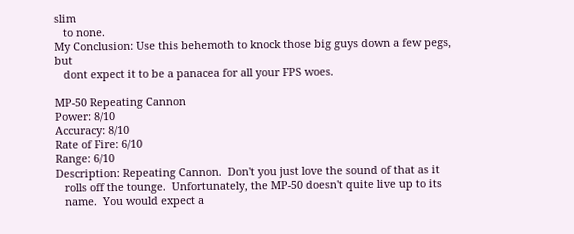slim
   to none.
My Conclusion: Use this behemoth to knock those big guys down a few pegs, but
   dont expect it to be a panacea for all your FPS woes.

MP-50 Repeating Cannon
Power: 8/10
Accuracy: 8/10
Rate of Fire: 6/10
Range: 6/10
Description: Repeating Cannon.  Don't you just love the sound of that as it
   rolls off the tounge.  Unfortunately, the MP-50 doesn't quite live up to its
   name.  You would expect a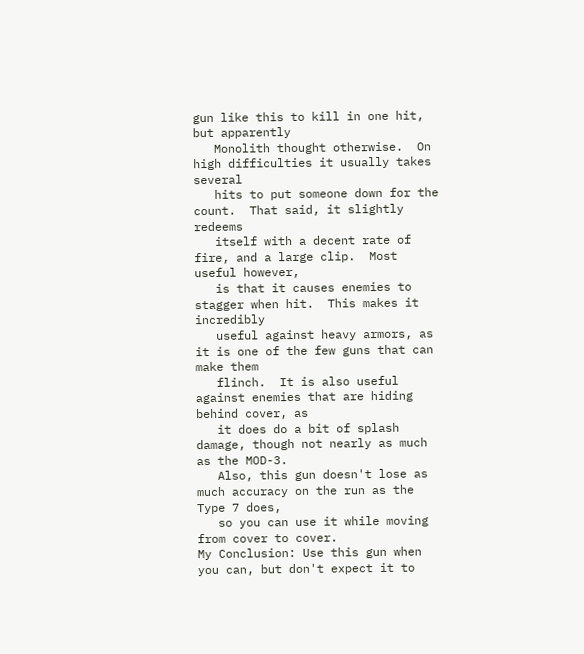gun like this to kill in one hit, but apparently
   Monolith thought otherwise.  On high difficulties it usually takes several
   hits to put someone down for the count.  That said, it slightly redeems
   itself with a decent rate of fire, and a large clip.  Most useful however,
   is that it causes enemies to stagger when hit.  This makes it incredibly
   useful against heavy armors, as it is one of the few guns that can make them
   flinch.  It is also useful against enemies that are hiding behind cover, as
   it does do a bit of splash damage, though not nearly as much as the MOD-3.
   Also, this gun doesn't lose as much accuracy on the run as the Type 7 does,
   so you can use it while moving from cover to cover.
My Conclusion: Use this gun when you can, but don't expect it to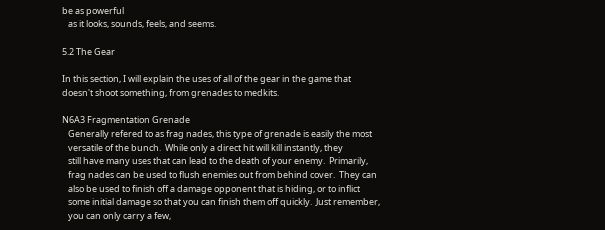be as powerful
   as it looks, sounds, feels, and seems.

5.2 The Gear

In this section, I will explain the uses of all of the gear in the game that
doesn't shoot something, from grenades to medkits.

N6A3 Fragmentation Grenade
   Generally refered to as frag nades, this type of grenade is easily the most
   versatile of the bunch.  While only a direct hit will kill instantly, they
   still have many uses that can lead to the death of your enemy.  Primarily,
   frag nades can be used to flush enemies out from behind cover.  They can
   also be used to finish off a damage opponent that is hiding, or to inflict
   some initial damage so that you can finish them off quickly.  Just remember,
   you can only carry a few,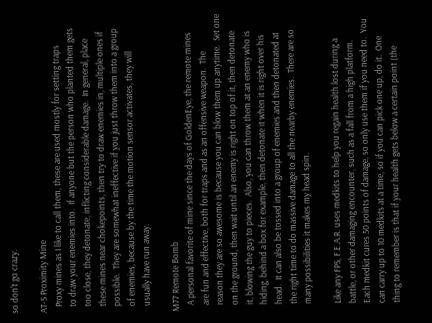so don't go crazy.

AT-S Proximity Mine
   Proxy mines as I like to call them, these are used mostly for setting traps
   to draw your enemies into.  If anyone but the person who planted them gets
   too close, they detonate, inflicting considerable damage.  In general, place
   these mines near chokepoints, then try to draw enemies in, multiple ones if
   possible.  They are somewhat ineffective if you just throw them into a group
   of enemies, because by the time the motion sensor activates, they will
   usually have run away.

M77 Remote Bomb
   A personal favorite of mine since the days of GoldenEye, the remote mines
   are fun and effective, both for traps and as an offensive weapon.  The
   reason they are so awesome is because you can blow them up anytime.  Set one
   on the ground, then wait until an enemy is right on top of it, then detonate
   it, blowing the guy to pieces.  Also, you can throw them at an enemy who is
   hiding, behind a box for example, then detonate it when it is right over his
   head.  It can also be tossed into a group of enemies and then detonated at
   the right time to do massive damage to all the nearby enemies.  There are so
   many possibilities it makes my head spin.

   Like any FPS, F.E.A.R. uses medkits to help you regain health lost during a
   battle, or other damaging encounter, such as a fall from a high platform.
   Each medkit cures 50 points of damage, so only use them if you need to.  You
   can carry up to 10 medkits at a time, so if you can pick one up, do it.  One
   thing to remember is that if your health gets below a certain point (the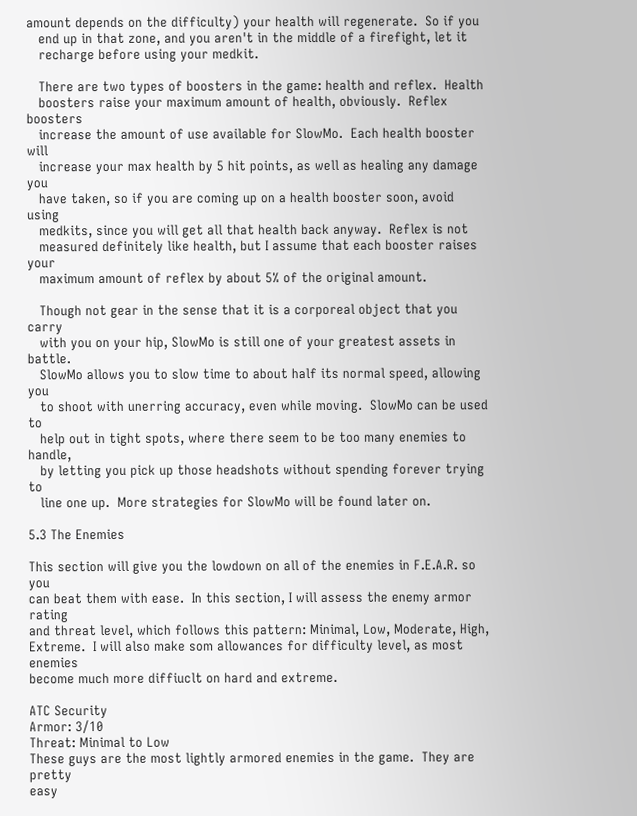amount depends on the difficulty) your health will regenerate.  So if you
   end up in that zone, and you aren't in the middle of a firefight, let it
   recharge before using your medkit.

   There are two types of boosters in the game: health and reflex.  Health
   boosters raise your maximum amount of health, obviously.  Reflex boosters
   increase the amount of use available for SlowMo.  Each health booster will
   increase your max health by 5 hit points, as well as healing any damage you
   have taken, so if you are coming up on a health booster soon, avoid using
   medkits, since you will get all that health back anyway.  Reflex is not
   measured definitely like health, but I assume that each booster raises your
   maximum amount of reflex by about 5% of the original amount.

   Though not gear in the sense that it is a corporeal object that you carry
   with you on your hip, SlowMo is still one of your greatest assets in battle.
   SlowMo allows you to slow time to about half its normal speed, allowing you
   to shoot with unerring accuracy, even while moving.  SlowMo can be used to
   help out in tight spots, where there seem to be too many enemies to handle,
   by letting you pick up those headshots without spending forever trying to
   line one up.  More strategies for SlowMo will be found later on.

5.3 The Enemies

This section will give you the lowdown on all of the enemies in F.E.A.R. so you
can beat them with ease.  In this section, I will assess the enemy armor rating
and threat level, which follows this pattern: Minimal, Low, Moderate, High,
Extreme.  I will also make som allowances for difficulty level, as most enemies
become much more diffiuclt on hard and extreme.

ATC Security
Armor: 3/10
Threat: Minimal to Low
These guys are the most lightly armored enemies in the game.  They are pretty
easy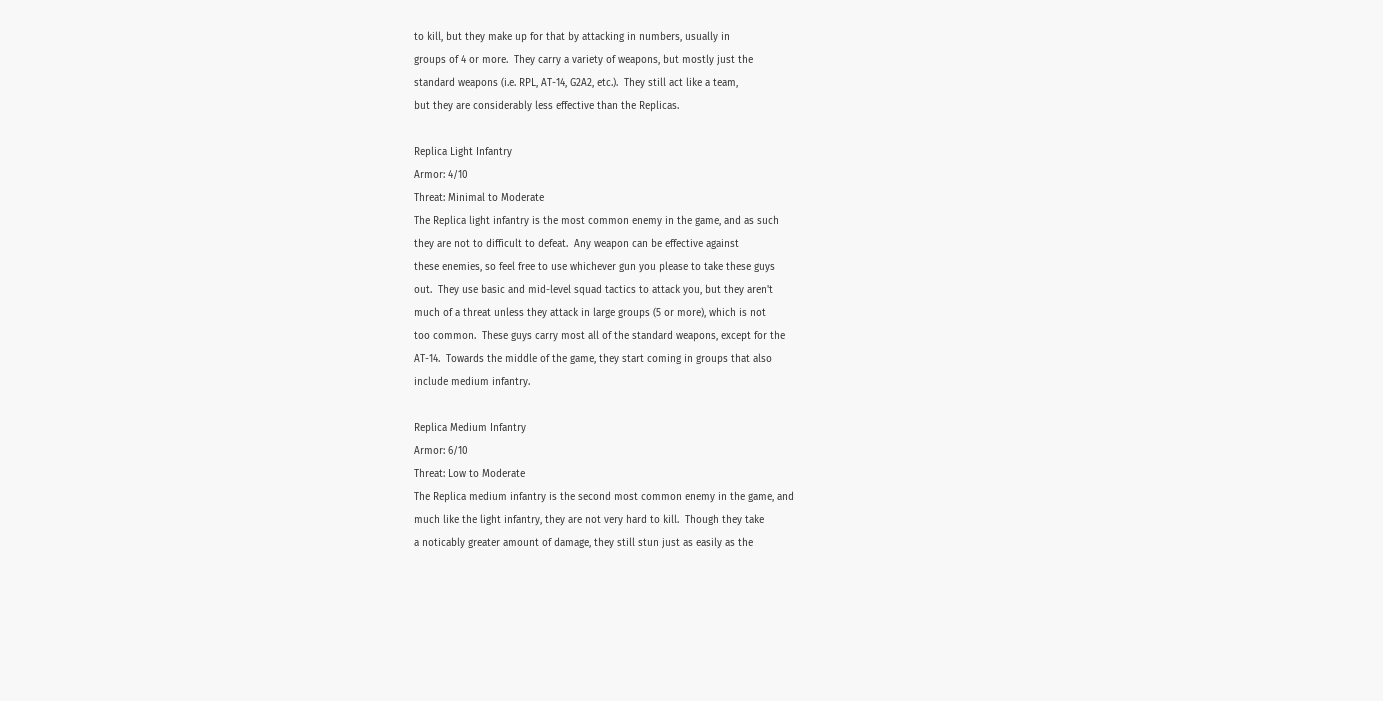to kill, but they make up for that by attacking in numbers, usually in
groups of 4 or more.  They carry a variety of weapons, but mostly just the
standard weapons (i.e. RPL, AT-14, G2A2, etc.).  They still act like a team,
but they are considerably less effective than the Replicas.

Replica Light Infantry
Armor: 4/10
Threat: Minimal to Moderate
The Replica light infantry is the most common enemy in the game, and as such
they are not to difficult to defeat.  Any weapon can be effective against
these enemies, so feel free to use whichever gun you please to take these guys
out.  They use basic and mid-level squad tactics to attack you, but they aren't
much of a threat unless they attack in large groups (5 or more), which is not
too common.  These guys carry most all of the standard weapons, except for the
AT-14.  Towards the middle of the game, they start coming in groups that also
include medium infantry.

Replica Medium Infantry
Armor: 6/10
Threat: Low to Moderate
The Replica medium infantry is the second most common enemy in the game, and
much like the light infantry, they are not very hard to kill.  Though they take
a noticably greater amount of damage, they still stun just as easily as the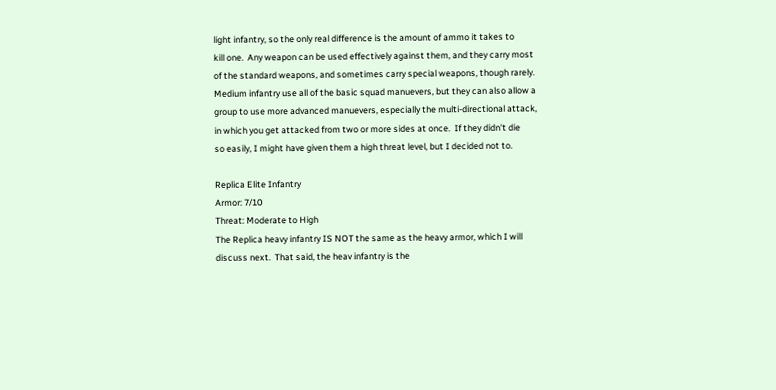light infantry, so the only real difference is the amount of ammo it takes to
kill one.  Any weapon can be used effectively against them, and they carry most
of the standard weapons, and sometimes carry special weapons, though rarely.
Medium infantry use all of the basic squad manuevers, but they can also allow a
group to use more advanced manuevers, especially the multi-directional attack,
in which you get attacked from two or more sides at once.  If they didn't die
so easily, I might have given them a high threat level, but I decided not to.

Replica Elite Infantry
Armor: 7/10
Threat: Moderate to High
The Replica heavy infantry IS NOT the same as the heavy armor, which I will
discuss next.  That said, the heav infantry is the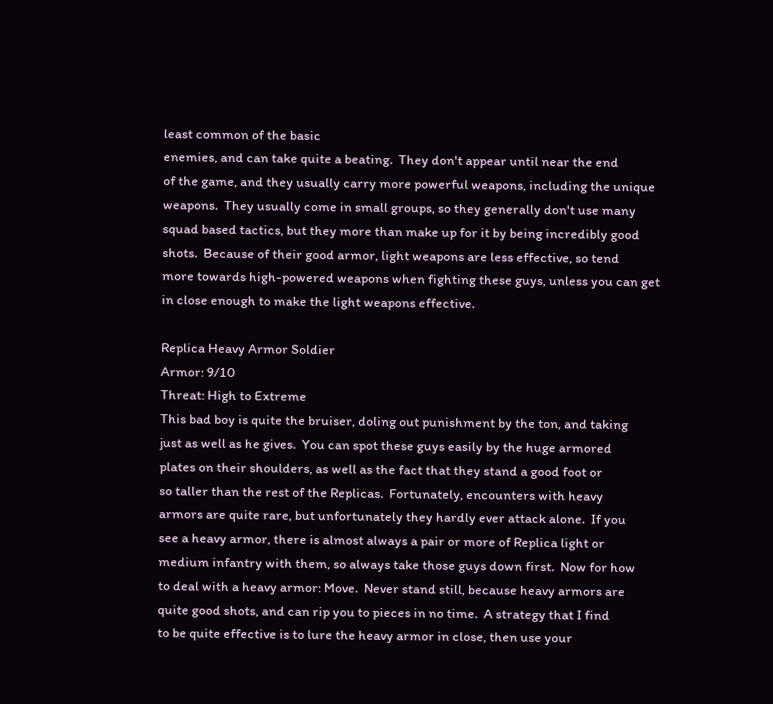least common of the basic
enemies, and can take quite a beating.  They don't appear until near the end
of the game, and they usually carry more powerful weapons, including the unique
weapons.  They usually come in small groups, so they generally don't use many
squad based tactics, but they more than make up for it by being incredibly good
shots.  Because of their good armor, light weapons are less effective, so tend
more towards high-powered weapons when fighting these guys, unless you can get
in close enough to make the light weapons effective.

Replica Heavy Armor Soldier
Armor: 9/10
Threat: High to Extreme
This bad boy is quite the bruiser, doling out punishment by the ton, and taking
just as well as he gives.  You can spot these guys easily by the huge armored
plates on their shoulders, as well as the fact that they stand a good foot or
so taller than the rest of the Replicas.  Fortunately, encounters with heavy
armors are quite rare, but unfortunately they hardly ever attack alone.  If you
see a heavy armor, there is almost always a pair or more of Replica light or
medium infantry with them, so always take those guys down first.  Now for how
to deal with a heavy armor: Move.  Never stand still, because heavy armors are
quite good shots, and can rip you to pieces in no time.  A strategy that I find
to be quite effective is to lure the heavy armor in close, then use your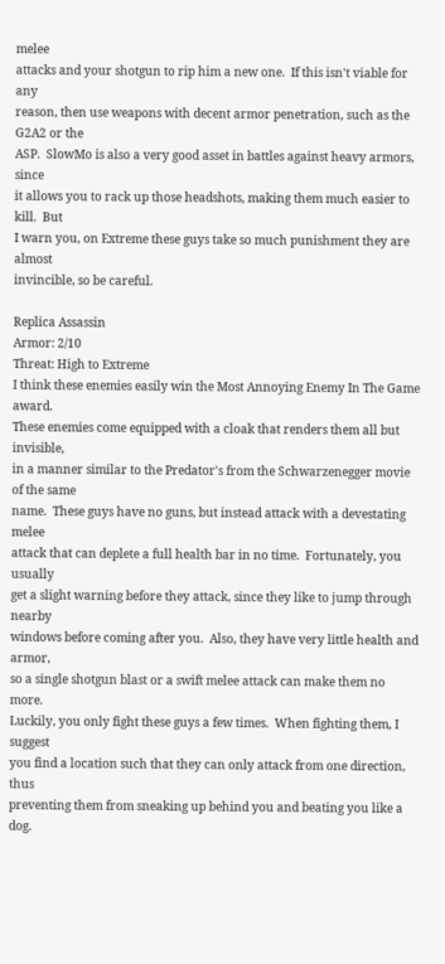melee
attacks and your shotgun to rip him a new one.  If this isn't viable for any
reason, then use weapons with decent armor penetration, such as the G2A2 or the
ASP.  SlowMo is also a very good asset in battles against heavy armors, since
it allows you to rack up those headshots, making them much easier to kill.  But
I warn you, on Extreme these guys take so much punishment they are almost
invincible, so be careful.

Replica Assassin
Armor: 2/10
Threat: High to Extreme
I think these enemies easily win the Most Annoying Enemy In The Game award.
These enemies come equipped with a cloak that renders them all but invisible,
in a manner similar to the Predator's from the Schwarzenegger movie of the same
name.  These guys have no guns, but instead attack with a devestating melee
attack that can deplete a full health bar in no time.  Fortunately, you usually
get a slight warning before they attack, since they like to jump through nearby
windows before coming after you.  Also, they have very little health and armor,
so a single shotgun blast or a swift melee attack can make them no more.
Luckily, you only fight these guys a few times.  When fighting them, I suggest
you find a location such that they can only attack from one direction, thus
preventing them from sneaking up behind you and beating you like a dog.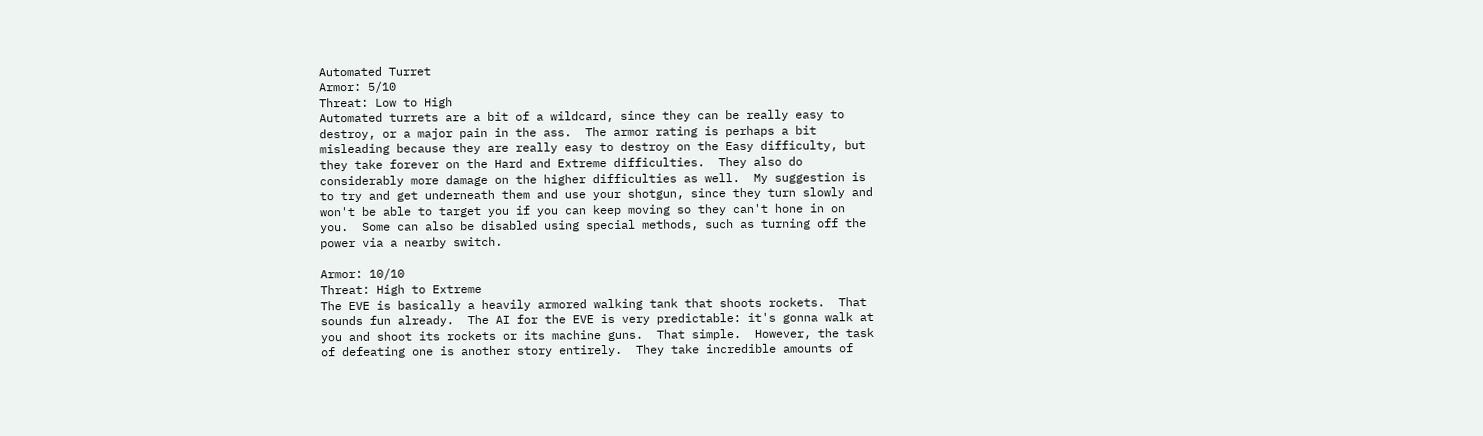Automated Turret
Armor: 5/10
Threat: Low to High
Automated turrets are a bit of a wildcard, since they can be really easy to
destroy, or a major pain in the ass.  The armor rating is perhaps a bit
misleading because they are really easy to destroy on the Easy difficulty, but
they take forever on the Hard and Extreme difficulties.  They also do
considerably more damage on the higher difficulties as well.  My suggestion is
to try and get underneath them and use your shotgun, since they turn slowly and
won't be able to target you if you can keep moving so they can't hone in on
you.  Some can also be disabled using special methods, such as turning off the
power via a nearby switch.

Armor: 10/10
Threat: High to Extreme
The EVE is basically a heavily armored walking tank that shoots rockets.  That
sounds fun already.  The AI for the EVE is very predictable: it's gonna walk at
you and shoot its rockets or its machine guns.  That simple.  However, the task
of defeating one is another story entirely.  They take incredible amounts of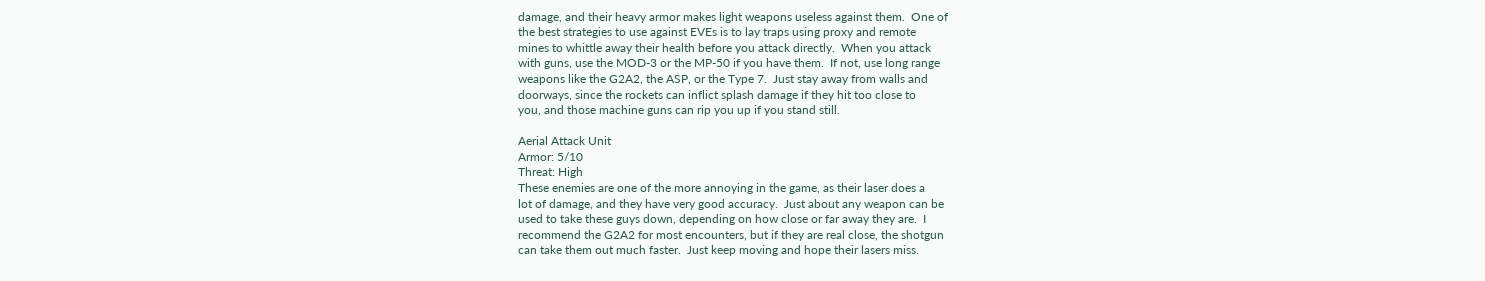damage, and their heavy armor makes light weapons useless against them.  One of
the best strategies to use against EVEs is to lay traps using proxy and remote
mines to whittle away their health before you attack directly.  When you attack
with guns, use the MOD-3 or the MP-50 if you have them.  If not, use long range
weapons like the G2A2, the ASP, or the Type 7.  Just stay away from walls and
doorways, since the rockets can inflict splash damage if they hit too close to
you, and those machine guns can rip you up if you stand still.

Aerial Attack Unit
Armor: 5/10
Threat: High
These enemies are one of the more annoying in the game, as their laser does a
lot of damage, and they have very good accuracy.  Just about any weapon can be
used to take these guys down, depending on how close or far away they are.  I
recommend the G2A2 for most encounters, but if they are real close, the shotgun
can take them out much faster.  Just keep moving and hope their lasers miss.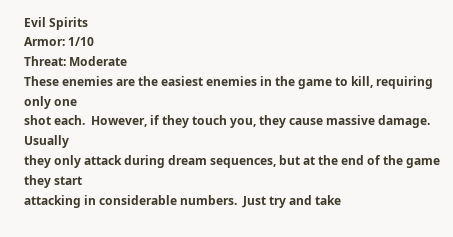Evil Spirits
Armor: 1/10
Threat: Moderate
These enemies are the easiest enemies in the game to kill, requiring only one
shot each.  However, if they touch you, they cause massive damage.  Usually
they only attack during dream sequences, but at the end of the game they start
attacking in considerable numbers.  Just try and take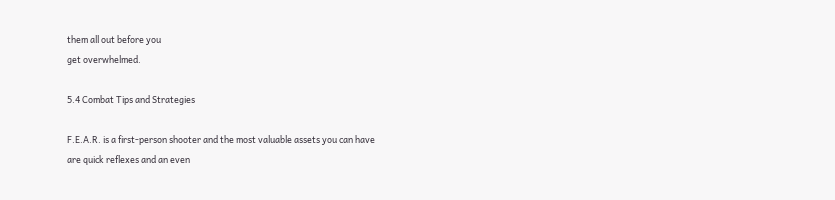them all out before you
get overwhelmed.

5.4 Combat Tips and Strategies

F.E.A.R. is a first-person shooter and the most valuable assets you can have
are quick reflexes and an even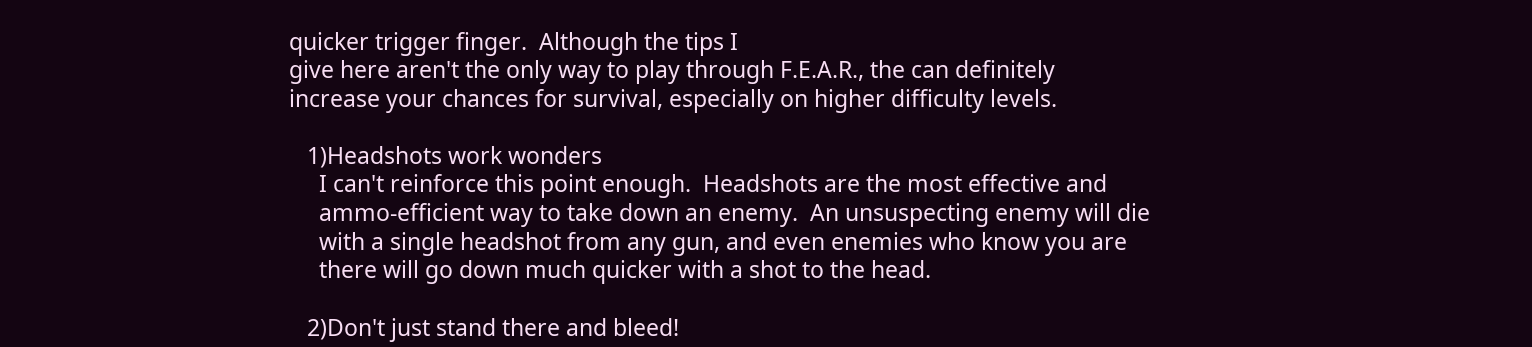quicker trigger finger.  Although the tips I
give here aren't the only way to play through F.E.A.R., the can definitely
increase your chances for survival, especially on higher difficulty levels.

   1)Headshots work wonders
     I can't reinforce this point enough.  Headshots are the most effective and
     ammo-efficient way to take down an enemy.  An unsuspecting enemy will die
     with a single headshot from any gun, and even enemies who know you are
     there will go down much quicker with a shot to the head.

   2)Don't just stand there and bleed!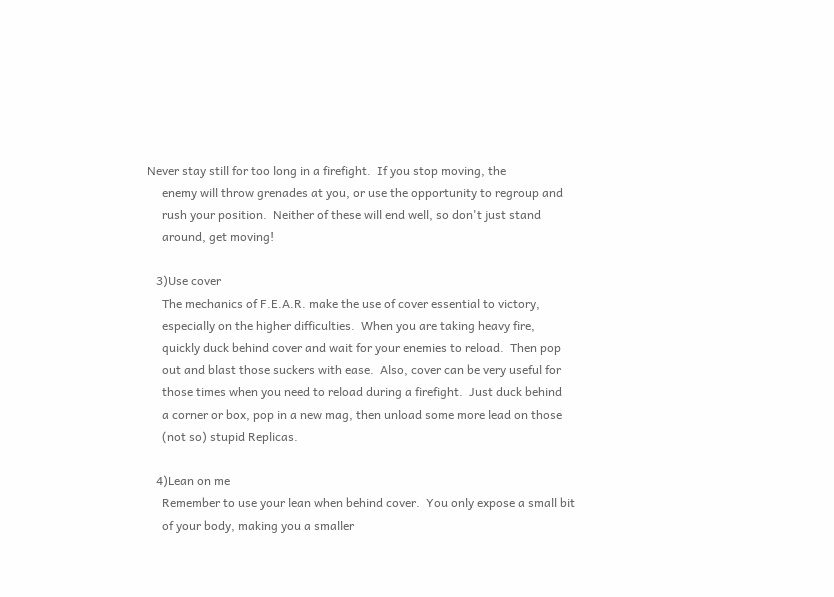Never stay still for too long in a firefight.  If you stop moving, the
     enemy will throw grenades at you, or use the opportunity to regroup and
     rush your position.  Neither of these will end well, so don't just stand
     around, get moving!

   3)Use cover
     The mechanics of F.E.A.R. make the use of cover essential to victory,
     especially on the higher difficulties.  When you are taking heavy fire,
     quickly duck behind cover and wait for your enemies to reload.  Then pop
     out and blast those suckers with ease.  Also, cover can be very useful for
     those times when you need to reload during a firefight.  Just duck behind
     a corner or box, pop in a new mag, then unload some more lead on those
     (not so) stupid Replicas.

   4)Lean on me
     Remember to use your lean when behind cover.  You only expose a small bit
     of your body, making you a smaller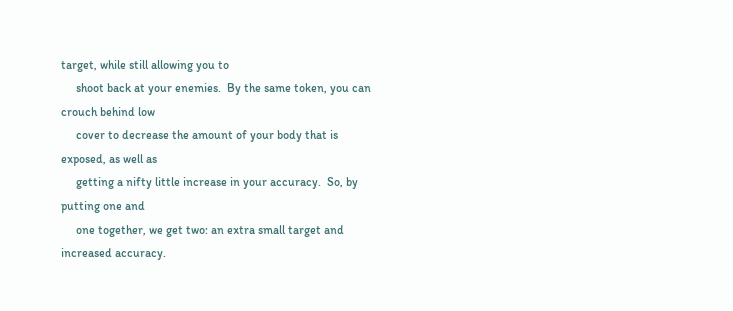target, while still allowing you to
     shoot back at your enemies.  By the same token, you can crouch behind low
     cover to decrease the amount of your body that is exposed, as well as
     getting a nifty little increase in your accuracy.  So, by putting one and
     one together, we get two: an extra small target and increased accuracy.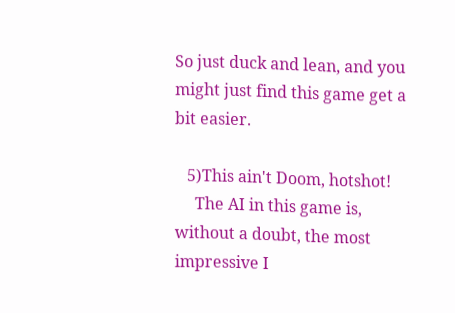So just duck and lean, and you might just find this game get a bit easier.

   5)This ain't Doom, hotshot!
     The AI in this game is, without a doubt, the most impressive I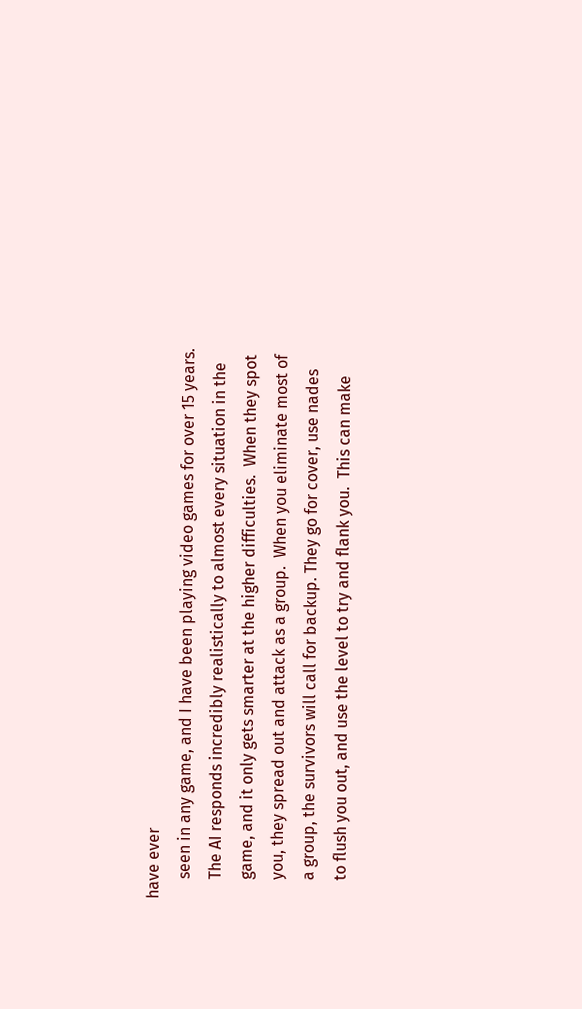have ever
     seen in any game, and I have been playing video games for over 15 years.
     The AI responds incredibly realistically to almost every situation in the
     game, and it only gets smarter at the higher difficulties.  When they spot
     you, they spread out and attack as a group.  When you eliminate most of
     a group, the survivors will call for backup. They go for cover, use nades
     to flush you out, and use the level to try and flank you.  This can make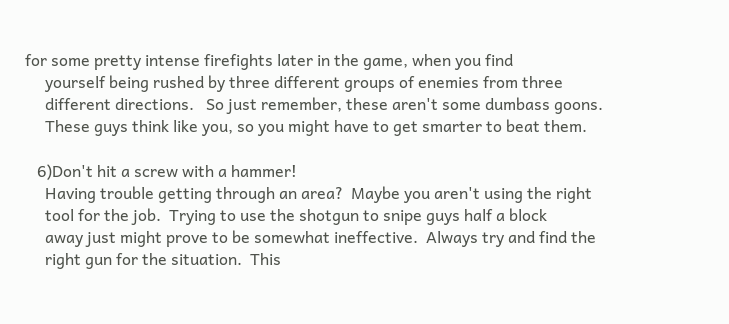for some pretty intense firefights later in the game, when you find
     yourself being rushed by three different groups of enemies from three
     different directions.   So just remember, these aren't some dumbass goons.
     These guys think like you, so you might have to get smarter to beat them.

   6)Don't hit a screw with a hammer!
     Having trouble getting through an area?  Maybe you aren't using the right
     tool for the job.  Trying to use the shotgun to snipe guys half a block
     away just might prove to be somewhat ineffective.  Always try and find the
     right gun for the situation.  This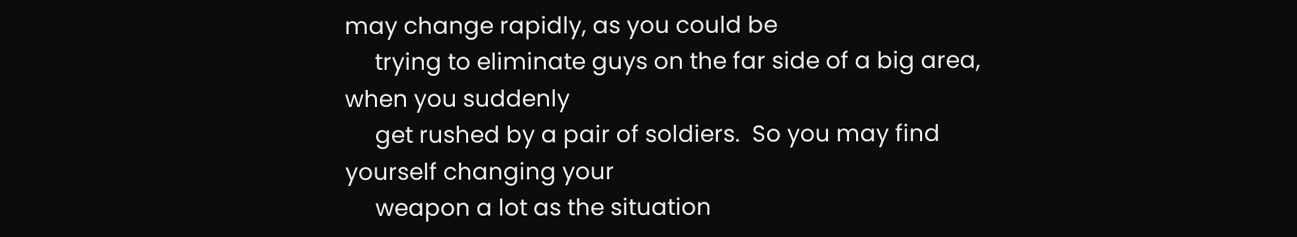may change rapidly, as you could be
     trying to eliminate guys on the far side of a big area, when you suddenly
     get rushed by a pair of soldiers.  So you may find yourself changing your
     weapon a lot as the situation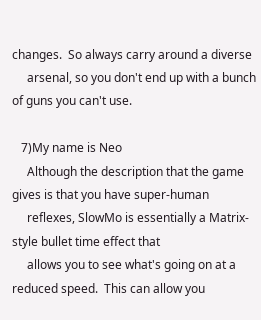changes.  So always carry around a diverse
     arsenal, so you don't end up with a bunch of guns you can't use.

   7)My name is Neo
     Although the description that the game gives is that you have super-human
     reflexes, SlowMo is essentially a Matrix-style bullet time effect that
     allows you to see what's going on at a reduced speed.  This can allow you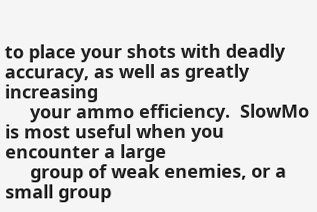to place your shots with deadly accuracy, as well as greatly increasing
     your ammo efficiency.  SlowMo is most useful when you encounter a large
     group of weak enemies, or a small group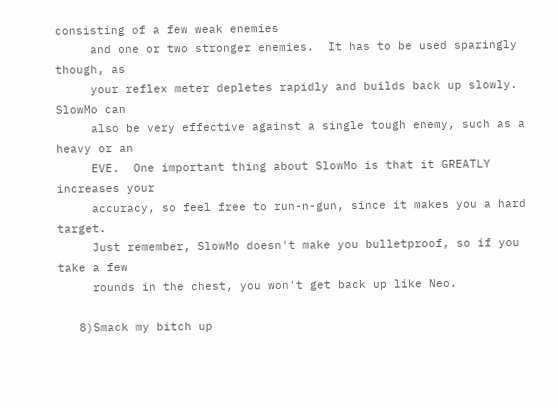consisting of a few weak enemies
     and one or two stronger enemies.  It has to be used sparingly though, as
     your reflex meter depletes rapidly and builds back up slowly.  SlowMo can
     also be very effective against a single tough enemy, such as a heavy or an
     EVE.  One important thing about SlowMo is that it GREATLY increases your
     accuracy, so feel free to run-n-gun, since it makes you a hard target.
     Just remember, SlowMo doesn't make you bulletproof, so if you take a few
     rounds in the chest, you won't get back up like Neo.

   8)Smack my bitch up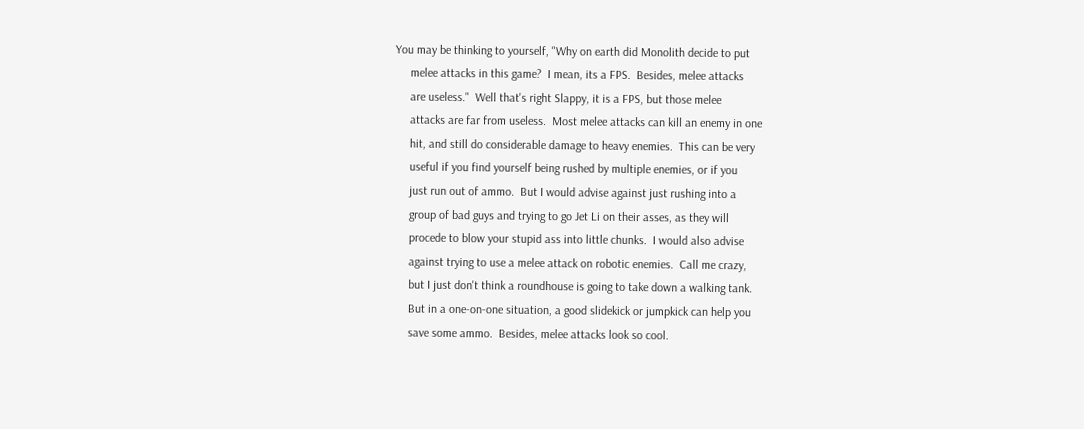You may be thinking to yourself, "Why on earth did Monolith decide to put
     melee attacks in this game?  I mean, its a FPS.  Besides, melee attacks
     are useless."  Well that's right Slappy, it is a FPS, but those melee
     attacks are far from useless.  Most melee attacks can kill an enemy in one
     hit, and still do considerable damage to heavy enemies.  This can be very
     useful if you find yourself being rushed by multiple enemies, or if you
     just run out of ammo.  But I would advise against just rushing into a
     group of bad guys and trying to go Jet Li on their asses, as they will
     procede to blow your stupid ass into little chunks.  I would also advise
     against trying to use a melee attack on robotic enemies.  Call me crazy,
     but I just don't think a roundhouse is going to take down a walking tank.
     But in a one-on-one situation, a good slidekick or jumpkick can help you
     save some ammo.  Besides, melee attacks look so cool.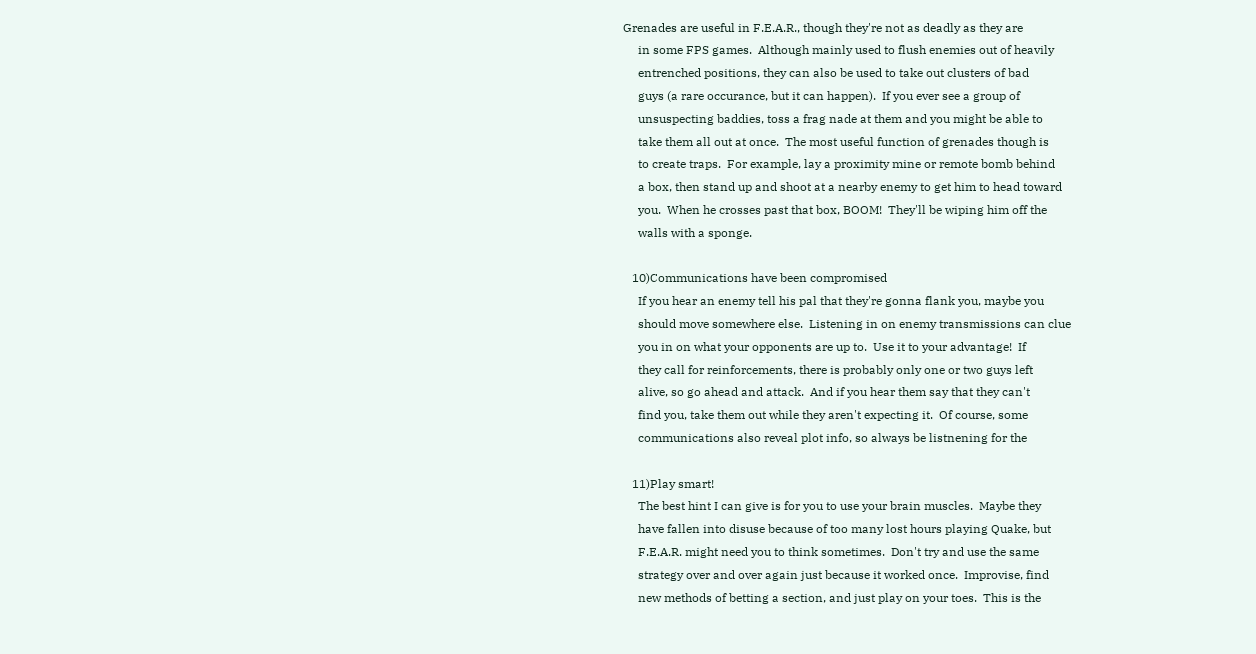Grenades are useful in F.E.A.R., though they're not as deadly as they are
     in some FPS games.  Although mainly used to flush enemies out of heavily
     entrenched positions, they can also be used to take out clusters of bad
     guys (a rare occurance, but it can happen).  If you ever see a group of
     unsuspecting baddies, toss a frag nade at them and you might be able to
     take them all out at once.  The most useful function of grenades though is
     to create traps.  For example, lay a proximity mine or remote bomb behind
     a box, then stand up and shoot at a nearby enemy to get him to head toward
     you.  When he crosses past that box, BOOM!  They'll be wiping him off the
     walls with a sponge.

   10)Communications have been compromised
     If you hear an enemy tell his pal that they're gonna flank you, maybe you
     should move somewhere else.  Listening in on enemy transmissions can clue
     you in on what your opponents are up to.  Use it to your advantage!  If
     they call for reinforcements, there is probably only one or two guys left
     alive, so go ahead and attack.  And if you hear them say that they can't
     find you, take them out while they aren't expecting it.  Of course, some
     communications also reveal plot info, so always be listnening for the

   11)Play smart!
     The best hint I can give is for you to use your brain muscles.  Maybe they
     have fallen into disuse because of too many lost hours playing Quake, but
     F.E.A.R. might need you to think sometimes.  Don't try and use the same
     strategy over and over again just because it worked once.  Improvise, find
     new methods of betting a section, and just play on your toes.  This is the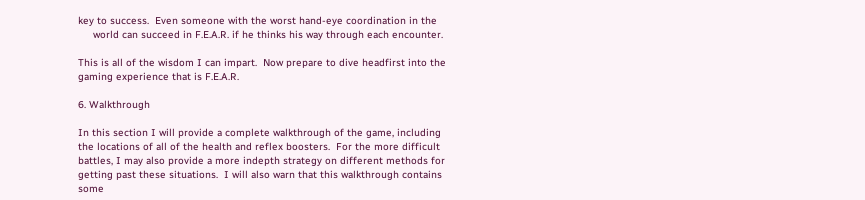key to success.  Even someone with the worst hand-eye coordination in the
     world can succeed in F.E.A.R. if he thinks his way through each encounter.

This is all of the wisdom I can impart.  Now prepare to dive headfirst into the
gaming experience that is F.E.A.R.

6. Walkthrough

In this section I will provide a complete walkthrough of the game, including
the locations of all of the health and reflex boosters.  For the more difficult
battles, I may also provide a more indepth strategy on different methods for
getting past these situations.  I will also warn that this walkthrough contains
some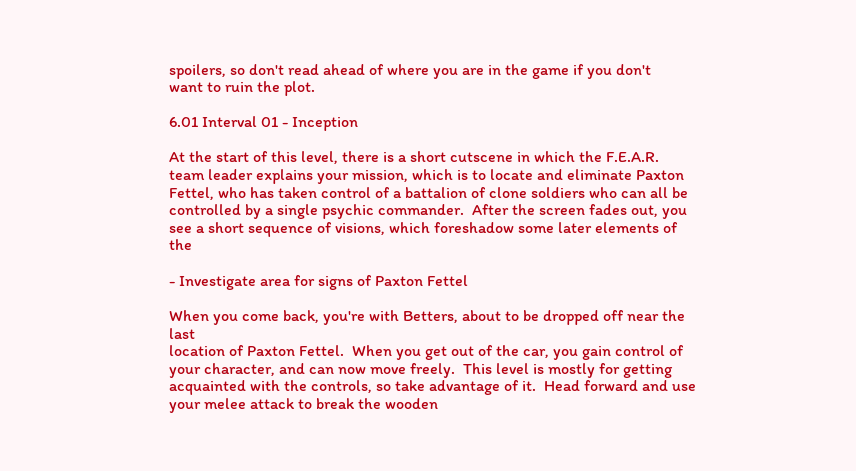spoilers, so don't read ahead of where you are in the game if you don't
want to ruin the plot.

6.01 Interval 01 - Inception

At the start of this level, there is a short cutscene in which the F.E.A.R.
team leader explains your mission, which is to locate and eliminate Paxton
Fettel, who has taken control of a battalion of clone soldiers who can all be
controlled by a single psychic commander.  After the screen fades out, you
see a short sequence of visions, which foreshadow some later elements of the

- Investigate area for signs of Paxton Fettel

When you come back, you're with Betters, about to be dropped off near the last
location of Paxton Fettel.  When you get out of the car, you gain control of
your character, and can now move freely.  This level is mostly for getting
acquainted with the controls, so take advantage of it.  Head forward and use
your melee attack to break the wooden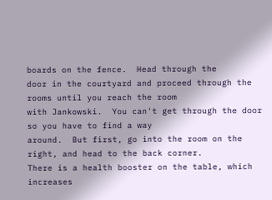boards on the fence.  Head through the
door in the courtyard and proceed through the rooms until you reach the room
with Jankowski.  You can't get through the door so you have to find a way
around.  But first, go into the room on the right, and head to the back corner.
There is a health booster on the table, which increases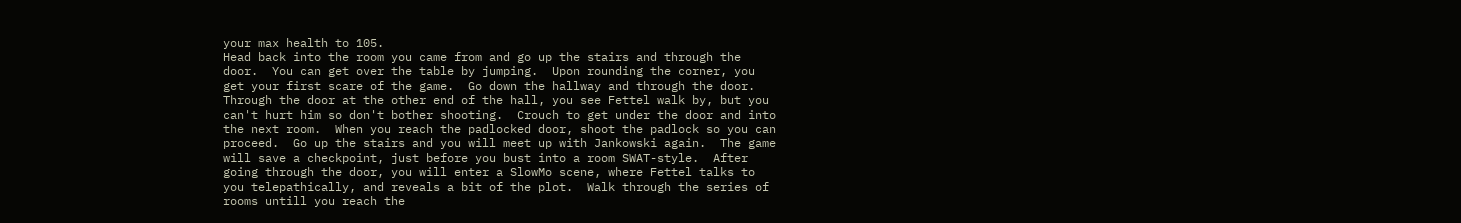your max health to 105.
Head back into the room you came from and go up the stairs and through the
door.  You can get over the table by jumping.  Upon rounding the corner, you
get your first scare of the game.  Go down the hallway and through the door.
Through the door at the other end of the hall, you see Fettel walk by, but you
can't hurt him so don't bother shooting.  Crouch to get under the door and into
the next room.  When you reach the padlocked door, shoot the padlock so you can
proceed.  Go up the stairs and you will meet up with Jankowski again.  The game
will save a checkpoint, just before you bust into a room SWAT-style.  After
going through the door, you will enter a SlowMo scene, where Fettel talks to
you telepathically, and reveals a bit of the plot.  Walk through the series of
rooms untill you reach the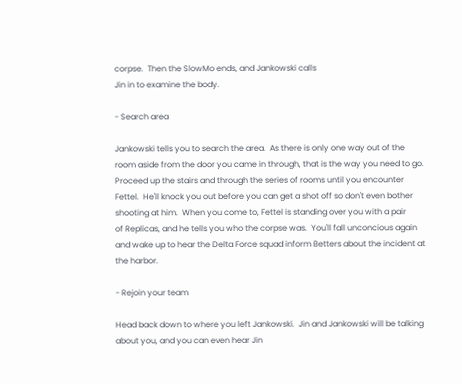corpse.  Then the SlowMo ends, and Jankowski calls
Jin in to examine the body.

- Search area

Jankowski tells you to search the area.  As there is only one way out of the
room aside from the door you came in through, that is the way you need to go.
Proceed up the stairs and through the series of rooms until you encounter
Fettel.  He'll knock you out before you can get a shot off so don't even bother
shooting at him.  When you come to, Fettel is standing over you with a pair
of Replicas, and he tells you who the corpse was.  You'll fall unconcious again
and wake up to hear the Delta Force squad inform Betters about the incident at
the harbor.

- Rejoin your team

Head back down to where you left Jankowski.  Jin and Jankowski will be talking
about you, and you can even hear Jin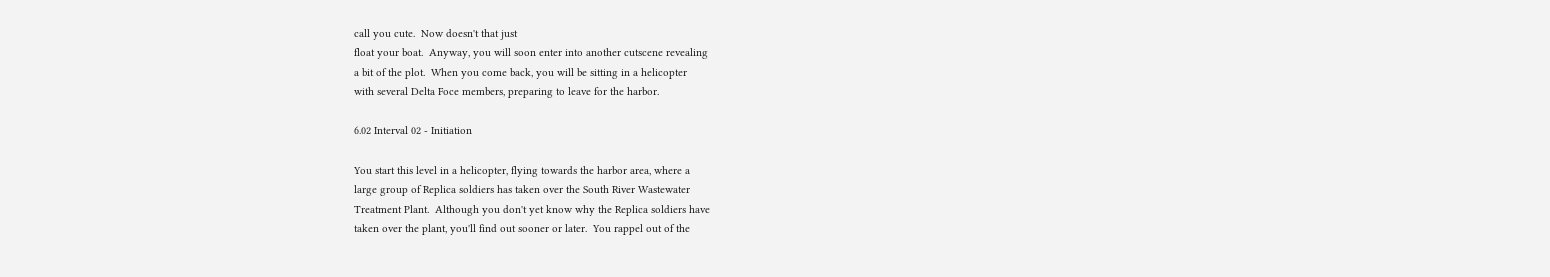call you cute.  Now doesn't that just
float your boat.  Anyway, you will soon enter into another cutscene revealing
a bit of the plot.  When you come back, you will be sitting in a helicopter
with several Delta Foce members, preparing to leave for the harbor.

6.02 Interval 02 - Initiation

You start this level in a helicopter, flying towards the harbor area, where a
large group of Replica soldiers has taken over the South River Wastewater
Treatment Plant.  Although you don't yet know why the Replica soldiers have
taken over the plant, you'll find out sooner or later.  You rappel out of the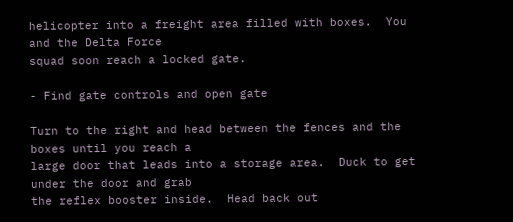helicopter into a freight area filled with boxes.  You and the Delta Force
squad soon reach a locked gate.

- Find gate controls and open gate

Turn to the right and head between the fences and the boxes until you reach a
large door that leads into a storage area.  Duck to get under the door and grab
the reflex booster inside.  Head back out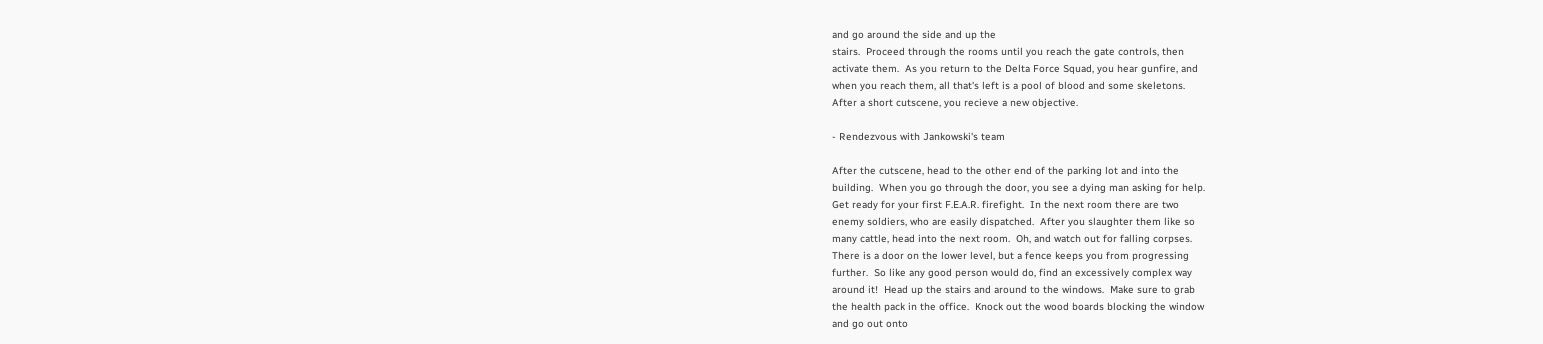and go around the side and up the
stairs.  Proceed through the rooms until you reach the gate controls, then
activate them.  As you return to the Delta Force Squad, you hear gunfire, and
when you reach them, all that's left is a pool of blood and some skeletons.
After a short cutscene, you recieve a new objective.

- Rendezvous with Jankowski's team

After the cutscene, head to the other end of the parking lot and into the
building.  When you go through the door, you see a dying man asking for help.
Get ready for your first F.E.A.R. firefight.  In the next room there are two
enemy soldiers, who are easily dispatched.  After you slaughter them like so
many cattle, head into the next room.  Oh, and watch out for falling corpses.
There is a door on the lower level, but a fence keeps you from progressing
further.  So like any good person would do, find an excessively complex way
around it!  Head up the stairs and around to the windows.  Make sure to grab
the health pack in the office.  Knock out the wood boards blocking the window
and go out onto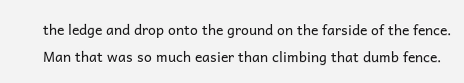the ledge and drop onto the ground on the farside of the fence.
Man that was so much easier than climbing that dumb fence.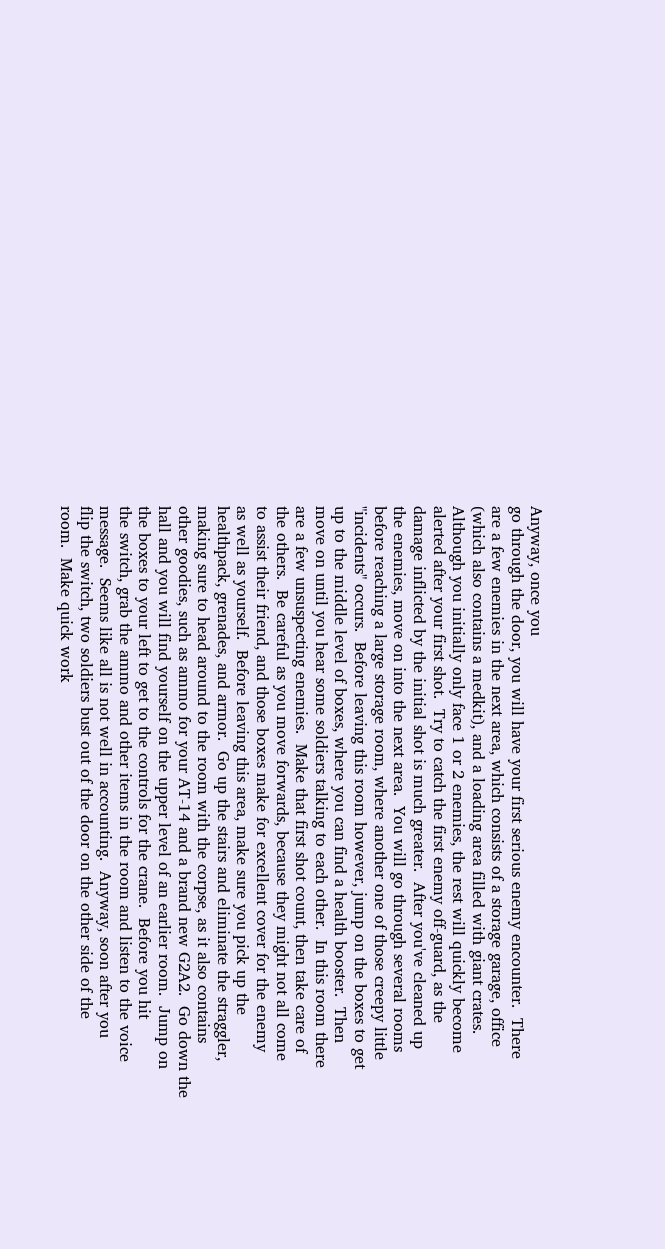Anyway, once you
go through the door, you will have your first serious enemy encounter.  There
are a few enemies in the next area, which consists of a storage garage, office
(which also contains a medkit), and a loading area filled with giant crates.
Although you initially only face 1 or 2 enemies, the rest will quickly become
alerted after your first shot.  Try to catch the first enemy off-guard, as the
damage inflicted by the initial shot is much greater.  After you've cleaned up
the enemies, move on into the next area.  You will go through several rooms
before reaching a large storage room, where another one of those creepy little
"incidents" occurs.  Before leaving this room however, jump on the boxes to get
up to the middle level of boxes, where you can find a health booster.  Then
move on until you hear some soldiers talking to each other.  In this room there
are a few unsuspecting enemies.  Make that first shot count, then take care of
the others.  Be careful as you move forwards, because they might not all come
to assist their friend, and those boxes make for excellent cover for the enemy
as well as yourself.  Before leaving this area, make sure you pick up the
healthpack, grenades, and armor.  Go up the stairs and eliminate the straggler,
making sure to head around to the room with the corpse, as it also contains
other goodies, such as ammo for your AT-14 and a brand new G2A2.  Go down the
hall and you will find yourself on the upper level of an earlier room.  Jump on
the boxes to your left to get to the controls for the crane.  Before you hit
the switch, grab the ammo and other items in the room and listen to the voice
message.  Seems like all is not well in accounting.  Anyway, soon after you
flip the switch, two soldiers bust out of the door on the other side of the
room.  Make quick work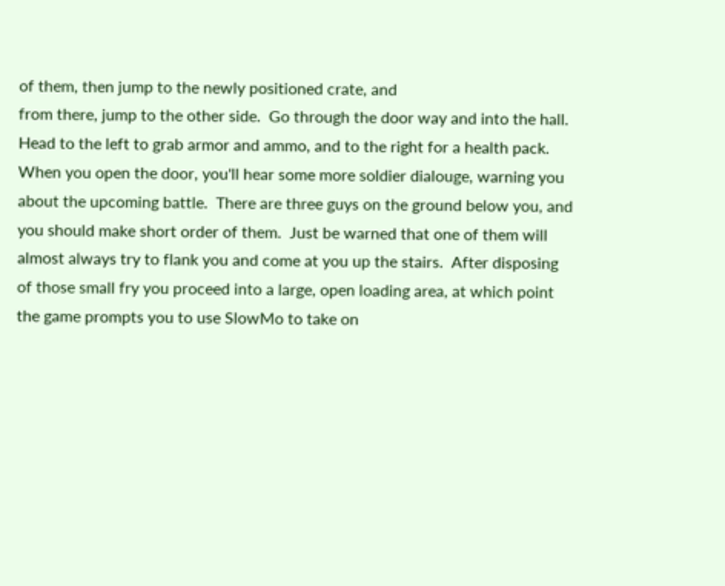of them, then jump to the newly positioned crate, and
from there, jump to the other side.  Go through the door way and into the hall.
Head to the left to grab armor and ammo, and to the right for a health pack.
When you open the door, you'll hear some more soldier dialouge, warning you
about the upcoming battle.  There are three guys on the ground below you, and
you should make short order of them.  Just be warned that one of them will
almost always try to flank you and come at you up the stairs.  After disposing
of those small fry you proceed into a large, open loading area, at which point
the game prompts you to use SlowMo to take on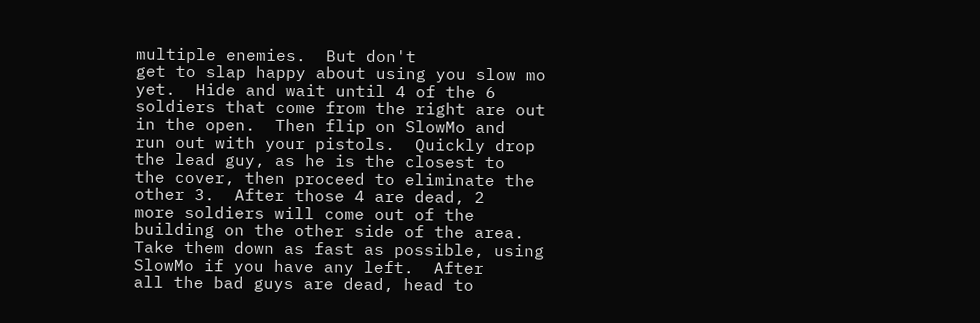multiple enemies.  But don't
get to slap happy about using you slow mo yet.  Hide and wait until 4 of the 6
soldiers that come from the right are out in the open.  Then flip on SlowMo and
run out with your pistols.  Quickly drop the lead guy, as he is the closest to
the cover, then proceed to eliminate the other 3.  After those 4 are dead, 2
more soldiers will come out of the building on the other side of the area.
Take them down as fast as possible, using SlowMo if you have any left.  After
all the bad guys are dead, head to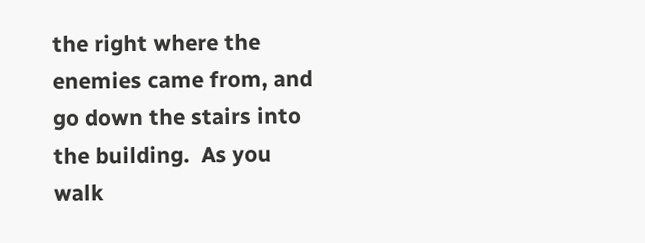the right where the enemies came from, and
go down the stairs into the building.  As you walk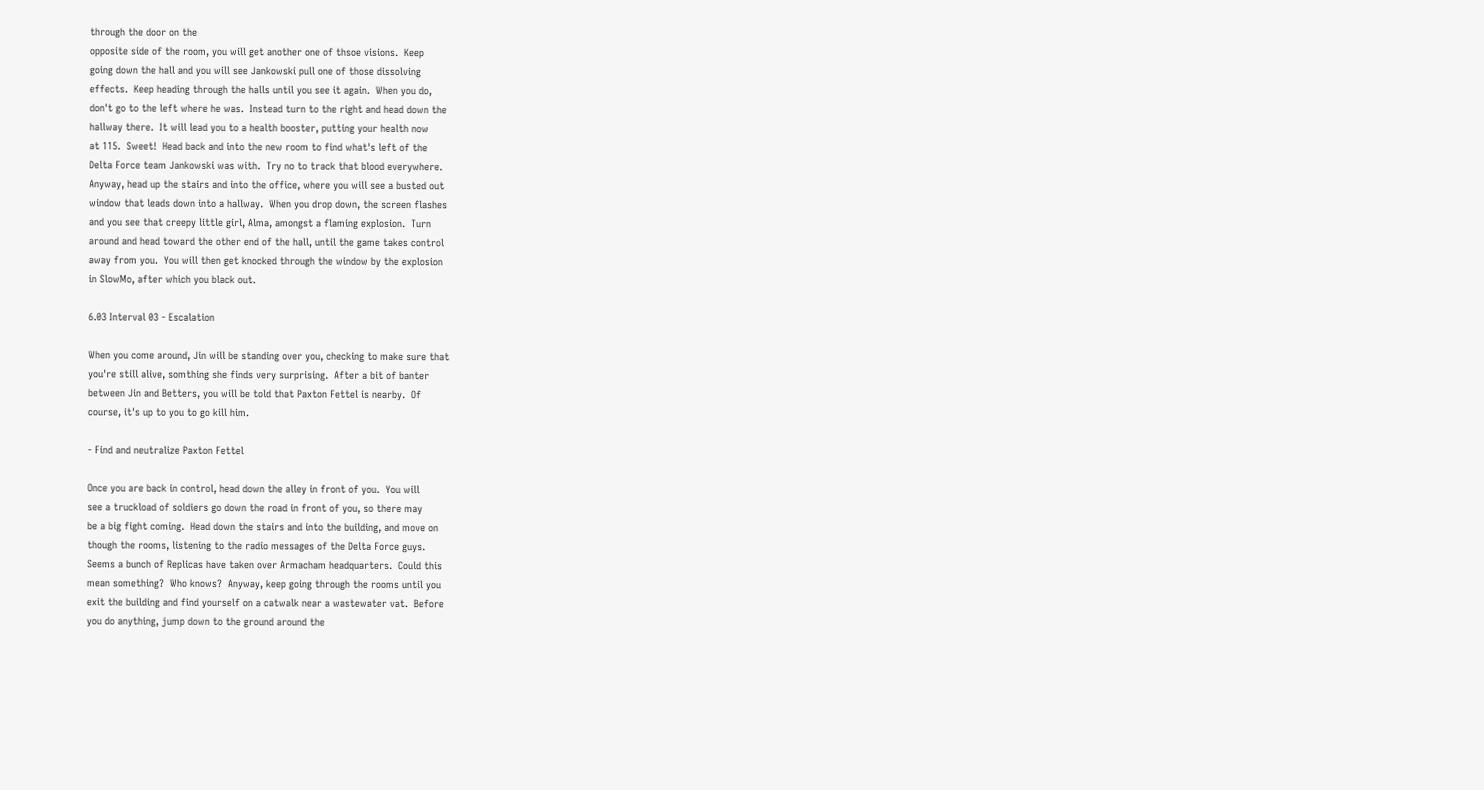through the door on the
opposite side of the room, you will get another one of thsoe visions.  Keep
going down the hall and you will see Jankowski pull one of those dissolving
effects.  Keep heading through the halls until you see it again.  When you do,
don't go to the left where he was.  Instead turn to the right and head down the
hallway there.  It will lead you to a health booster, putting your health now
at 115.  Sweet!  Head back and into the new room to find what's left of the
Delta Force team Jankowski was with.  Try no to track that blood everywhere.
Anyway, head up the stairs and into the office, where you will see a busted out
window that leads down into a hallway.  When you drop down, the screen flashes
and you see that creepy little girl, Alma, amongst a flaming explosion.  Turn
around and head toward the other end of the hall, until the game takes control
away from you.  You will then get knocked through the window by the explosion
in SlowMo, after which you black out.

6.03 Interval 03 - Escalation

When you come around, Jin will be standing over you, checking to make sure that
you're still alive, somthing she finds very surprising.  After a bit of banter
between Jin and Betters, you will be told that Paxton Fettel is nearby.  Of
course, it's up to you to go kill him.

- Find and neutralize Paxton Fettel

Once you are back in control, head down the alley in front of you.  You will
see a truckload of soldiers go down the road in front of you, so there may
be a big fight coming.  Head down the stairs and into the building, and move on
though the rooms, listening to the radio messages of the Delta Force guys.
Seems a bunch of Replicas have taken over Armacham headquarters.  Could this
mean something?  Who knows?  Anyway, keep going through the rooms until you
exit the building and find yourself on a catwalk near a wastewater vat.  Before
you do anything, jump down to the ground around the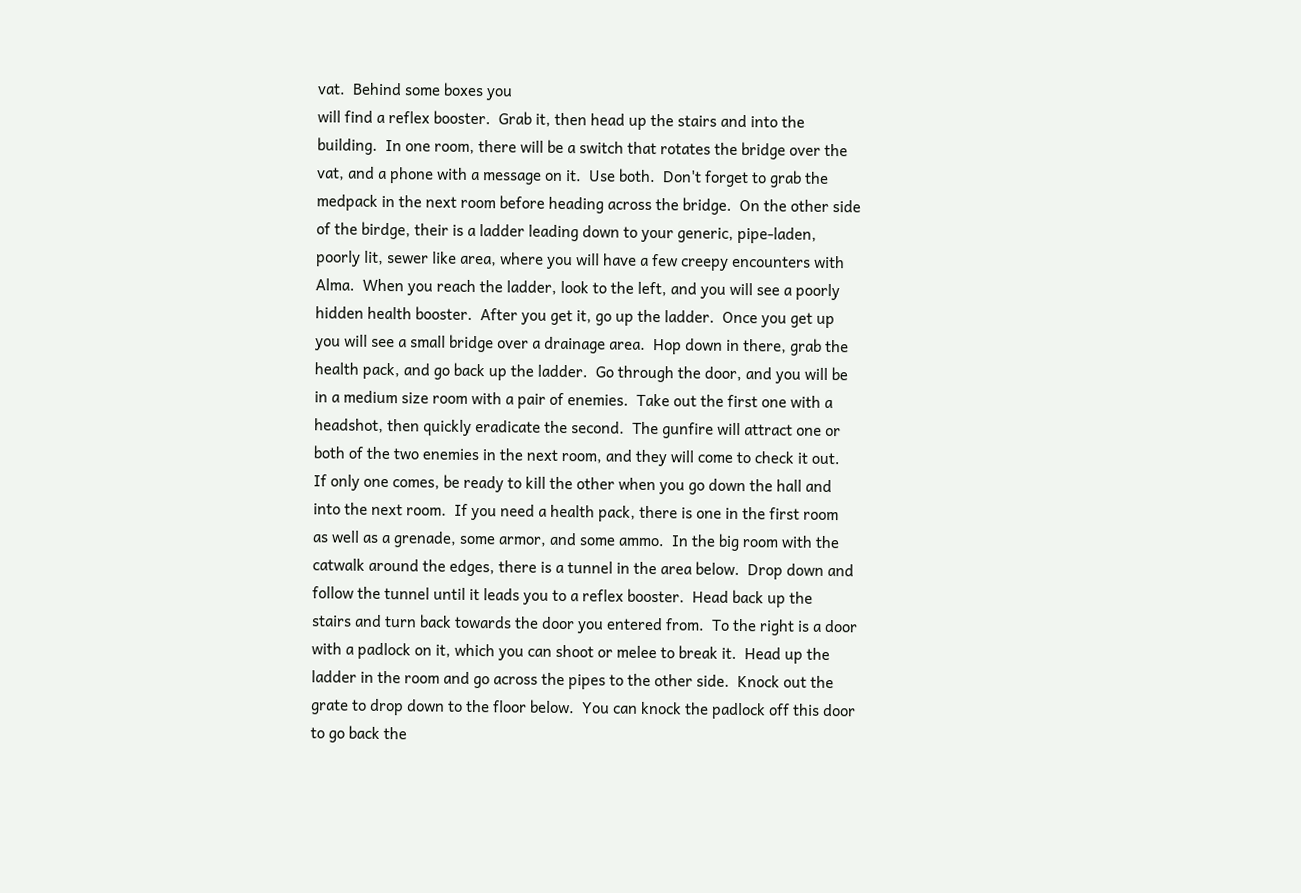vat.  Behind some boxes you
will find a reflex booster.  Grab it, then head up the stairs and into the
building.  In one room, there will be a switch that rotates the bridge over the
vat, and a phone with a message on it.  Use both.  Don't forget to grab the
medpack in the next room before heading across the bridge.  On the other side
of the birdge, their is a ladder leading down to your generic, pipe-laden,
poorly lit, sewer like area, where you will have a few creepy encounters with
Alma.  When you reach the ladder, look to the left, and you will see a poorly
hidden health booster.  After you get it, go up the ladder.  Once you get up
you will see a small bridge over a drainage area.  Hop down in there, grab the
health pack, and go back up the ladder.  Go through the door, and you will be
in a medium size room with a pair of enemies.  Take out the first one with a
headshot, then quickly eradicate the second.  The gunfire will attract one or
both of the two enemies in the next room, and they will come to check it out.
If only one comes, be ready to kill the other when you go down the hall and
into the next room.  If you need a health pack, there is one in the first room
as well as a grenade, some armor, and some ammo.  In the big room with the
catwalk around the edges, there is a tunnel in the area below.  Drop down and
follow the tunnel until it leads you to a reflex booster.  Head back up the
stairs and turn back towards the door you entered from.  To the right is a door
with a padlock on it, which you can shoot or melee to break it.  Head up the
ladder in the room and go across the pipes to the other side.  Knock out the
grate to drop down to the floor below.  You can knock the padlock off this door
to go back the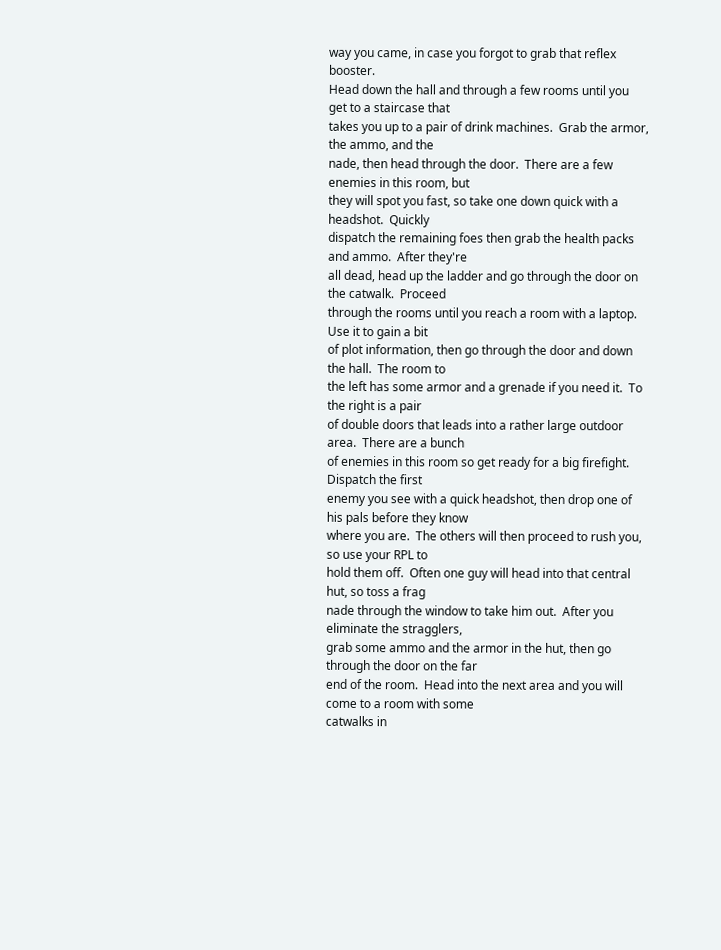way you came, in case you forgot to grab that reflex booster.
Head down the hall and through a few rooms until you get to a staircase that
takes you up to a pair of drink machines.  Grab the armor, the ammo, and the
nade, then head through the door.  There are a few enemies in this room, but
they will spot you fast, so take one down quick with a headshot.  Quickly
dispatch the remaining foes then grab the health packs and ammo.  After they're
all dead, head up the ladder and go through the door on the catwalk.  Proceed
through the rooms until you reach a room with a laptop.  Use it to gain a bit
of plot information, then go through the door and down the hall.  The room to
the left has some armor and a grenade if you need it.  To the right is a pair
of double doors that leads into a rather large outdoor area.  There are a bunch
of enemies in this room so get ready for a big firefight.  Dispatch the first
enemy you see with a quick headshot, then drop one of his pals before they know
where you are.  The others will then proceed to rush you, so use your RPL to
hold them off.  Often one guy will head into that central hut, so toss a frag
nade through the window to take him out.  After you eliminate the stragglers,
grab some ammo and the armor in the hut, then go through the door on the far
end of the room.  Head into the next area and you will come to a room with some
catwalks in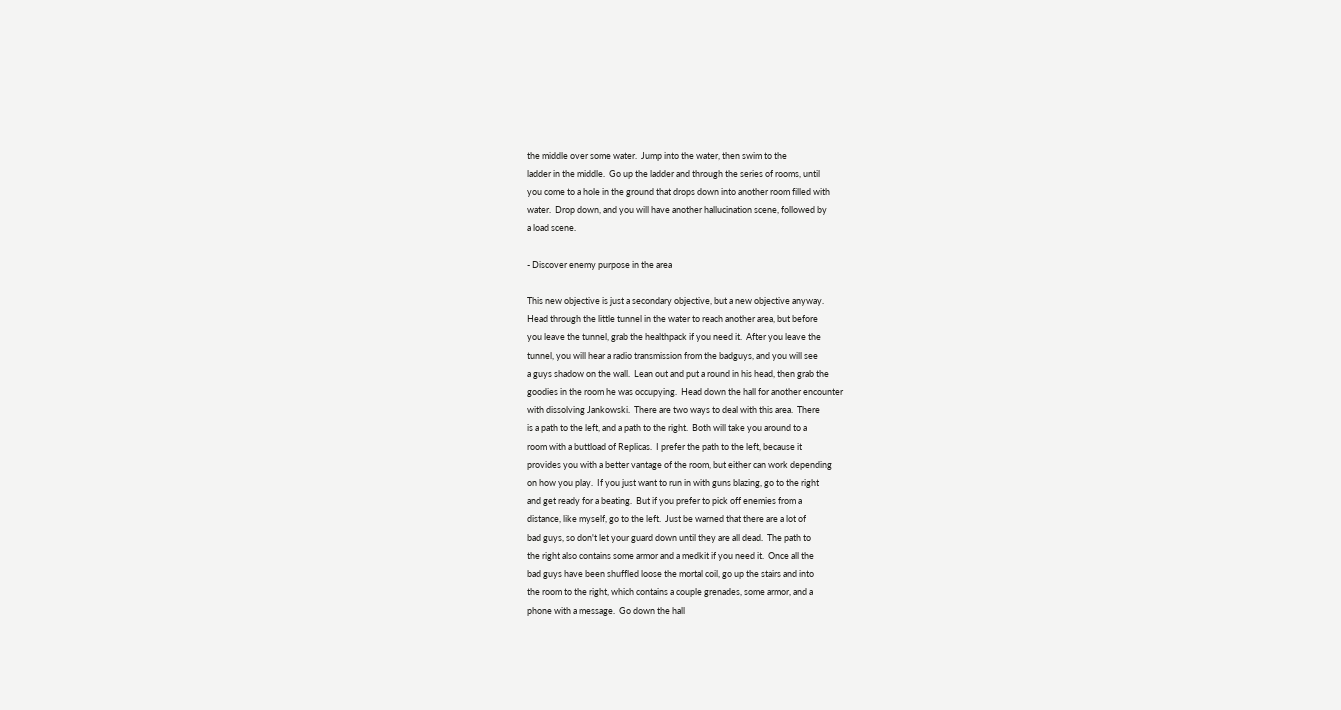the middle over some water.  Jump into the water, then swim to the
ladder in the middle.  Go up the ladder and through the series of rooms, until
you come to a hole in the ground that drops down into another room filled with
water.  Drop down, and you will have another hallucination scene, followed by
a load scene.

- Discover enemy purpose in the area

This new objective is just a secondary objective, but a new objective anyway.
Head through the little tunnel in the water to reach another area, but before
you leave the tunnel, grab the healthpack if you need it.  After you leave the
tunnel, you will hear a radio transmission from the badguys, and you will see
a guys shadow on the wall.  Lean out and put a round in his head, then grab the
goodies in the room he was occupying.  Head down the hall for another encounter
with dissolving Jankowski.  There are two ways to deal with this area.  There
is a path to the left, and a path to the right.  Both will take you around to a
room with a buttload of Replicas.  I prefer the path to the left, because it
provides you with a better vantage of the room, but either can work depending
on how you play.  If you just want to run in with guns blazing, go to the right
and get ready for a beating.  But if you prefer to pick off enemies from a
distance, like myself, go to the left.  Just be warned that there are a lot of
bad guys, so don't let your guard down until they are all dead.  The path to
the right also contains some armor and a medkit if you need it.  Once all the
bad guys have been shuffled loose the mortal coil, go up the stairs and into
the room to the right, which contains a couple grenades, some armor, and a
phone with a message.  Go down the hall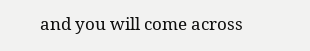and you will come across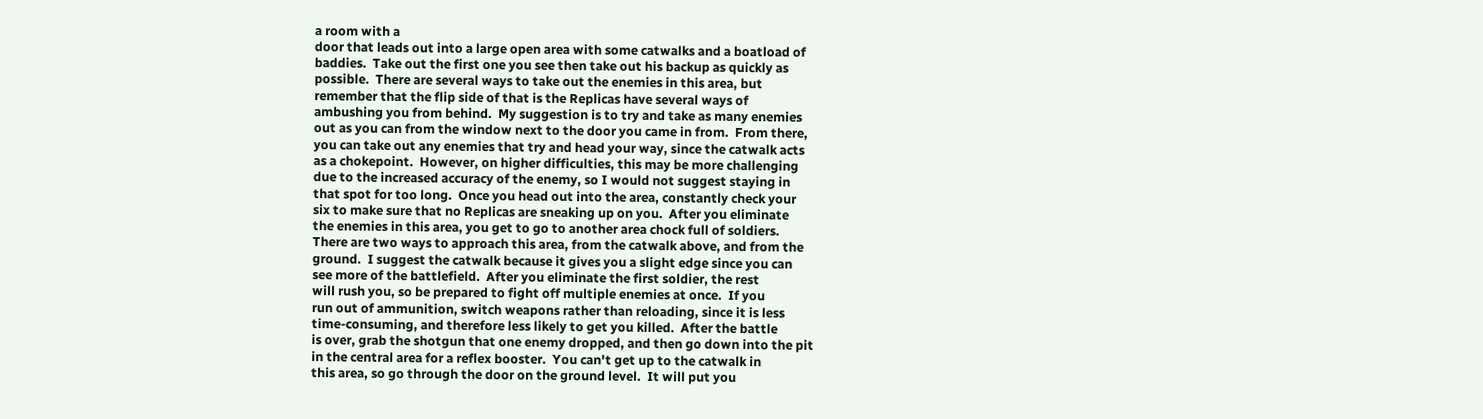a room with a
door that leads out into a large open area with some catwalks and a boatload of
baddies.  Take out the first one you see then take out his backup as quickly as
possible.  There are several ways to take out the enemies in this area, but
remember that the flip side of that is the Replicas have several ways of
ambushing you from behind.  My suggestion is to try and take as many enemies
out as you can from the window next to the door you came in from.  From there,
you can take out any enemies that try and head your way, since the catwalk acts
as a chokepoint.  However, on higher difficulties, this may be more challenging
due to the increased accuracy of the enemy, so I would not suggest staying in
that spot for too long.  Once you head out into the area, constantly check your
six to make sure that no Replicas are sneaking up on you.  After you eliminate
the enemies in this area, you get to go to another area chock full of soldiers.
There are two ways to approach this area, from the catwalk above, and from the
ground.  I suggest the catwalk because it gives you a slight edge since you can
see more of the battlefield.  After you eliminate the first soldier, the rest
will rush you, so be prepared to fight off multiple enemies at once.  If you
run out of ammunition, switch weapons rather than reloading, since it is less
time-consuming, and therefore less likely to get you killed.  After the battle
is over, grab the shotgun that one enemy dropped, and then go down into the pit
in the central area for a reflex booster.  You can't get up to the catwalk in
this area, so go through the door on the ground level.  It will put you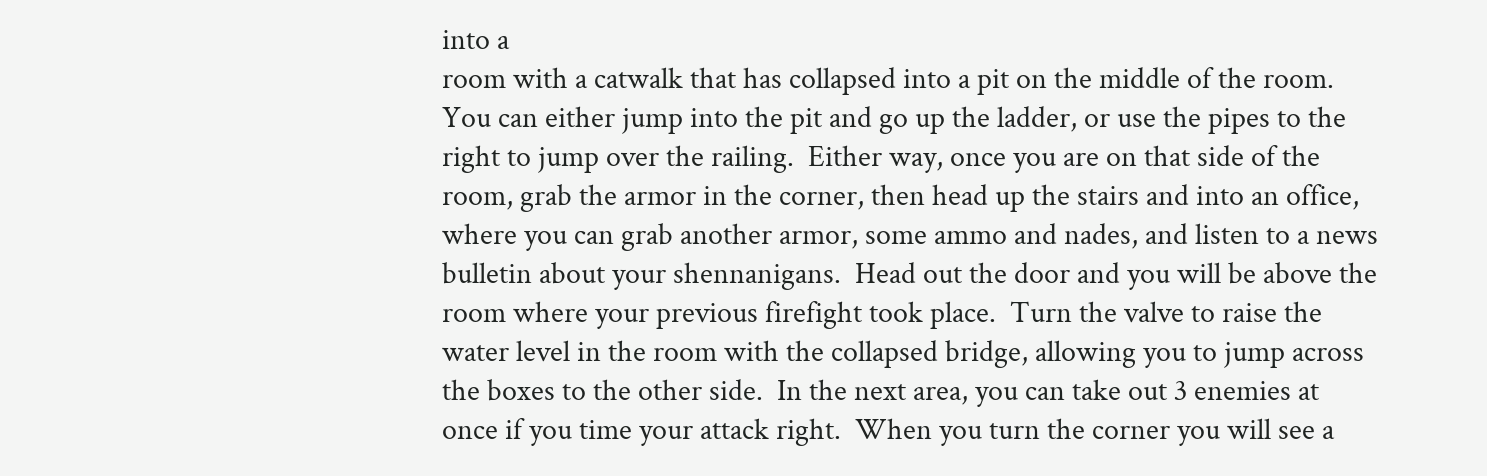into a
room with a catwalk that has collapsed into a pit on the middle of the room.
You can either jump into the pit and go up the ladder, or use the pipes to the
right to jump over the railing.  Either way, once you are on that side of the
room, grab the armor in the corner, then head up the stairs and into an office,
where you can grab another armor, some ammo and nades, and listen to a news
bulletin about your shennanigans.  Head out the door and you will be above the
room where your previous firefight took place.  Turn the valve to raise the
water level in the room with the collapsed bridge, allowing you to jump across
the boxes to the other side.  In the next area, you can take out 3 enemies at
once if you time your attack right.  When you turn the corner you will see a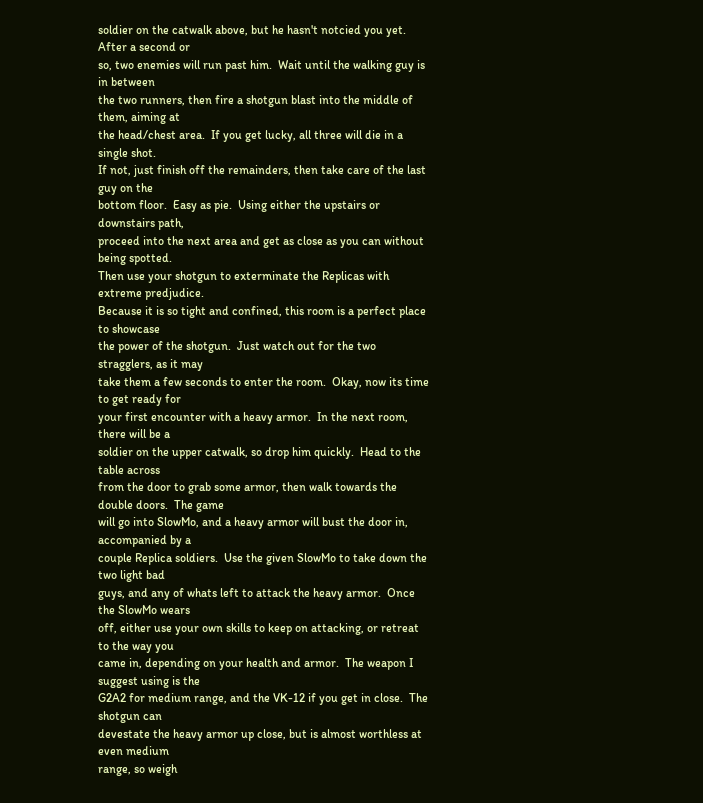soldier on the catwalk above, but he hasn't notcied you yet.  After a second or
so, two enemies will run past him.  Wait until the walking guy is in between
the two runners, then fire a shotgun blast into the middle of them, aiming at
the head/chest area.  If you get lucky, all three will die in a single shot.
If not, just finish off the remainders, then take care of the last guy on the
bottom floor.  Easy as pie.  Using either the upstairs or downstairs path,
proceed into the next area and get as close as you can without being spotted.
Then use your shotgun to exterminate the Replicas with extreme predjudice.
Because it is so tight and confined, this room is a perfect place to showcase
the power of the shotgun.  Just watch out for the two stragglers, as it may
take them a few seconds to enter the room.  Okay, now its time to get ready for
your first encounter with a heavy armor.  In the next room, there will be a
soldier on the upper catwalk, so drop him quickly.  Head to the table across
from the door to grab some armor, then walk towards the double doors.  The game
will go into SlowMo, and a heavy armor will bust the door in, accompanied by a
couple Replica soldiers.  Use the given SlowMo to take down the two light bad
guys, and any of whats left to attack the heavy armor.  Once the SlowMo wears
off, either use your own skills to keep on attacking, or retreat to the way you
came in, depending on your health and armor.  The weapon I suggest using is the
G2A2 for medium range, and the VK-12 if you get in close.  The shotgun can
devestate the heavy armor up close, but is almost worthless at even medium
range, so weigh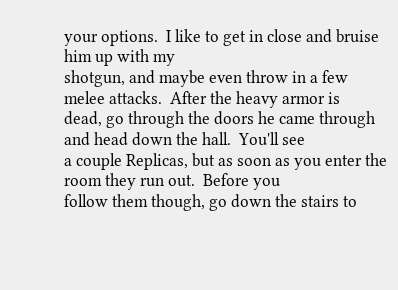your options.  I like to get in close and bruise him up with my
shotgun, and maybe even throw in a few melee attacks.  After the heavy armor is
dead, go through the doors he came through and head down the hall.  You'll see
a couple Replicas, but as soon as you enter the room they run out.  Before you
follow them though, go down the stairs to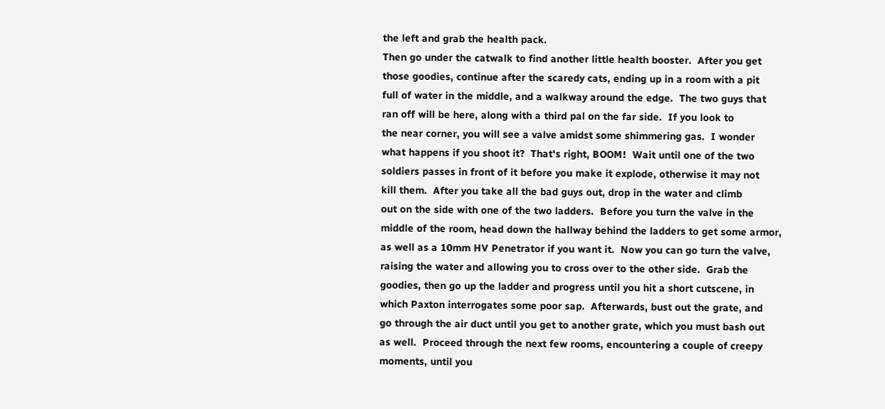the left and grab the health pack.
Then go under the catwalk to find another little health booster.  After you get
those goodies, continue after the scaredy cats, ending up in a room with a pit
full of water in the middle, and a walkway around the edge.  The two guys that
ran off will be here, along with a third pal on the far side.  If you look to
the near corner, you will see a valve amidst some shimmering gas.  I wonder
what happens if you shoot it?  That's right, BOOM!  Wait until one of the two
soldiers passes in front of it before you make it explode, otherwise it may not
kill them.  After you take all the bad guys out, drop in the water and climb
out on the side with one of the two ladders.  Before you turn the valve in the
middle of the room, head down the hallway behind the ladders to get some armor,
as well as a 10mm HV Penetrator if you want it.  Now you can go turn the valve,
raising the water and allowing you to cross over to the other side.  Grab the
goodies, then go up the ladder and progress until you hit a short cutscene, in
which Paxton interrogates some poor sap.  Afterwards, bust out the grate, and
go through the air duct until you get to another grate, which you must bash out
as well.  Proceed through the next few rooms, encountering a couple of creepy
moments, until you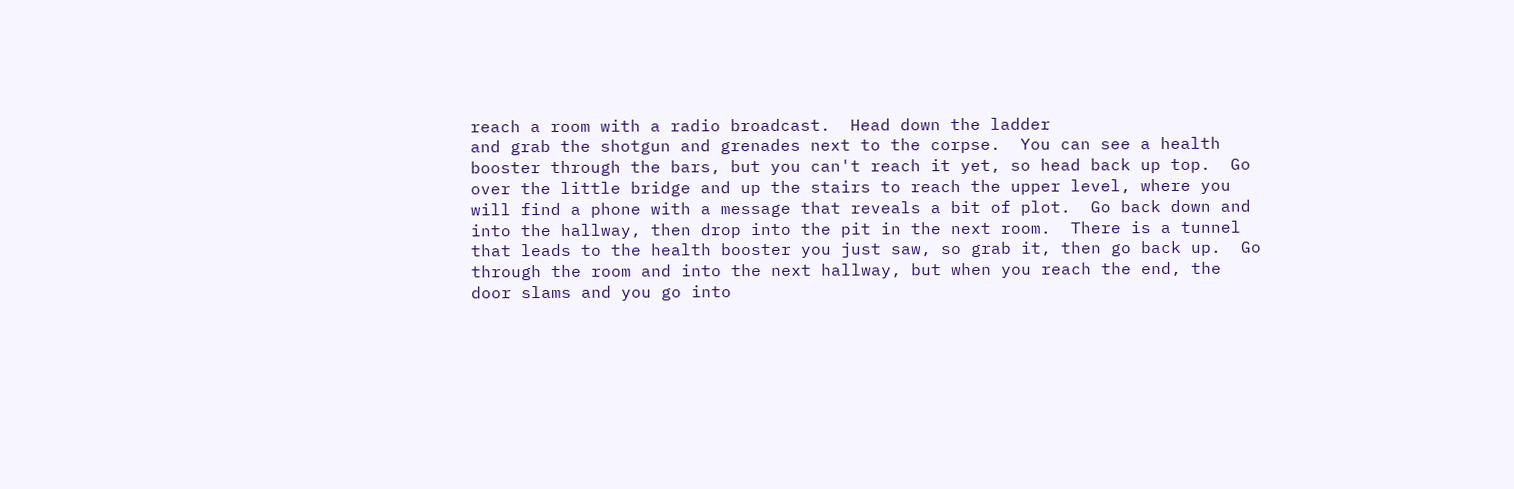reach a room with a radio broadcast.  Head down the ladder
and grab the shotgun and grenades next to the corpse.  You can see a health
booster through the bars, but you can't reach it yet, so head back up top.  Go
over the little bridge and up the stairs to reach the upper level, where you
will find a phone with a message that reveals a bit of plot.  Go back down and
into the hallway, then drop into the pit in the next room.  There is a tunnel
that leads to the health booster you just saw, so grab it, then go back up.  Go
through the room and into the next hallway, but when you reach the end, the
door slams and you go into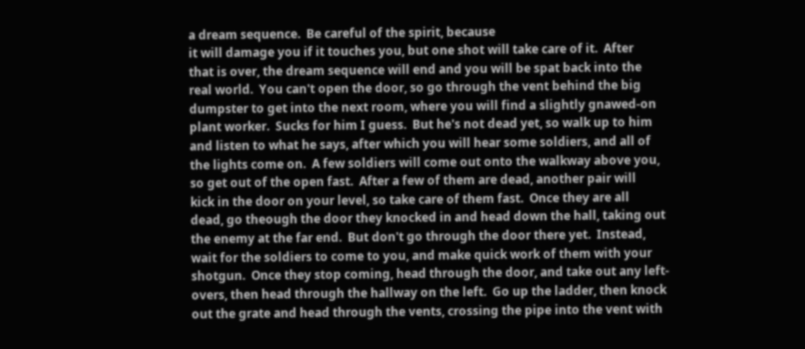a dream sequence.  Be careful of the spirit, because
it will damage you if it touches you, but one shot will take care of it.  After
that is over, the dream sequence will end and you will be spat back into the
real world.  You can't open the door, so go through the vent behind the big
dumpster to get into the next room, where you will find a slightly gnawed-on
plant worker.  Sucks for him I guess.  But he's not dead yet, so walk up to him
and listen to what he says, after which you will hear some soldiers, and all of
the lights come on.  A few soldiers will come out onto the walkway above you,
so get out of the open fast.  After a few of them are dead, another pair will
kick in the door on your level, so take care of them fast.  Once they are all
dead, go theough the door they knocked in and head down the hall, taking out
the enemy at the far end.  But don't go through the door there yet.  Instead,
wait for the soldiers to come to you, and make quick work of them with your
shotgun.  Once they stop coming, head through the door, and take out any left-
overs, then head through the hallway on the left.  Go up the ladder, then knock
out the grate and head through the vents, crossing the pipe into the vent with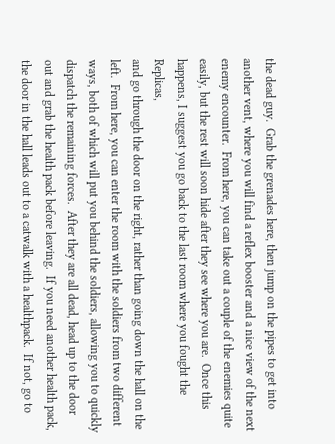the dead guy.  Grab the grenades here, then jump on the pipes to get into
another vent, where you will find a reflex booster and a nice view of the next
enemy encounter.  From here, you can take out a couple of the enemies quite
easily, but the rest will soon hide after they see where you are.  Once this
happens, I suggest you go back to the last room where you fought the Replicas,
and go through the door on the right, rather than going down the hall on the
left.  From here, you can enter the room with the soldiers from two different
ways, both of which will put you behind the soldiers, allowing you to quickly
dispatch the remaining forces.  After they are all dead, head up to the door
out and grab the health pack before leaving.  If you need another health pack,
the door in the hall leads out to a catwalk with a healthpack.  If not, go to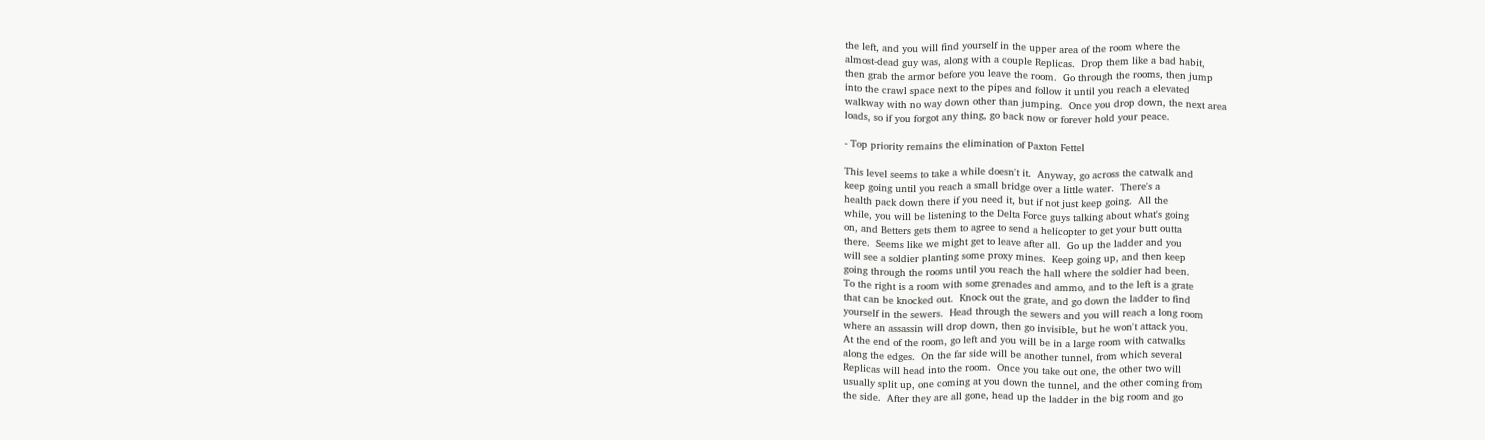the left, and you will find yourself in the upper area of the room where the
almost-dead guy was, along with a couple Replicas.  Drop them like a bad habit,
then grab the armor before you leave the room.  Go through the rooms, then jump
into the crawl space next to the pipes and follow it until you reach a elevated
walkway with no way down other than jumping.  Once you drop down, the next area
loads, so if you forgot any thing, go back now or forever hold your peace.

- Top priority remains the elimination of Paxton Fettel

This level seems to take a while doesn't it.  Anyway, go across the catwalk and
keep going until you reach a small bridge over a little water.  There's a
health pack down there if you need it, but if not just keep going.  All the
while, you will be listening to the Delta Force guys talking about what's going
on, and Betters gets them to agree to send a helicopter to get your butt outta
there.  Seems like we might get to leave after all.  Go up the ladder and you
will see a soldier planting some proxy mines.  Keep going up, and then keep
going through the rooms until you reach the hall where the soldier had been.
To the right is a room with some grenades and ammo, and to the left is a grate
that can be knocked out.  Knock out the grate, and go down the ladder to find
yourself in the sewers.  Head through the sewers and you will reach a long room
where an assassin will drop down, then go invisible, but he won't attack you.
At the end of the room, go left and you will be in a large room with catwalks
along the edges.  On the far side will be another tunnel, from which several
Replicas will head into the room.  Once you take out one, the other two will
usually split up, one coming at you down the tunnel, and the other coming from
the side.  After they are all gone, head up the ladder in the big room and go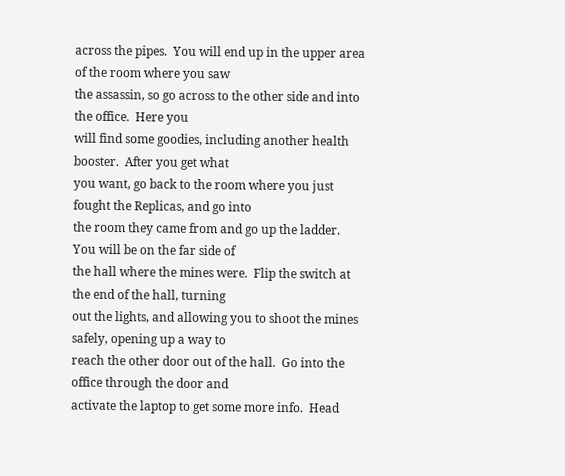across the pipes.  You will end up in the upper area of the room where you saw
the assassin, so go across to the other side and into the office.  Here you
will find some goodies, including another health booster.  After you get what
you want, go back to the room where you just fought the Replicas, and go into
the room they came from and go up the ladder.  You will be on the far side of
the hall where the mines were.  Flip the switch at the end of the hall, turning
out the lights, and allowing you to shoot the mines safely, opening up a way to
reach the other door out of the hall.  Go into the office through the door and
activate the laptop to get some more info.  Head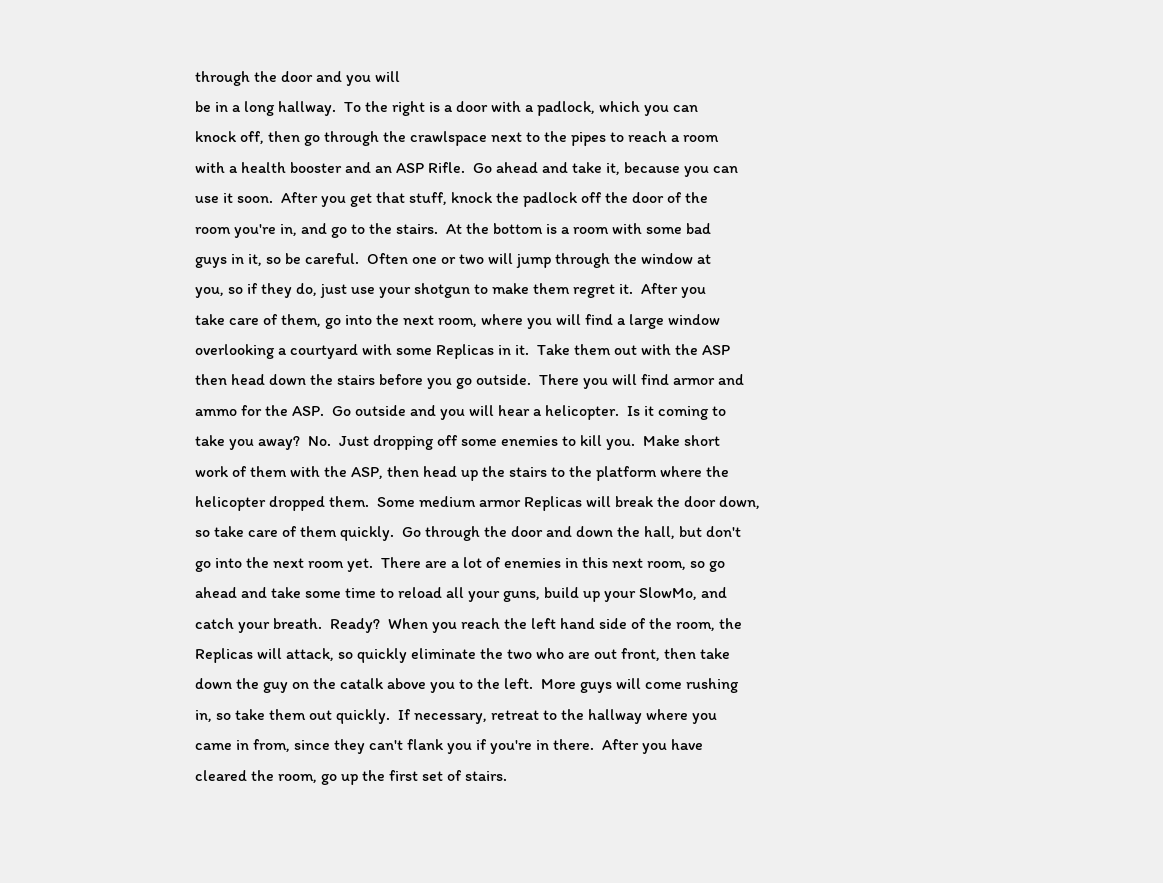through the door and you will
be in a long hallway.  To the right is a door with a padlock, which you can
knock off, then go through the crawlspace next to the pipes to reach a room
with a health booster and an ASP Rifle.  Go ahead and take it, because you can
use it soon.  After you get that stuff, knock the padlock off the door of the
room you're in, and go to the stairs.  At the bottom is a room with some bad
guys in it, so be careful.  Often one or two will jump through the window at
you, so if they do, just use your shotgun to make them regret it.  After you
take care of them, go into the next room, where you will find a large window
overlooking a courtyard with some Replicas in it.  Take them out with the ASP
then head down the stairs before you go outside.  There you will find armor and
ammo for the ASP.  Go outside and you will hear a helicopter.  Is it coming to
take you away?  No.  Just dropping off some enemies to kill you.  Make short
work of them with the ASP, then head up the stairs to the platform where the
helicopter dropped them.  Some medium armor Replicas will break the door down,
so take care of them quickly.  Go through the door and down the hall, but don't
go into the next room yet.  There are a lot of enemies in this next room, so go
ahead and take some time to reload all your guns, build up your SlowMo, and
catch your breath.  Ready?  When you reach the left hand side of the room, the
Replicas will attack, so quickly eliminate the two who are out front, then take
down the guy on the catalk above you to the left.  More guys will come rushing
in, so take them out quickly.  If necessary, retreat to the hallway where you
came in from, since they can't flank you if you're in there.  After you have
cleared the room, go up the first set of stairs.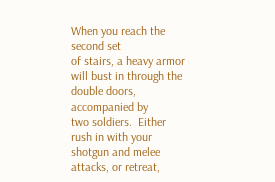When you reach the second set
of stairs, a heavy armor will bust in through the double doors, accompanied by
two soldiers.  Either rush in with your shotgun and melee attacks, or retreat,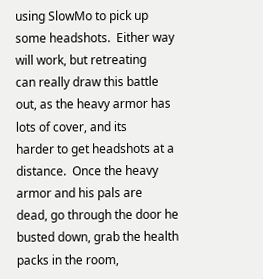using SlowMo to pick up some headshots.  Either way will work, but retreating
can really draw this battle out, as the heavy armor has lots of cover, and its
harder to get headshots at a distance.  Once the heavy armor and his pals are
dead, go through the door he busted down, grab the health packs in the room,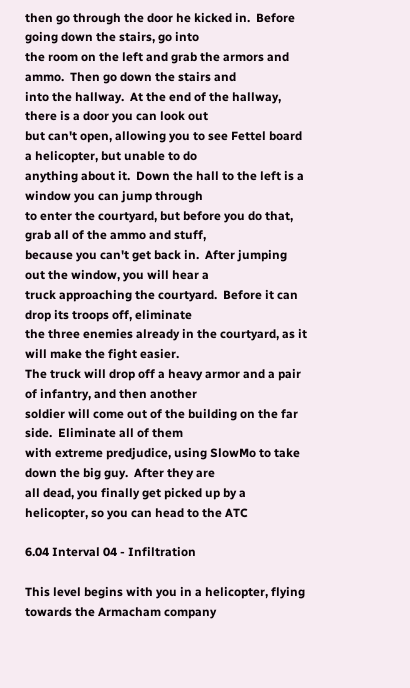then go through the door he kicked in.  Before going down the stairs, go into
the room on the left and grab the armors and ammo.  Then go down the stairs and
into the hallway.  At the end of the hallway, there is a door you can look out
but can't open, allowing you to see Fettel board a helicopter, but unable to do
anything about it.  Down the hall to the left is a window you can jump through
to enter the courtyard, but before you do that, grab all of the ammo and stuff,
because you can't get back in.  After jumping out the window, you will hear a
truck approaching the courtyard.  Before it can drop its troops off, eliminate
the three enemies already in the courtyard, as it will make the fight easier.
The truck will drop off a heavy armor and a pair of infantry, and then another
soldier will come out of the building on the far side.  Eliminate all of them
with extreme predjudice, using SlowMo to take down the big guy.  After they are
all dead, you finally get picked up by a helicopter, so you can head to the ATC

6.04 Interval 04 - Infiltration

This level begins with you in a helicopter, flying towards the Armacham company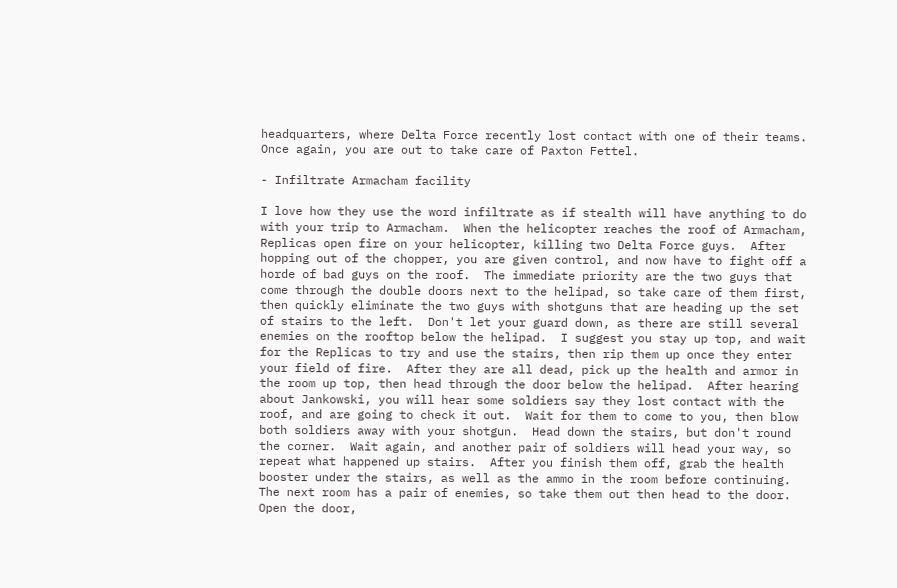headquarters, where Delta Force recently lost contact with one of their teams.
Once again, you are out to take care of Paxton Fettel.

- Infiltrate Armacham facility

I love how they use the word infiltrate as if stealth will have anything to do
with your trip to Armacham.  When the helicopter reaches the roof of Armacham,
Replicas open fire on your helicopter, killing two Delta Force guys.  After
hopping out of the chopper, you are given control, and now have to fight off a
horde of bad guys on the roof.  The immediate priority are the two guys that
come through the double doors next to the helipad, so take care of them first,
then quickly eliminate the two guys with shotguns that are heading up the set
of stairs to the left.  Don't let your guard down, as there are still several
enemies on the rooftop below the helipad.  I suggest you stay up top, and wait
for the Replicas to try and use the stairs, then rip them up once they enter
your field of fire.  After they are all dead, pick up the health and armor in
the room up top, then head through the door below the helipad.  After hearing
about Jankowski, you will hear some soldiers say they lost contact with the
roof, and are going to check it out.  Wait for them to come to you, then blow
both soldiers away with your shotgun.  Head down the stairs, but don't round
the corner.  Wait again, and another pair of soldiers will head your way, so
repeat what happened up stairs.  After you finish them off, grab the health
booster under the stairs, as well as the ammo in the room before continuing.
The next room has a pair of enemies, so take them out then head to the door.
Open the door,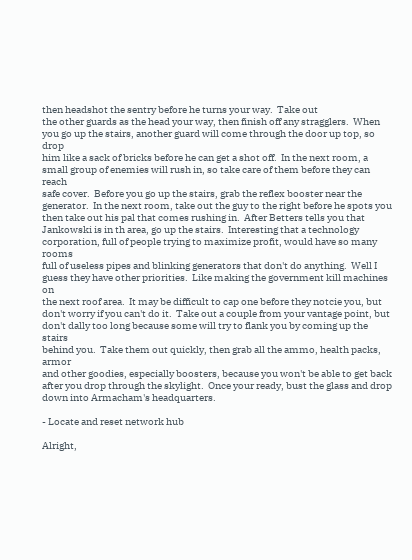then headshot the sentry before he turns your way.  Take out
the other guards as the head your way, then finish off any stragglers.  When
you go up the stairs, another guard will come through the door up top, so drop
him like a sack of bricks before he can get a shot off.  In the next room, a
small group of enemies will rush in, so take care of them before they can reach
safe cover.  Before you go up the stairs, grab the reflex booster near the
generator.  In the next room, take out the guy to the right before he spots you
then take out his pal that comes rushing in.  After Betters tells you that
Jankowski is in th area, go up the stairs.  Interesting that a technology
corporation, full of people trying to maximize profit, would have so many rooms
full of useless pipes and blinking generators that don't do anything.  Well I
guess they have other priorities.  Like making the government kill machines on
the next roof area.  It may be difficult to cap one before they notcie you, but
don't worry if you can't do it.  Take out a couple from your vantage point, but
don't dally too long because some will try to flank you by coming up the stairs
behind you.  Take them out quickly, then grab all the ammo, health packs, armor
and other goodies, especially boosters, because you won't be able to get back
after you drop through the skylight.  Once your ready, bust the glass and drop
down into Armacham's headquarters.

- Locate and reset network hub

Alright,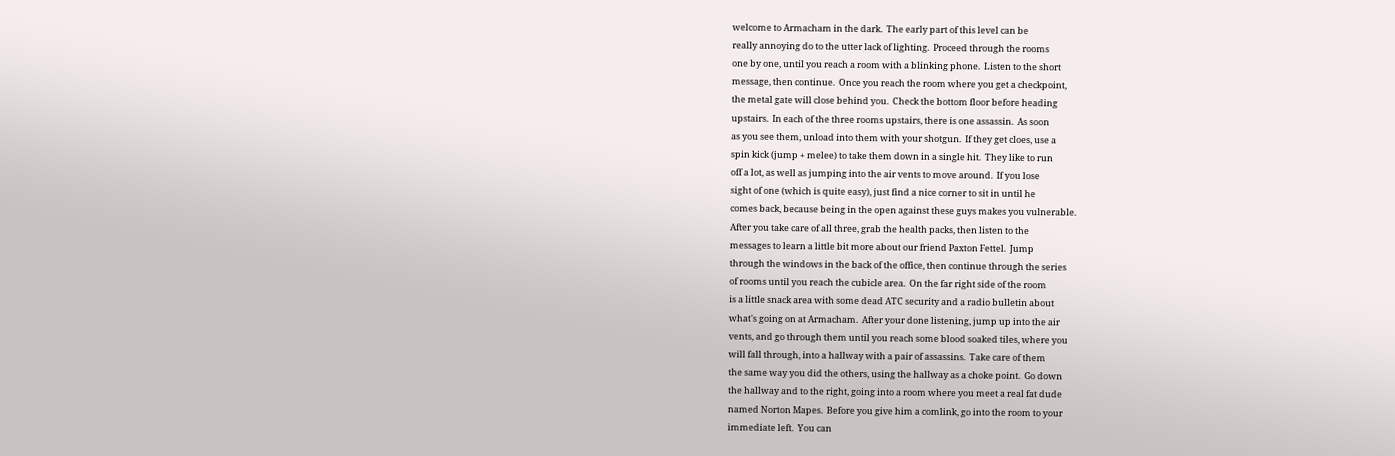welcome to Armacham in the dark.  The early part of this level can be
really annoying do to the utter lack of lighting.  Proceed through the rooms
one by one, until you reach a room with a blinking phone.  Listen to the short
message, then continue.  Once you reach the room where you get a checkpoint,
the metal gate will close behind you.  Check the bottom floor before heading
upstairs.  In each of the three rooms upstairs, there is one assassin.  As soon
as you see them, unload into them with your shotgun.  If they get cloes, use a
spin kick (jump + melee) to take them down in a single hit.  They like to run
off a lot, as well as jumping into the air vents to move around.  If you lose
sight of one (which is quite easy), just find a nice corner to sit in until he
comes back, because being in the open against these guys makes you vulnerable.
After you take care of all three, grab the health packs, then listen to the
messages to learn a little bit more about our friend Paxton Fettel.  Jump
through the windows in the back of the office, then continue through the series
of rooms until you reach the cubicle area.  On the far right side of the room
is a little snack area with some dead ATC security and a radio bulletin about
what's going on at Armacham.  After your done listening, jump up into the air
vents, and go through them until you reach some blood soaked tiles, where you
will fall through, into a hallway with a pair of assassins.  Take care of them
the same way you did the others, using the hallway as a choke point.  Go down
the hallway and to the right, going into a room where you meet a real fat dude
named Norton Mapes.  Before you give him a comlink, go into the room to your
immediate left.  You can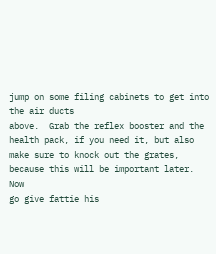jump on some filing cabinets to get into the air ducts
above.  Grab the reflex booster and the health pack, if you need it, but also
make sure to knock out the grates, because this will be important later.  Now
go give fattie his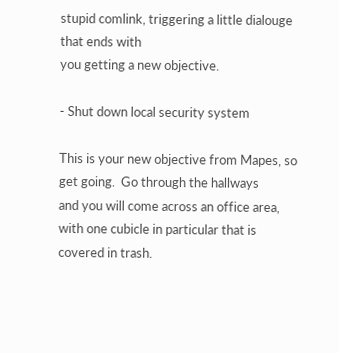stupid comlink, triggering a little dialouge that ends with
you getting a new objective.

- Shut down local security system

This is your new objective from Mapes, so get going.  Go through the hallways
and you will come across an office area, with one cubicle in particular that is
covered in trash.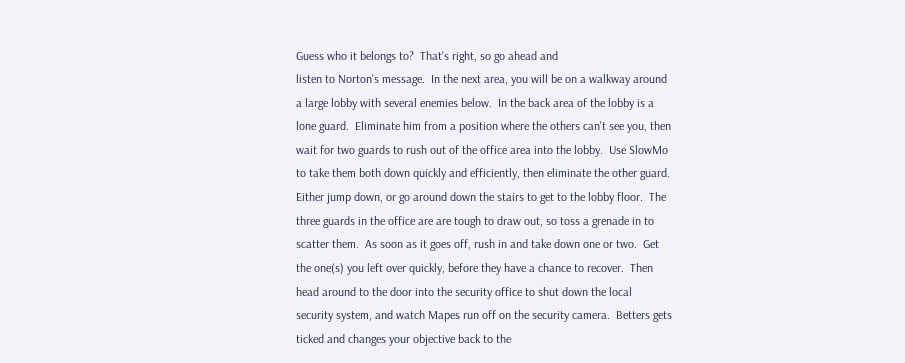Guess who it belongs to?  That's right, so go ahead and
listen to Norton's message.  In the next area, you will be on a walkway around
a large lobby with several enemies below.  In the back area of the lobby is a
lone guard.  Eliminate him from a position where the others can't see you, then
wait for two guards to rush out of the office area into the lobby.  Use SlowMo
to take them both down quickly and efficiently, then eliminate the other guard.
Either jump down, or go around down the stairs to get to the lobby floor.  The
three guards in the office are are tough to draw out, so toss a grenade in to
scatter them.  As soon as it goes off, rush in and take down one or two.  Get
the one(s) you left over quickly, before they have a chance to recover.  Then
head around to the door into the security office to shut down the local
security system, and watch Mapes run off on the security camera.  Betters gets
ticked and changes your objective back to the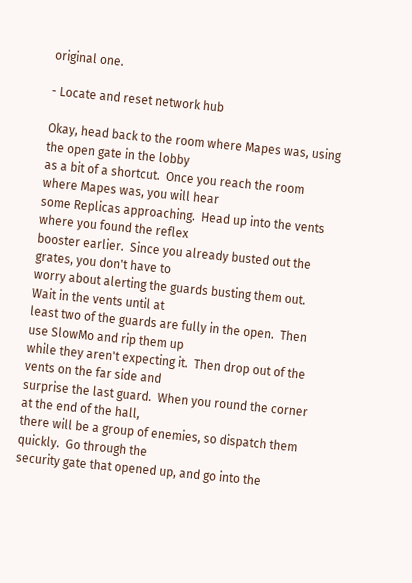original one.

- Locate and reset network hub

Okay, head back to the room where Mapes was, using the open gate in the lobby
as a bit of a shortcut.  Once you reach the room where Mapes was, you will hear
some Replicas approaching.  Head up into the vents where you found the reflex
booster earlier.  Since you already busted out the grates, you don't have to
worry about alerting the guards busting them out.  Wait in the vents until at
least two of the guards are fully in the open.  Then use SlowMo and rip them up
while they aren't expecting it.  Then drop out of the vents on the far side and
surprise the last guard.  When you round the corner at the end of the hall,
there will be a group of enemies, so dispatch them quickly.  Go through the
security gate that opened up, and go into the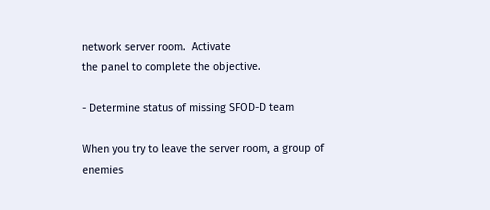network server room.  Activate
the panel to complete the objective.

- Determine status of missing SFOD-D team

When you try to leave the server room, a group of enemies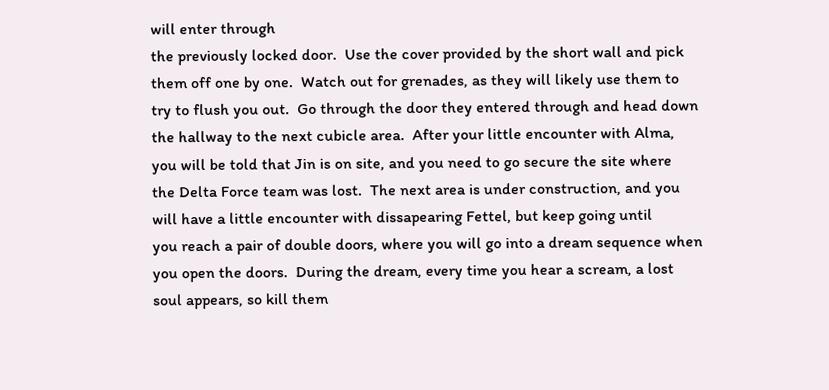will enter through
the previously locked door.  Use the cover provided by the short wall and pick
them off one by one.  Watch out for grenades, as they will likely use them to
try to flush you out.  Go through the door they entered through and head down
the hallway to the next cubicle area.  After your little encounter with Alma,
you will be told that Jin is on site, and you need to go secure the site where
the Delta Force team was lost.  The next area is under construction, and you
will have a little encounter with dissapearing Fettel, but keep going until
you reach a pair of double doors, where you will go into a dream sequence when
you open the doors.  During the dream, every time you hear a scream, a lost
soul appears, so kill them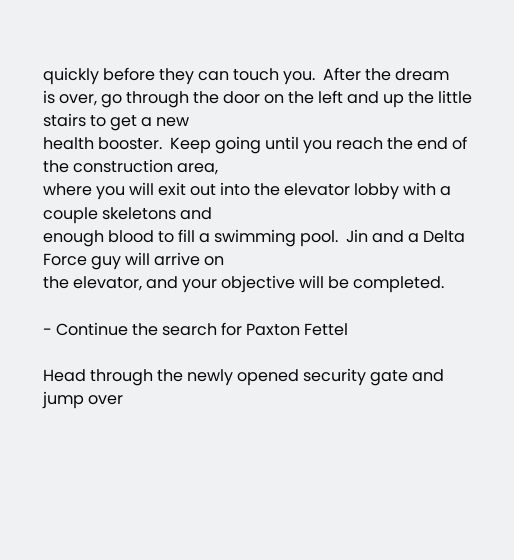quickly before they can touch you.  After the dream
is over, go through the door on the left and up the little stairs to get a new
health booster.  Keep going until you reach the end of the construction area,
where you will exit out into the elevator lobby with a couple skeletons and
enough blood to fill a swimming pool.  Jin and a Delta Force guy will arrive on
the elevator, and your objective will be completed.

- Continue the search for Paxton Fettel

Head through the newly opened security gate and jump over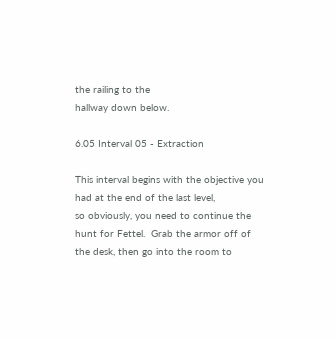the railing to the
hallway down below.

6.05 Interval 05 - Extraction

This interval begins with the objective you had at the end of the last level,
so obviously, you need to continue the hunt for Fettel.  Grab the armor off of
the desk, then go into the room to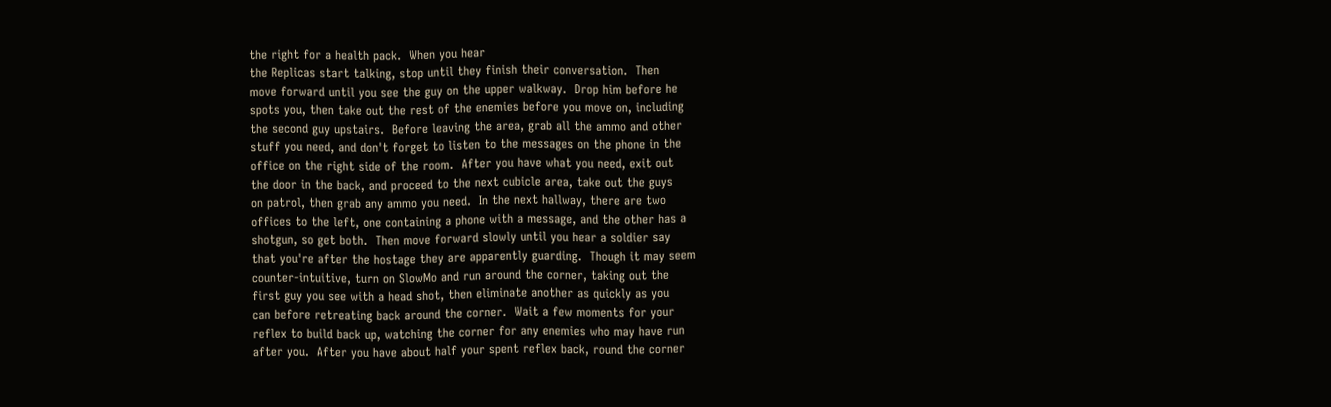the right for a health pack.  When you hear
the Replicas start talking, stop until they finish their conversation.  Then
move forward until you see the guy on the upper walkway.  Drop him before he
spots you, then take out the rest of the enemies before you move on, including
the second guy upstairs.  Before leaving the area, grab all the ammo and other
stuff you need, and don't forget to listen to the messages on the phone in the
office on the right side of the room.  After you have what you need, exit out
the door in the back, and proceed to the next cubicle area, take out the guys
on patrol, then grab any ammo you need.  In the next hallway, there are two
offices to the left, one containing a phone with a message, and the other has a
shotgun, so get both.  Then move forward slowly until you hear a soldier say
that you're after the hostage they are apparently guarding.  Though it may seem
counter-intuitive, turn on SlowMo and run around the corner, taking out the
first guy you see with a head shot, then eliminate another as quickly as you
can before retreating back around the corner.  Wait a few moments for your
reflex to build back up, watching the corner for any enemies who may have run
after you.  After you have about half your spent reflex back, round the corner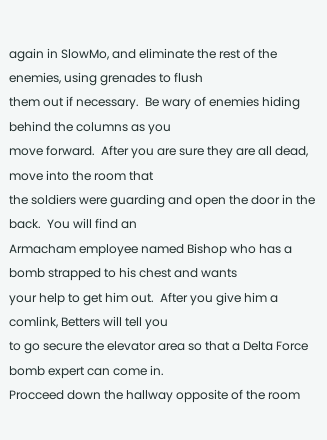again in SlowMo, and eliminate the rest of the enemies, using grenades to flush
them out if necessary.  Be wary of enemies hiding behind the columns as you
move forward.  After you are sure they are all dead, move into the room that
the soldiers were guarding and open the door in the back.  You will find an
Armacham employee named Bishop who has a bomb strapped to his chest and wants
your help to get him out.  After you give him a comlink, Betters will tell you
to go secure the elevator area so that a Delta Force bomb expert can come in.
Procceed down the hallway opposite of the room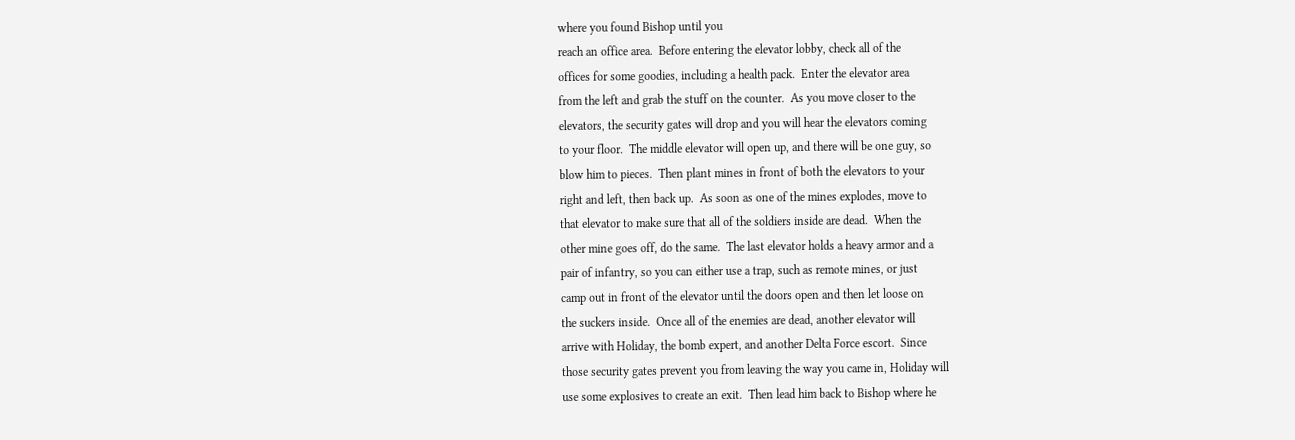where you found Bishop until you
reach an office area.  Before entering the elevator lobby, check all of the
offices for some goodies, including a health pack.  Enter the elevator area
from the left and grab the stuff on the counter.  As you move closer to the
elevators, the security gates will drop and you will hear the elevators coming
to your floor.  The middle elevator will open up, and there will be one guy, so
blow him to pieces.  Then plant mines in front of both the elevators to your
right and left, then back up.  As soon as one of the mines explodes, move to
that elevator to make sure that all of the soldiers inside are dead.  When the
other mine goes off, do the same.  The last elevator holds a heavy armor and a
pair of infantry, so you can either use a trap, such as remote mines, or just
camp out in front of the elevator until the doors open and then let loose on
the suckers inside.  Once all of the enemies are dead, another elevator will
arrive with Holiday, the bomb expert, and another Delta Force escort.  Since
those security gates prevent you from leaving the way you came in, Holiday will
use some explosives to create an exit.  Then lead him back to Bishop where he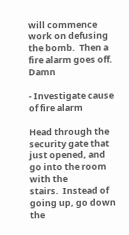will commence work on defusing the bomb.  Then a fire alarm goes off.  Damn

- Investigate cause of fire alarm

Head through the security gate that just opened, and go into the room with the
stairs.  Instead of going up, go down the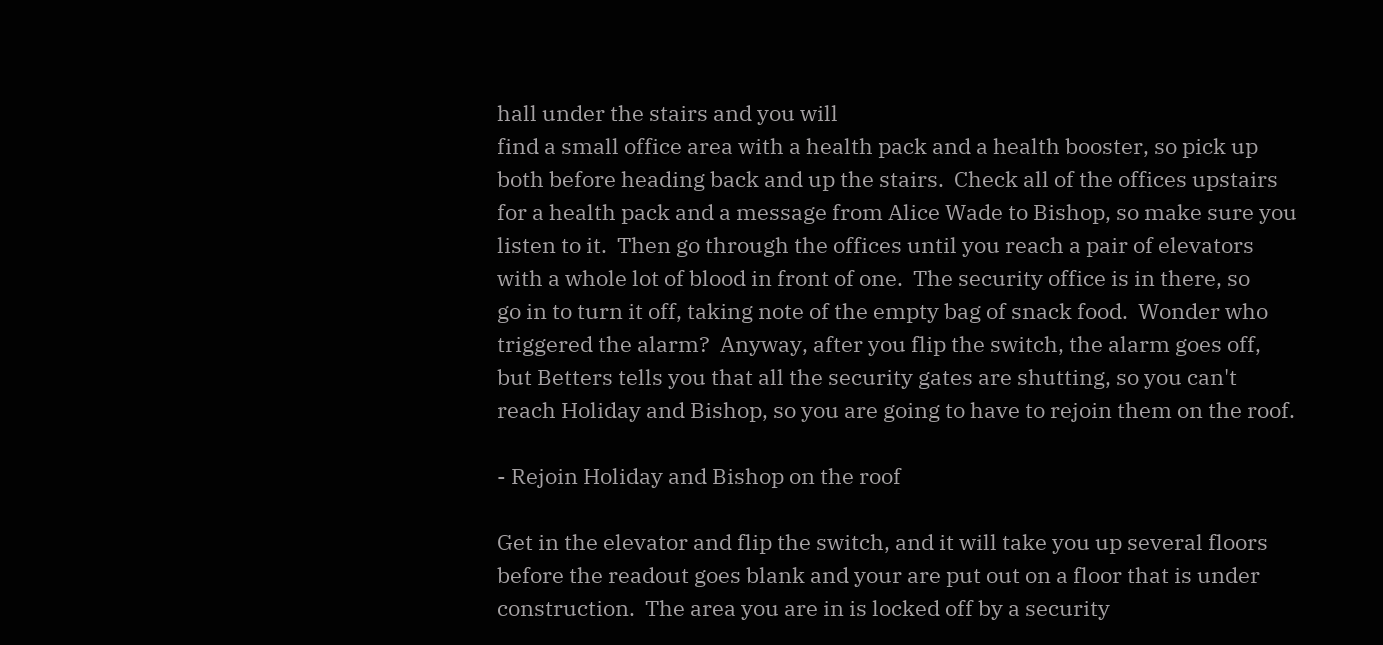hall under the stairs and you will
find a small office area with a health pack and a health booster, so pick up
both before heading back and up the stairs.  Check all of the offices upstairs
for a health pack and a message from Alice Wade to Bishop, so make sure you
listen to it.  Then go through the offices until you reach a pair of elevators
with a whole lot of blood in front of one.  The security office is in there, so
go in to turn it off, taking note of the empty bag of snack food.  Wonder who
triggered the alarm?  Anyway, after you flip the switch, the alarm goes off,
but Betters tells you that all the security gates are shutting, so you can't
reach Holiday and Bishop, so you are going to have to rejoin them on the roof.

- Rejoin Holiday and Bishop on the roof

Get in the elevator and flip the switch, and it will take you up several floors
before the readout goes blank and your are put out on a floor that is under
construction.  The area you are in is locked off by a security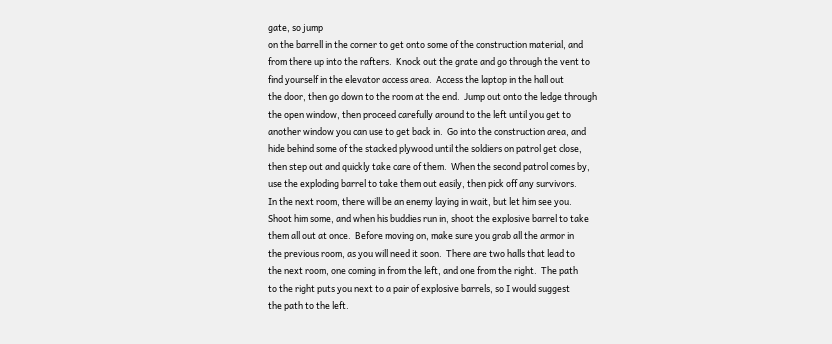gate, so jump
on the barrell in the corner to get onto some of the construction material, and
from there up into the rafters.  Knock out the grate and go through the vent to
find yourself in the elevator access area.  Access the laptop in the hall out
the door, then go down to the room at the end.  Jump out onto the ledge through
the open window, then proceed carefully around to the left until you get to
another window you can use to get back in.  Go into the construction area, and
hide behind some of the stacked plywood until the soldiers on patrol get close,
then step out and quickly take care of them.  When the second patrol comes by,
use the exploding barrel to take them out easily, then pick off any survivors.
In the next room, there will be an enemy laying in wait, but let him see you.
Shoot him some, and when his buddies run in, shoot the explosive barrel to take
them all out at once.  Before moving on, make sure you grab all the armor in
the previous room, as you will need it soon.  There are two halls that lead to
the next room, one coming in from the left, and one from the right.  The path
to the right puts you next to a pair of explosive barrels, so I would suggest
the path to the left.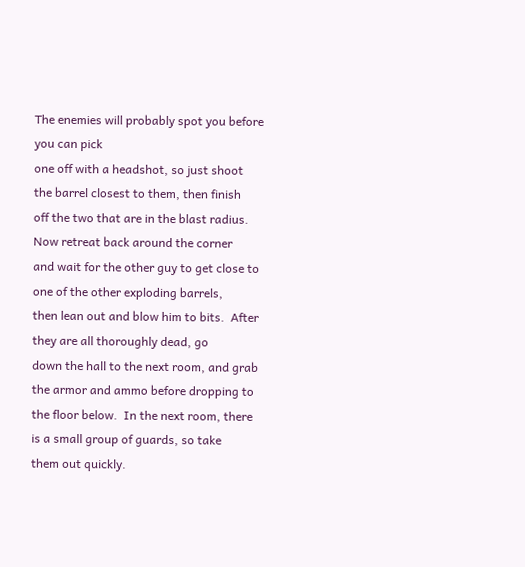The enemies will probably spot you before you can pick
one off with a headshot, so just shoot the barrel closest to them, then finish
off the two that are in the blast radius.  Now retreat back around the corner
and wait for the other guy to get close to one of the other exploding barrels,
then lean out and blow him to bits.  After they are all thoroughly dead, go
down the hall to the next room, and grab the armor and ammo before dropping to
the floor below.  In the next room, there is a small group of guards, so take
them out quickly.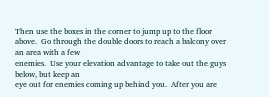Then use the boxes in the corner to jump up to the floor
above.  Go through the double doors to reach a balcony over an area with a few
enemies.  Use your elevation advantage to take out the guys below, but keep an
eye out for enemies coming up behind you.  After you are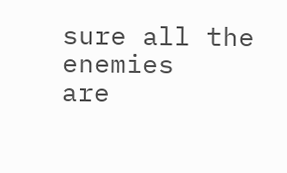sure all the enemies
are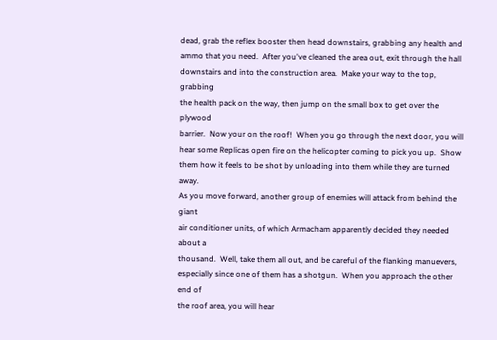dead, grab the reflex booster then head downstairs, grabbing any health and
ammo that you need.  After you've cleaned the area out, exit through the hall
downstairs and into the construction area.  Make your way to the top, grabbing
the health pack on the way, then jump on the small box to get over the plywood
barrier.  Now your on the roof!  When you go through the next door, you will
hear some Replicas open fire on the helicopter coming to pick you up.  Show
them how it feels to be shot by unloading into them while they are turned away.
As you move forward, another group of enemies will attack from behind the giant
air conditioner units, of which Armacham apparently decided they needed about a
thousand.  Well, take them all out, and be careful of the flanking manuevers,
especially since one of them has a shotgun.  When you approach the other end of
the roof area, you will hear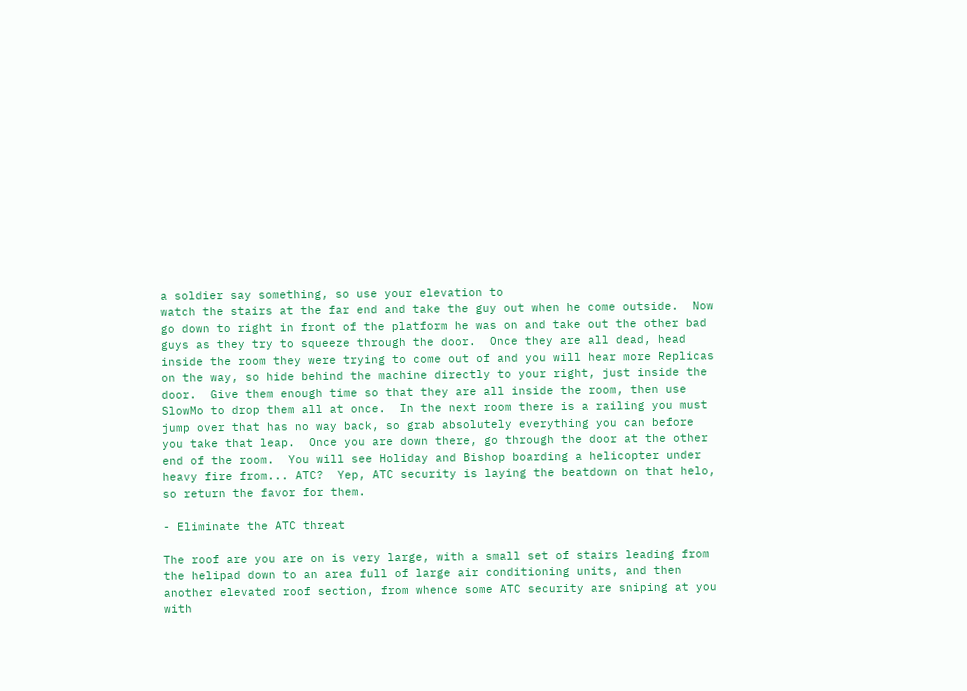a soldier say something, so use your elevation to
watch the stairs at the far end and take the guy out when he come outside.  Now
go down to right in front of the platform he was on and take out the other bad
guys as they try to squeeze through the door.  Once they are all dead, head
inside the room they were trying to come out of and you will hear more Replicas
on the way, so hide behind the machine directly to your right, just inside the
door.  Give them enough time so that they are all inside the room, then use
SlowMo to drop them all at once.  In the next room there is a railing you must
jump over that has no way back, so grab absolutely everything you can before
you take that leap.  Once you are down there, go through the door at the other
end of the room.  You will see Holiday and Bishop boarding a helicopter under
heavy fire from... ATC?  Yep, ATC security is laying the beatdown on that helo,
so return the favor for them.

- Eliminate the ATC threat

The roof are you are on is very large, with a small set of stairs leading from
the helipad down to an area full of large air conditioning units, and then
another elevated roof section, from whence some ATC security are sniping at you
with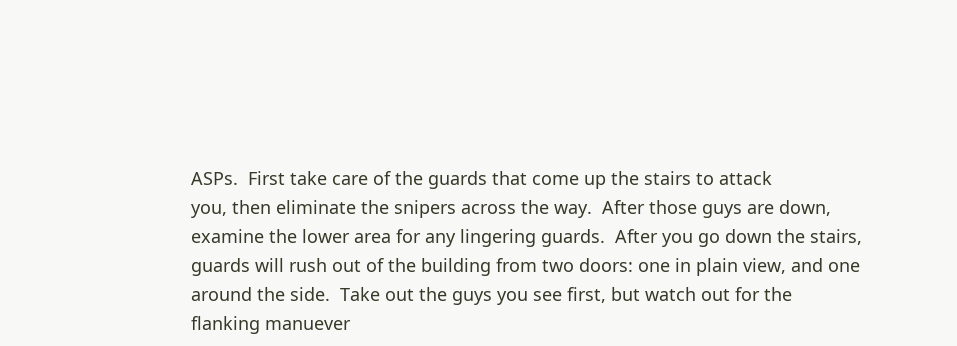ASPs.  First take care of the guards that come up the stairs to attack
you, then eliminate the snipers across the way.  After those guys are down,
examine the lower area for any lingering guards.  After you go down the stairs,
guards will rush out of the building from two doors: one in plain view, and one
around the side.  Take out the guys you see first, but watch out for the
flanking manuever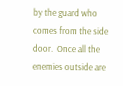by the guard who comes from the side door.  Once all the
enemies outside are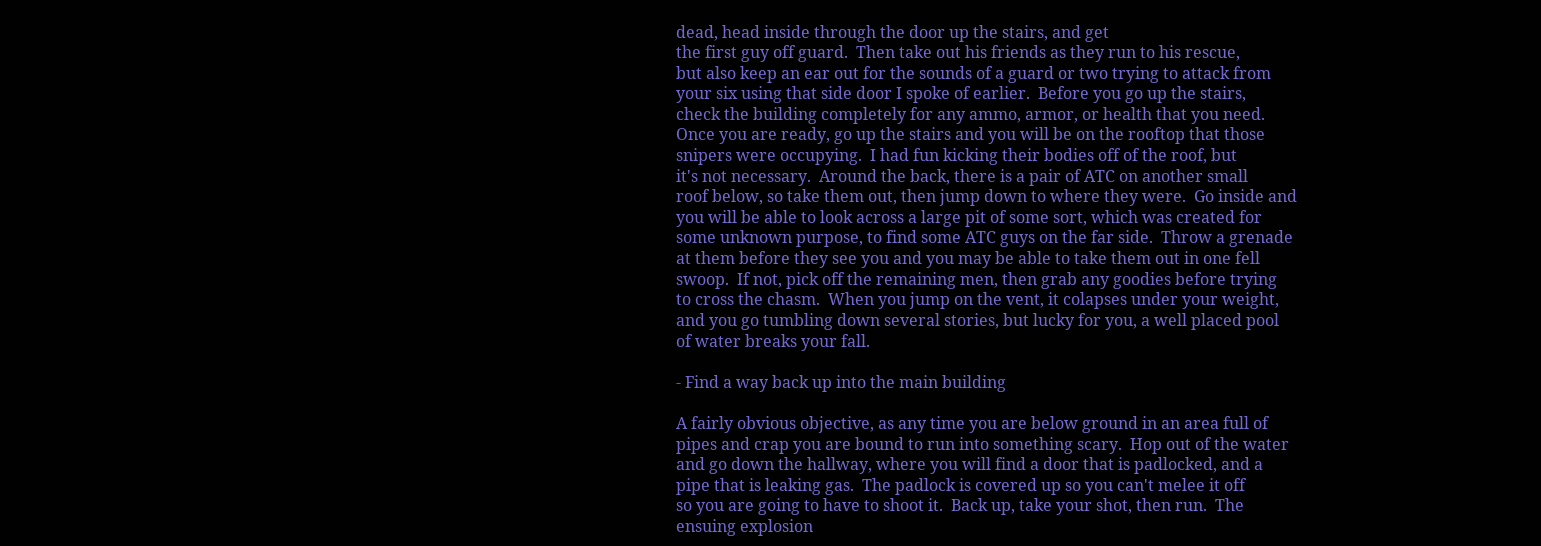dead, head inside through the door up the stairs, and get
the first guy off guard.  Then take out his friends as they run to his rescue,
but also keep an ear out for the sounds of a guard or two trying to attack from
your six using that side door I spoke of earlier.  Before you go up the stairs,
check the building completely for any ammo, armor, or health that you need.
Once you are ready, go up the stairs and you will be on the rooftop that those
snipers were occupying.  I had fun kicking their bodies off of the roof, but
it's not necessary.  Around the back, there is a pair of ATC on another small
roof below, so take them out, then jump down to where they were.  Go inside and
you will be able to look across a large pit of some sort, which was created for
some unknown purpose, to find some ATC guys on the far side.  Throw a grenade
at them before they see you and you may be able to take them out in one fell
swoop.  If not, pick off the remaining men, then grab any goodies before trying
to cross the chasm.  When you jump on the vent, it colapses under your weight,
and you go tumbling down several stories, but lucky for you, a well placed pool
of water breaks your fall.

- Find a way back up into the main building

A fairly obvious objective, as any time you are below ground in an area full of
pipes and crap you are bound to run into something scary.  Hop out of the water
and go down the hallway, where you will find a door that is padlocked, and a
pipe that is leaking gas.  The padlock is covered up so you can't melee it off
so you are going to have to shoot it.  Back up, take your shot, then run.  The
ensuing explosion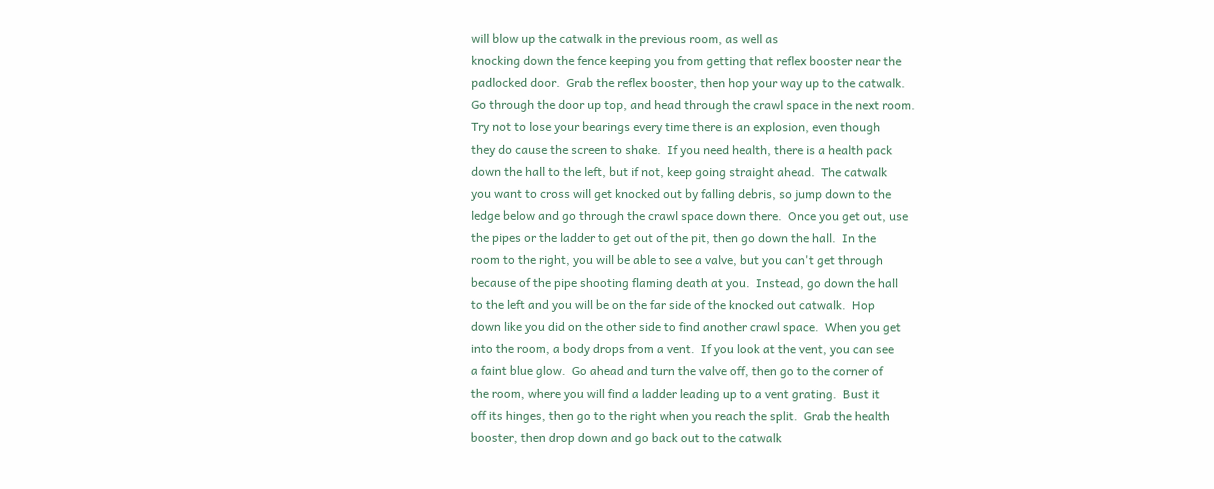will blow up the catwalk in the previous room, as well as
knocking down the fence keeping you from getting that reflex booster near the
padlocked door.  Grab the reflex booster, then hop your way up to the catwalk.
Go through the door up top, and head through the crawl space in the next room.
Try not to lose your bearings every time there is an explosion, even though
they do cause the screen to shake.  If you need health, there is a health pack
down the hall to the left, but if not, keep going straight ahead.  The catwalk
you want to cross will get knocked out by falling debris, so jump down to the
ledge below and go through the crawl space down there.  Once you get out, use
the pipes or the ladder to get out of the pit, then go down the hall.  In the
room to the right, you will be able to see a valve, but you can't get through
because of the pipe shooting flaming death at you.  Instead, go down the hall
to the left and you will be on the far side of the knocked out catwalk.  Hop
down like you did on the other side to find another crawl space.  When you get
into the room, a body drops from a vent.  If you look at the vent, you can see
a faint blue glow.  Go ahead and turn the valve off, then go to the corner of
the room, where you will find a ladder leading up to a vent grating.  Bust it
off its hinges, then go to the right when you reach the split.  Grab the health
booster, then drop down and go back out to the catwalk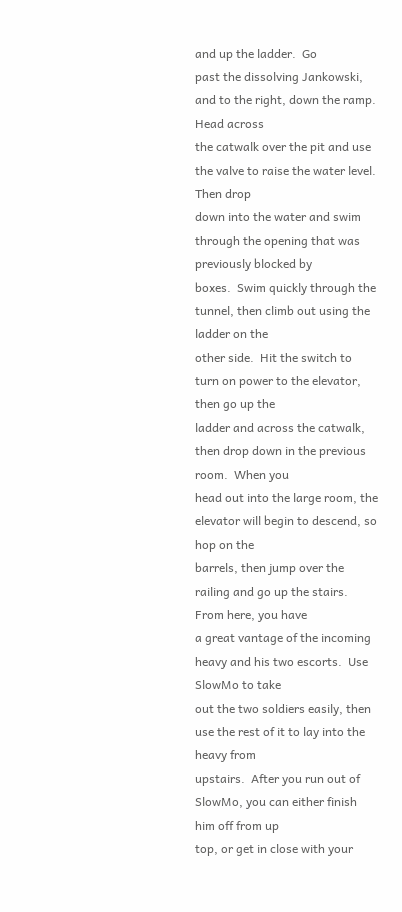and up the ladder.  Go
past the dissolving Jankowski, and to the right, down the ramp.  Head across
the catwalk over the pit and use the valve to raise the water level.  Then drop
down into the water and swim through the opening that was previously blocked by
boxes.  Swim quickly through the tunnel, then climb out using the ladder on the
other side.  Hit the switch to turn on power to the elevator, then go up the
ladder and across the catwalk, then drop down in the previous room.  When you
head out into the large room, the elevator will begin to descend, so hop on the
barrels, then jump over the railing and go up the stairs.  From here, you have
a great vantage of the incoming heavy and his two escorts.  Use SlowMo to take
out the two soldiers easily, then use the rest of it to lay into the heavy from
upstairs.  After you run out of SlowMo, you can either finish him off from up
top, or get in close with your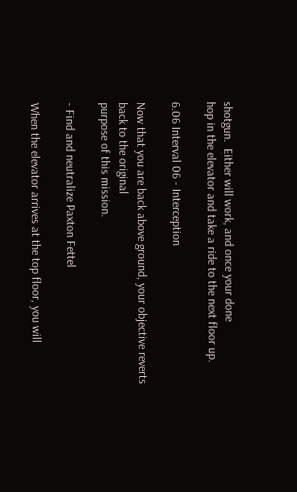shotgun.  Either will work, and once your done
hop in the elevator and take a ride to the next floor up.

6.06 Interval 06 - Interception

Now that you are back above ground, your objective reverts back to the original
purpose of this mission.

- Find and neutralize Paxton Fettel

When the elevator arrives at the top floor, you will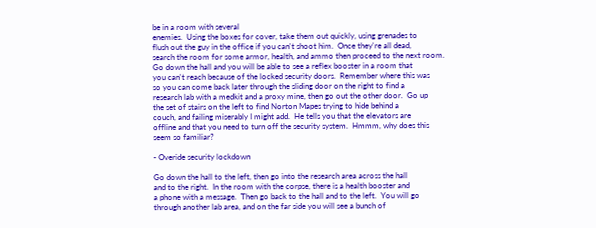be in a room with several
enemies.  Using the boxes for cover, take them out quickly, using grenades to
flush out the guy in the office if you can't shoot him.  Once they're all dead,
search the room for some armor, health, and ammo then proceed to the next room.
Go down the hall and you will be able to see a reflex booster in a room that
you can't reach because of the locked security doors.  Remember where this was
so you can come back later through the sliding door on the right to find a
research lab with a medkit and a proxy mine, then go out the other door.  Go up
the set of stairs on the left to find Norton Mapes trying to hide behind a
couch, and failing miserably I might add.  He tells you that the elevators are
offline and that you need to turn off the security system.  Hmmm, why does this
seem so familiar?

- Overide security lockdown

Go down the hall to the left, then go into the research area across the hall
and to the right.  In the room with the corpse, there is a health booster and
a phone with a message.  Then go back to the hall and to the left.  You will go
through another lab area, and on the far side you will see a bunch of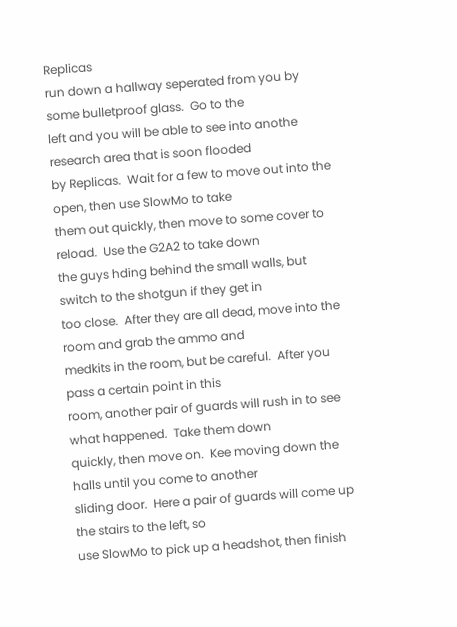Replicas
run down a hallway seperated from you by some bulletproof glass.  Go to the
left and you will be able to see into anothe research area that is soon flooded
by Replicas.  Wait for a few to move out into the open, then use SlowMo to take
them out quickly, then move to some cover to reload.  Use the G2A2 to take down
the guys hding behind the small walls, but switch to the shotgun if they get in
too close.  After they are all dead, move into the room and grab the ammo and
medkits in the room, but be careful.  After you pass a certain point in this
room, another pair of guards will rush in to see what happened.  Take them down
quickly, then move on.  Kee moving down the halls until you come to another
sliding door.  Here a pair of guards will come up the stairs to the left, so
use SlowMo to pick up a headshot, then finish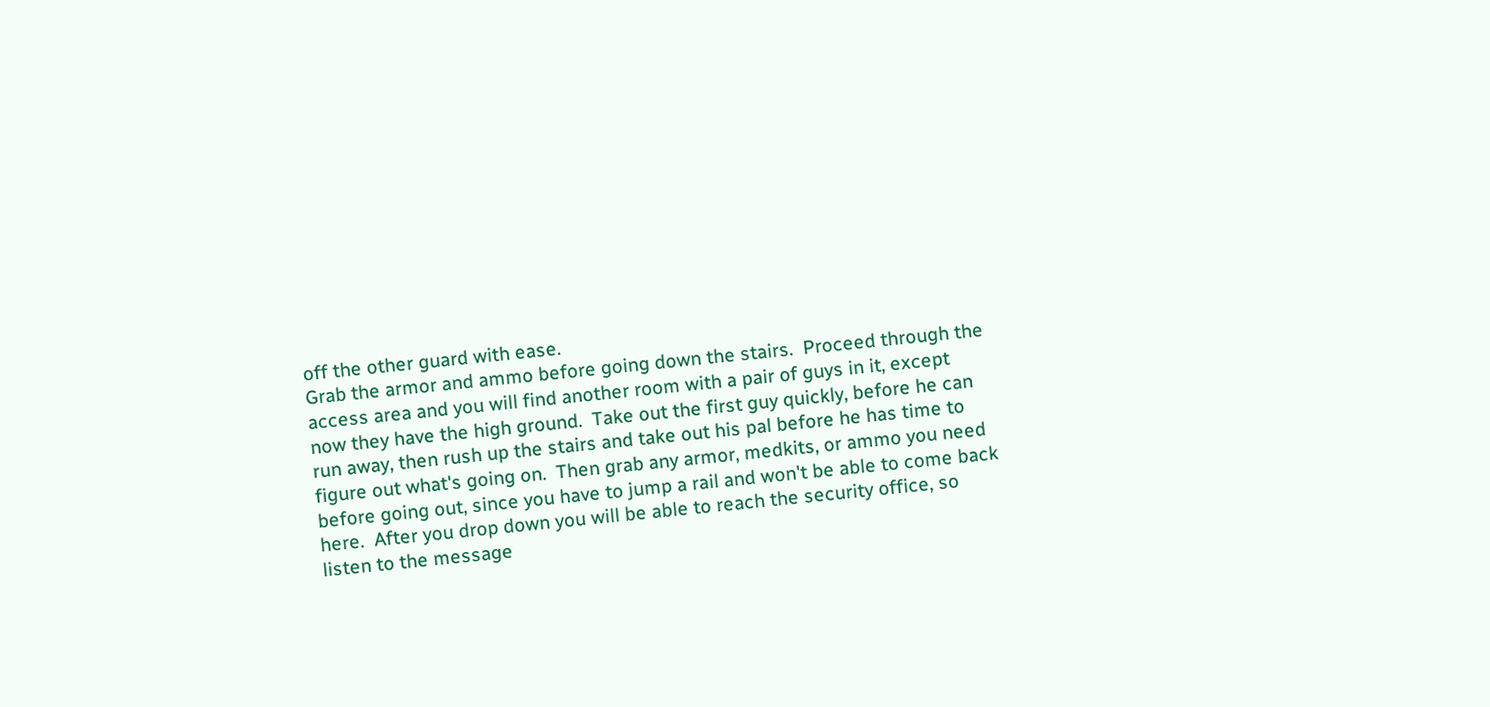off the other guard with ease.
Grab the armor and ammo before going down the stairs.  Proceed through the
access area and you will find another room with a pair of guys in it, except
now they have the high ground.  Take out the first guy quickly, before he can
run away, then rush up the stairs and take out his pal before he has time to
figure out what's going on.  Then grab any armor, medkits, or ammo you need
before going out, since you have to jump a rail and won't be able to come back
here.  After you drop down you will be able to reach the security office, so
listen to the message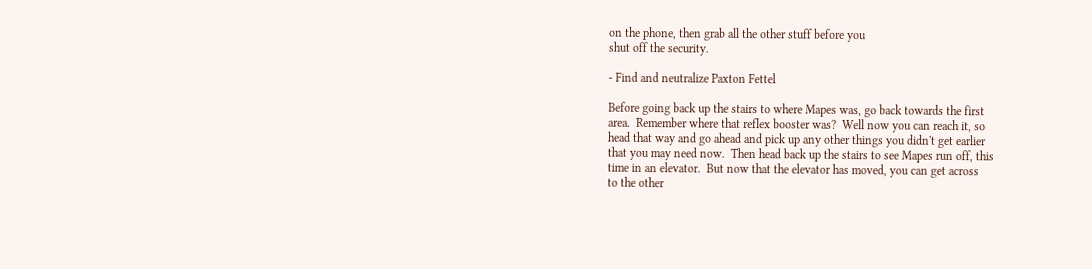on the phone, then grab all the other stuff before you
shut off the security.

- Find and neutralize Paxton Fettel

Before going back up the stairs to where Mapes was, go back towards the first
area.  Remember where that reflex booster was?  Well now you can reach it, so
head that way and go ahead and pick up any other things you didn't get earlier
that you may need now.  Then head back up the stairs to see Mapes run off, this
time in an elevator.  But now that the elevator has moved, you can get across
to the other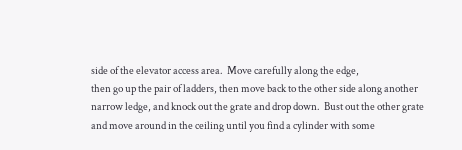side of the elevator access area.  Move carefully along the edge,
then go up the pair of ladders, then move back to the other side along another
narrow ledge, and knock out the grate and drop down.  Bust out the other grate
and move around in the ceiling until you find a cylinder with some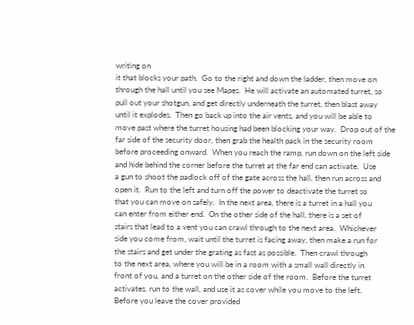writing on
it that blocks your path.  Go to the right and down the ladder, then move on
through the hall until you see Mapes.  He will activate an automated turret, so
pull out your shotgun, and get directly underneath the turret, then blast away
until it explodes.  Then go back up into the air vents, and you will be able to
move past where the turret housing had been blocking your way.  Drop out of the
far side of the security door, then grab the health pack in the security room
before proceeding onward.  When you reach the ramp, run down on the left side
and hide behind the corner before the turret at the far end can activate.  Use
a gun to shoot the padlock off of the gate across the hall, then run across and
open it.  Run to the left and turn off the power to deactivate the turret so
that you can move on safely.  In the next area, there is a turret in a hall you
can enter from either end.  On the other side of the hall, there is a set of
stairs that lead to a vent you can crawl through to the next area.  Whichever
side you come from, wait until the turret is facing away, then make a run for
the stairs and get under the grating as fast as possible.  Then crawl through
to the next area, where you will be in a room with a small wall directly in
front of you, and a turret on the other side of the room.  Before the turret
activates, run to the wall, and use it as cover while you move to the left.
Before you leave the cover provided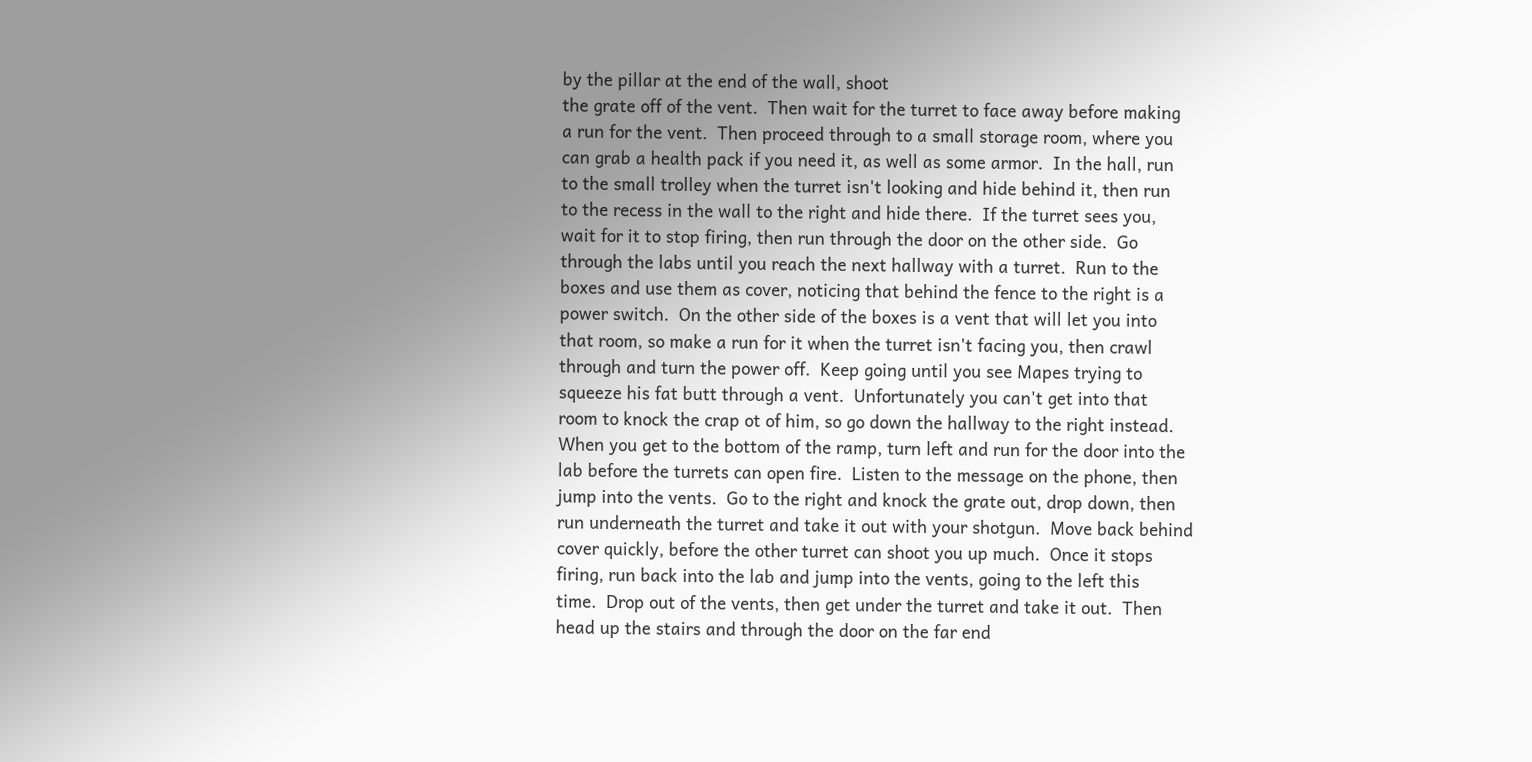by the pillar at the end of the wall, shoot
the grate off of the vent.  Then wait for the turret to face away before making
a run for the vent.  Then proceed through to a small storage room, where you
can grab a health pack if you need it, as well as some armor.  In the hall, run
to the small trolley when the turret isn't looking and hide behind it, then run
to the recess in the wall to the right and hide there.  If the turret sees you,
wait for it to stop firing, then run through the door on the other side.  Go
through the labs until you reach the next hallway with a turret.  Run to the
boxes and use them as cover, noticing that behind the fence to the right is a
power switch.  On the other side of the boxes is a vent that will let you into
that room, so make a run for it when the turret isn't facing you, then crawl
through and turn the power off.  Keep going until you see Mapes trying to
squeeze his fat butt through a vent.  Unfortunately you can't get into that
room to knock the crap ot of him, so go down the hallway to the right instead.
When you get to the bottom of the ramp, turn left and run for the door into the
lab before the turrets can open fire.  Listen to the message on the phone, then
jump into the vents.  Go to the right and knock the grate out, drop down, then
run underneath the turret and take it out with your shotgun.  Move back behind
cover quickly, before the other turret can shoot you up much.  Once it stops
firing, run back into the lab and jump into the vents, going to the left this
time.  Drop out of the vents, then get under the turret and take it out.  Then
head up the stairs and through the door on the far end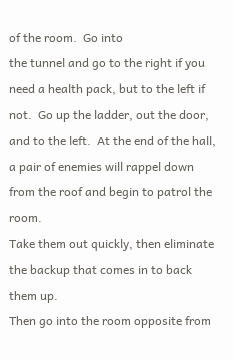of the room.  Go into
the tunnel and go to the right if you need a health pack, but to the left if
not.  Go up the ladder, out the door, and to the left.  At the end of the hall,
a pair of enemies will rappel down from the roof and begin to patrol the room.
Take them out quickly, then eliminate the backup that comes in to back them up.
Then go into the room opposite from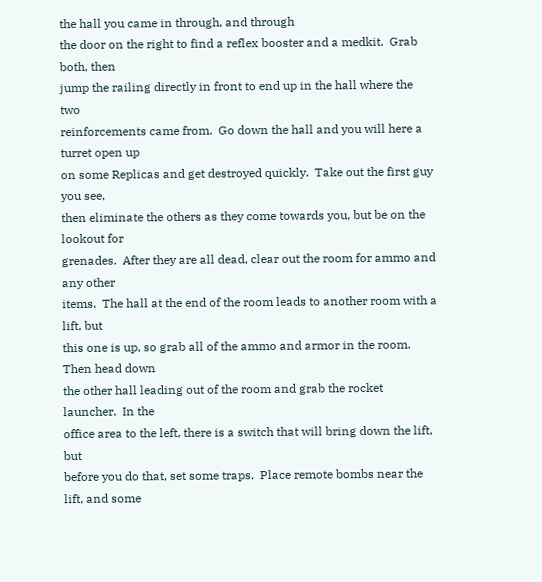the hall you came in through, and through
the door on the right to find a reflex booster and a medkit.  Grab both, then
jump the railing directly in front to end up in the hall where the two
reinforcements came from.  Go down the hall and you will here a turret open up
on some Replicas and get destroyed quickly.  Take out the first guy you see,
then eliminate the others as they come towards you, but be on the lookout for
grenades.  After they are all dead, clear out the room for ammo and any other
items.  The hall at the end of the room leads to another room with a lift, but
this one is up, so grab all of the ammo and armor in the room.  Then head down
the other hall leading out of the room and grab the rocket launcher.  In the
office area to the left, there is a switch that will bring down the lift, but
before you do that, set some traps.  Place remote bombs near the lift, and some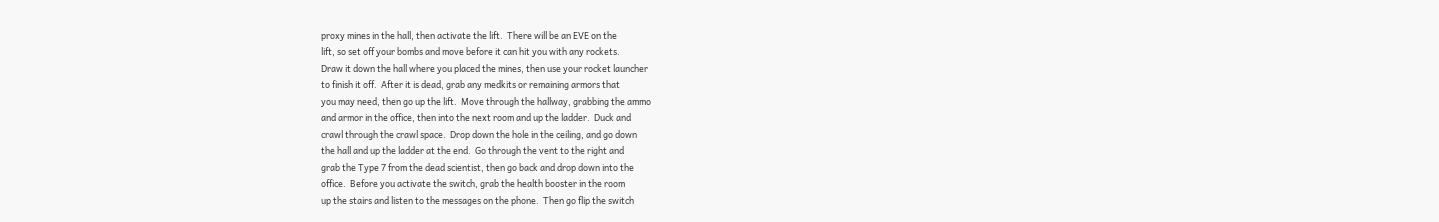proxy mines in the hall, then activate the lift.  There will be an EVE on the
lift, so set off your bombs and move before it can hit you with any rockets.
Draw it down the hall where you placed the mines, then use your rocket launcher
to finish it off.  After it is dead, grab any medkits or remaining armors that
you may need, then go up the lift.  Move through the hallway, grabbing the ammo
and armor in the office, then into the next room and up the ladder.  Duck and
crawl through the crawl space.  Drop down the hole in the ceiling, and go down
the hall and up the ladder at the end.  Go through the vent to the right and
grab the Type 7 from the dead scientist, then go back and drop down into the
office.  Before you activate the switch, grab the health booster in the room
up the stairs and listen to the messages on the phone.  Then go flip the switch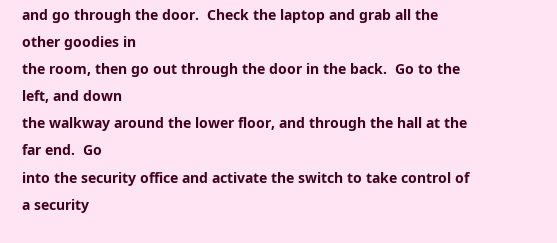and go through the door.  Check the laptop and grab all the other goodies in
the room, then go out through the door in the back.  Go to the left, and down
the walkway around the lower floor, and through the hall at the far end.  Go
into the security office and activate the switch to take control of a security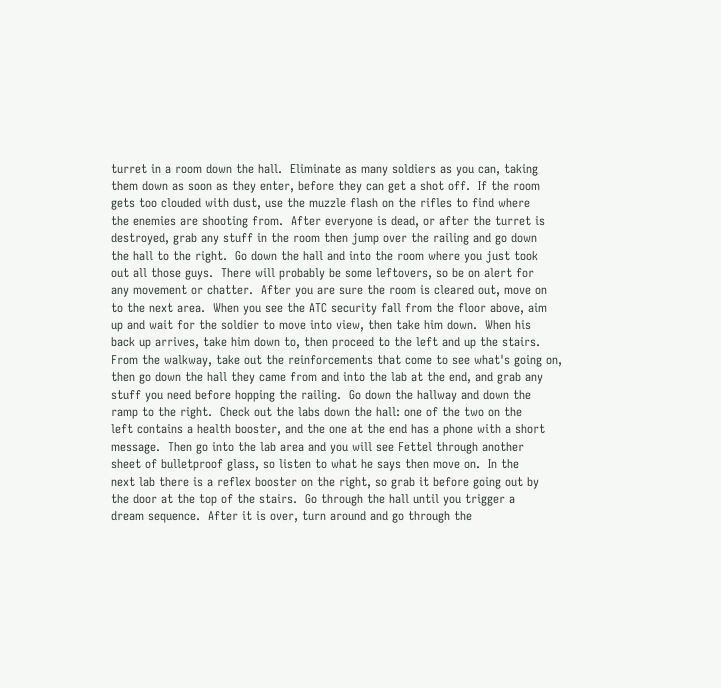turret in a room down the hall.  Eliminate as many soldiers as you can, taking
them down as soon as they enter, before they can get a shot off.  If the room
gets too clouded with dust, use the muzzle flash on the rifles to find where
the enemies are shooting from.  After everyone is dead, or after the turret is
destroyed, grab any stuff in the room then jump over the railing and go down
the hall to the right.  Go down the hall and into the room where you just took
out all those guys.  There will probably be some leftovers, so be on alert for
any movement or chatter.  After you are sure the room is cleared out, move on
to the next area.  When you see the ATC security fall from the floor above, aim
up and wait for the soldier to move into view, then take him down.  When his
back up arrives, take him down to, then proceed to the left and up the stairs.
From the walkway, take out the reinforcements that come to see what's going on,
then go down the hall they came from and into the lab at the end, and grab any
stuff you need before hopping the railing.  Go down the hallway and down the
ramp to the right.  Check out the labs down the hall: one of the two on the
left contains a health booster, and the one at the end has a phone with a short
message.  Then go into the lab area and you will see Fettel through another
sheet of bulletproof glass, so listen to what he says then move on.  In the
next lab there is a reflex booster on the right, so grab it before going out by
the door at the top of the stairs.  Go through the hall until you trigger a
dream sequence.  After it is over, turn around and go through the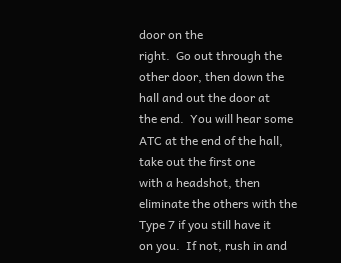door on the
right.  Go out through the other door, then down the hall and out the door at
the end.  You will hear some ATC at the end of the hall, take out the first one
with a headshot, then eliminate the others with the Type 7 if you still have it
on you.  If not, rush in and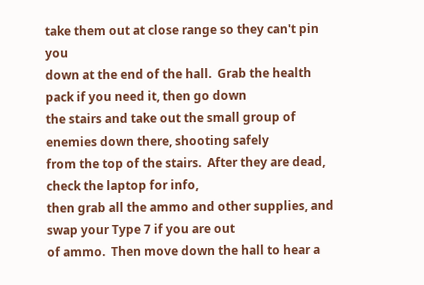take them out at close range so they can't pin you
down at the end of the hall.  Grab the health pack if you need it, then go down
the stairs and take out the small group of enemies down there, shooting safely
from the top of the stairs.  After they are dead, check the laptop for info,
then grab all the ammo and other supplies, and swap your Type 7 if you are out
of ammo.  Then move down the hall to hear a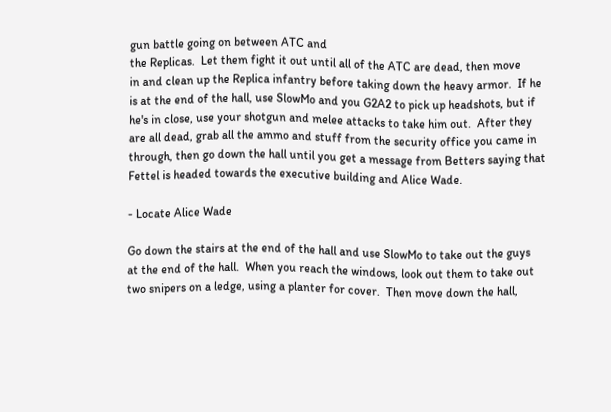gun battle going on between ATC and
the Replicas.  Let them fight it out until all of the ATC are dead, then move
in and clean up the Replica infantry before taking down the heavy armor.  If he
is at the end of the hall, use SlowMo and you G2A2 to pick up headshots, but if
he's in close, use your shotgun and melee attacks to take him out.  After they
are all dead, grab all the ammo and stuff from the security office you came in
through, then go down the hall until you get a message from Betters saying that
Fettel is headed towards the executive building and Alice Wade.

- Locate Alice Wade

Go down the stairs at the end of the hall and use SlowMo to take out the guys
at the end of the hall.  When you reach the windows, look out them to take out
two snipers on a ledge, using a planter for cover.  Then move down the hall,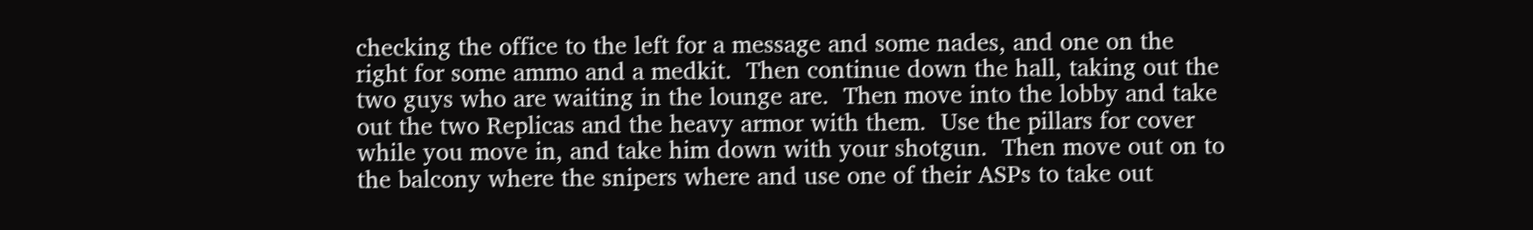checking the office to the left for a message and some nades, and one on the
right for some ammo and a medkit.  Then continue down the hall, taking out the
two guys who are waiting in the lounge are.  Then move into the lobby and take
out the two Replicas and the heavy armor with them.  Use the pillars for cover
while you move in, and take him down with your shotgun.  Then move out on to
the balcony where the snipers where and use one of their ASPs to take out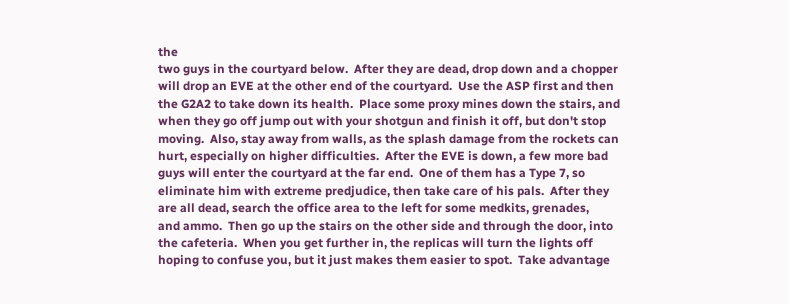the
two guys in the courtyard below.  After they are dead, drop down and a chopper
will drop an EVE at the other end of the courtyard.  Use the ASP first and then
the G2A2 to take down its health.  Place some proxy mines down the stairs, and
when they go off jump out with your shotgun and finish it off, but don't stop
moving.  Also, stay away from walls, as the splash damage from the rockets can
hurt, especially on higher difficulties.  After the EVE is down, a few more bad
guys will enter the courtyard at the far end.  One of them has a Type 7, so
eliminate him with extreme predjudice, then take care of his pals.  After they
are all dead, search the office area to the left for some medkits, grenades,
and ammo.  Then go up the stairs on the other side and through the door, into
the cafeteria.  When you get further in, the replicas will turn the lights off
hoping to confuse you, but it just makes them easier to spot.  Take advantage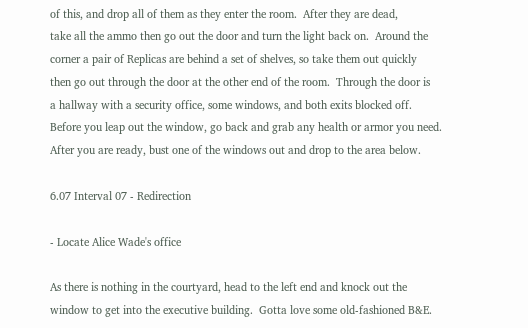of this, and drop all of them as they enter the room.  After they are dead,
take all the ammo then go out the door and turn the light back on.  Around the
corner a pair of Replicas are behind a set of shelves, so take them out quickly
then go out through the door at the other end of the room.  Through the door is
a hallway with a security office, some windows, and both exits blocked off.
Before you leap out the window, go back and grab any health or armor you need.
After you are ready, bust one of the windows out and drop to the area below.

6.07 Interval 07 - Redirection

- Locate Alice Wade's office

As there is nothing in the courtyard, head to the left end and knock out the
window to get into the executive building.  Gotta love some old-fashioned B&E.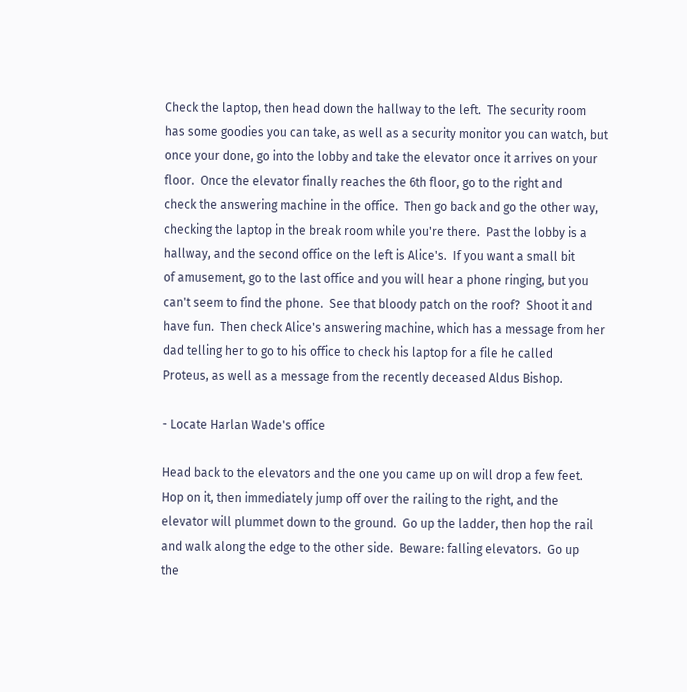Check the laptop, then head down the hallway to the left.  The security room
has some goodies you can take, as well as a security monitor you can watch, but
once your done, go into the lobby and take the elevator once it arrives on your
floor.  Once the elevator finally reaches the 6th floor, go to the right and
check the answering machine in the office.  Then go back and go the other way,
checking the laptop in the break room while you're there.  Past the lobby is a
hallway, and the second office on the left is Alice's.  If you want a small bit
of amusement, go to the last office and you will hear a phone ringing, but you
can't seem to find the phone.  See that bloody patch on the roof?  Shoot it and
have fun.  Then check Alice's answering machine, which has a message from her
dad telling her to go to his office to check his laptop for a file he called
Proteus, as well as a message from the recently deceased Aldus Bishop.

- Locate Harlan Wade's office

Head back to the elevators and the one you came up on will drop a few feet.
Hop on it, then immediately jump off over the railing to the right, and the
elevator will plummet down to the ground.  Go up the ladder, then hop the rail
and walk along the edge to the other side.  Beware: falling elevators.  Go up
the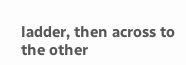ladder, then across to the other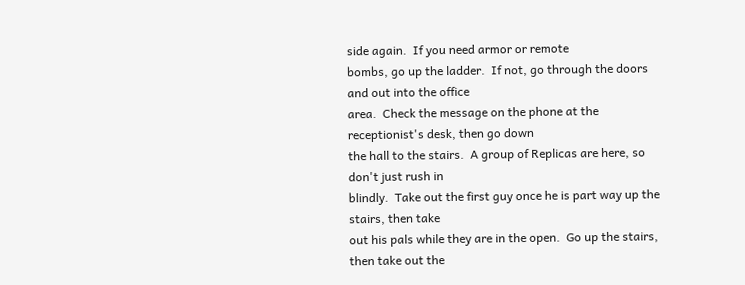side again.  If you need armor or remote
bombs, go up the ladder.  If not, go through the doors and out into the office
area.  Check the message on the phone at the receptionist's desk, then go down
the hall to the stairs.  A group of Replicas are here, so don't just rush in
blindly.  Take out the first guy once he is part way up the stairs, then take
out his pals while they are in the open.  Go up the stairs, then take out the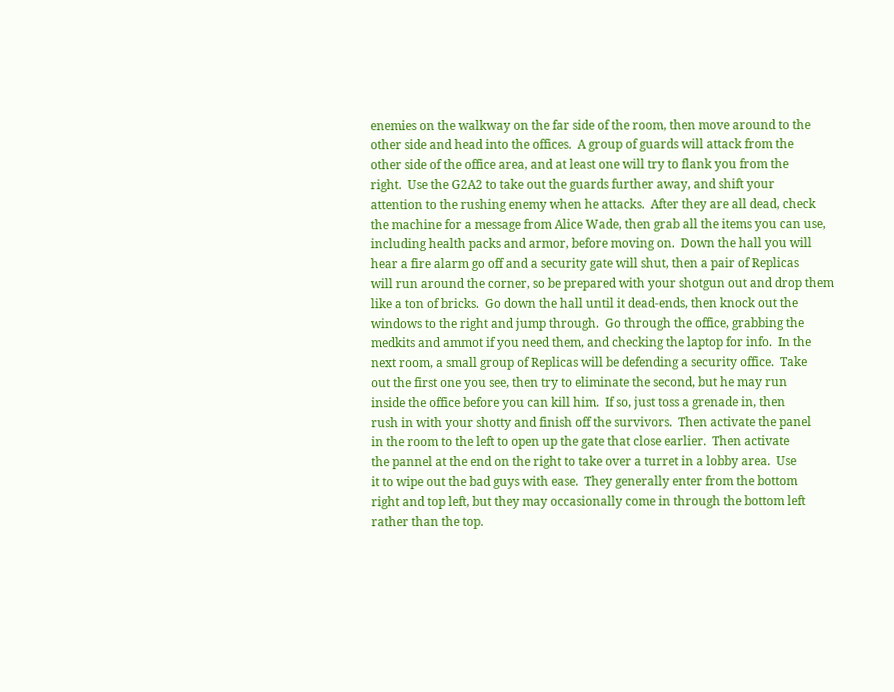enemies on the walkway on the far side of the room, then move around to the
other side and head into the offices.  A group of guards will attack from the
other side of the office area, and at least one will try to flank you from the
right.  Use the G2A2 to take out the guards further away, and shift your
attention to the rushing enemy when he attacks.  After they are all dead, check
the machine for a message from Alice Wade, then grab all the items you can use,
including health packs and armor, before moving on.  Down the hall you will
hear a fire alarm go off and a security gate will shut, then a pair of Replicas
will run around the corner, so be prepared with your shotgun out and drop them
like a ton of bricks.  Go down the hall until it dead-ends, then knock out the
windows to the right and jump through.  Go through the office, grabbing the
medkits and ammot if you need them, and checking the laptop for info.  In the
next room, a small group of Replicas will be defending a security office.  Take
out the first one you see, then try to eliminate the second, but he may run
inside the office before you can kill him.  If so, just toss a grenade in, then
rush in with your shotty and finish off the survivors.  Then activate the panel
in the room to the left to open up the gate that close earlier.  Then activate
the pannel at the end on the right to take over a turret in a lobby area.  Use
it to wipe out the bad guys with ease.  They generally enter from the bottom
right and top left, but they may occasionally come in through the bottom left
rather than the top.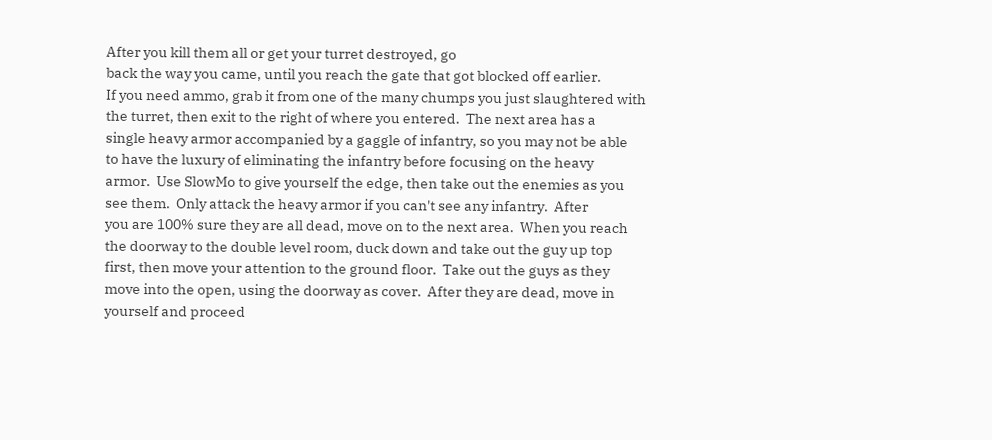After you kill them all or get your turret destroyed, go
back the way you came, until you reach the gate that got blocked off earlier.
If you need ammo, grab it from one of the many chumps you just slaughtered with
the turret, then exit to the right of where you entered.  The next area has a
single heavy armor accompanied by a gaggle of infantry, so you may not be able
to have the luxury of eliminating the infantry before focusing on the heavy
armor.  Use SlowMo to give yourself the edge, then take out the enemies as you
see them.  Only attack the heavy armor if you can't see any infantry.  After
you are 100% sure they are all dead, move on to the next area.  When you reach
the doorway to the double level room, duck down and take out the guy up top
first, then move your attention to the ground floor.  Take out the guys as they
move into the open, using the doorway as cover.  After they are dead, move in
yourself and proceed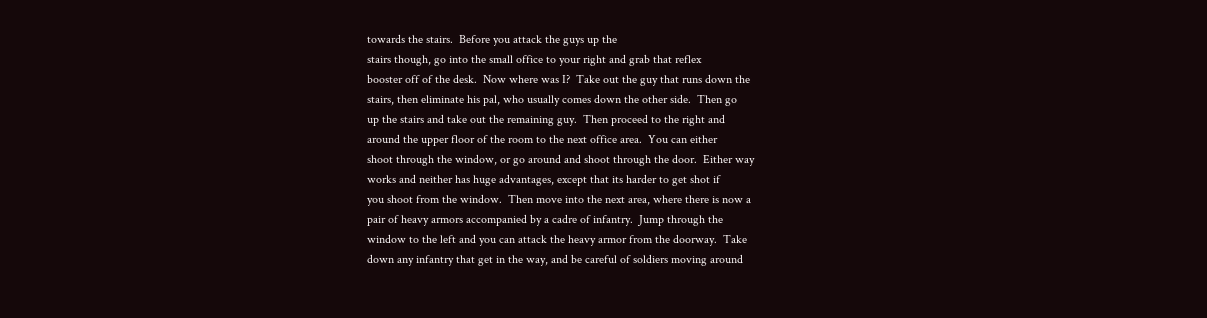towards the stairs.  Before you attack the guys up the
stairs though, go into the small office to your right and grab that reflex
booster off of the desk.  Now where was I?  Take out the guy that runs down the
stairs, then eliminate his pal, who usually comes down the other side.  Then go
up the stairs and take out the remaining guy.  Then proceed to the right and
around the upper floor of the room to the next office area.  You can either
shoot through the window, or go around and shoot through the door.  Either way
works and neither has huge advantages, except that its harder to get shot if
you shoot from the window.  Then move into the next area, where there is now a
pair of heavy armors accompanied by a cadre of infantry.  Jump through the
window to the left and you can attack the heavy armor from the doorway.  Take
down any infantry that get in the way, and be careful of soldiers moving around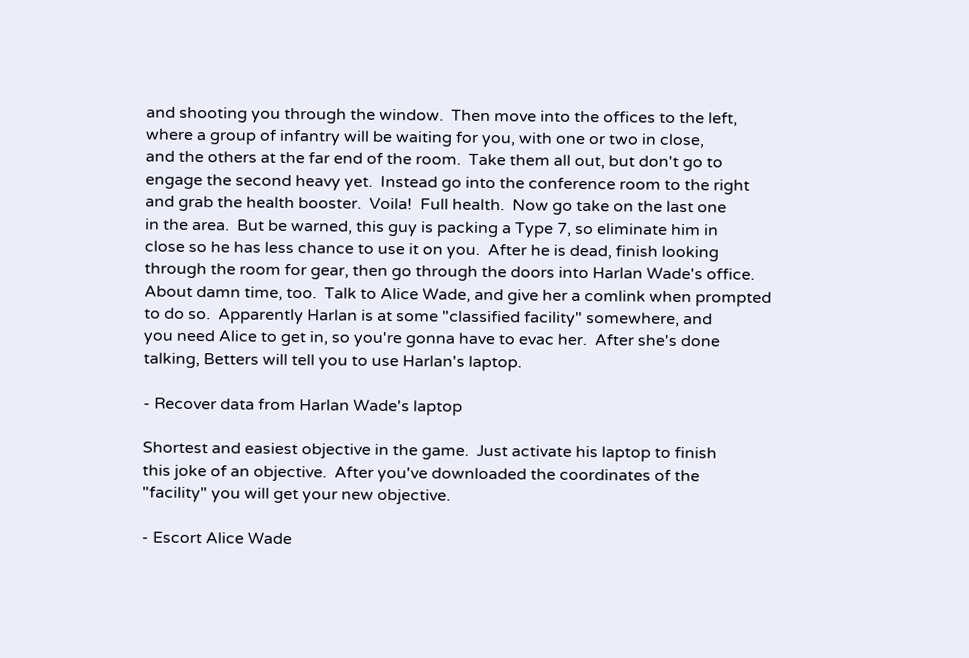and shooting you through the window.  Then move into the offices to the left,
where a group of infantry will be waiting for you, with one or two in close,
and the others at the far end of the room.  Take them all out, but don't go to
engage the second heavy yet.  Instead go into the conference room to the right
and grab the health booster.  Voila!  Full health.  Now go take on the last one
in the area.  But be warned, this guy is packing a Type 7, so eliminate him in
close so he has less chance to use it on you.  After he is dead, finish looking
through the room for gear, then go through the doors into Harlan Wade's office.
About damn time, too.  Talk to Alice Wade, and give her a comlink when prompted
to do so.  Apparently Harlan is at some "classified facility" somewhere, and
you need Alice to get in, so you're gonna have to evac her.  After she's done
talking, Betters will tell you to use Harlan's laptop.

- Recover data from Harlan Wade's laptop

Shortest and easiest objective in the game.  Just activate his laptop to finish
this joke of an objective.  After you've downloaded the coordinates of the
"facility" you will get your new objective.

- Escort Alice Wade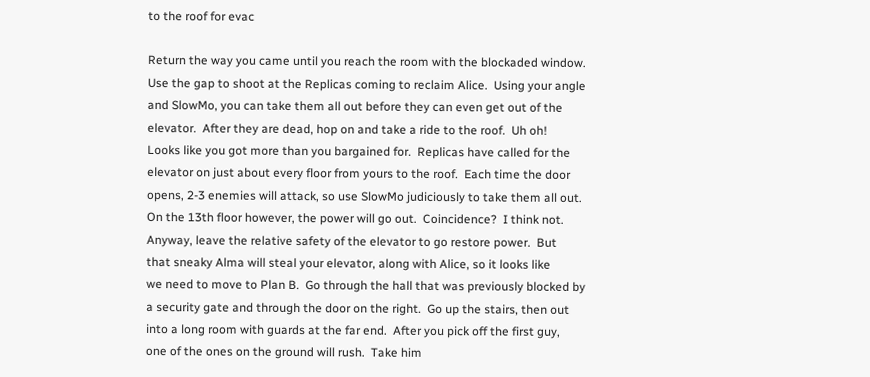to the roof for evac

Return the way you came until you reach the room with the blockaded window.
Use the gap to shoot at the Replicas coming to reclaim Alice.  Using your angle
and SlowMo, you can take them all out before they can even get out of the
elevator.  After they are dead, hop on and take a ride to the roof.  Uh oh!
Looks like you got more than you bargained for.  Replicas have called for the
elevator on just about every floor from yours to the roof.  Each time the door
opens, 2-3 enemies will attack, so use SlowMo judiciously to take them all out.
On the 13th floor however, the power will go out.  Coincidence?  I think not.
Anyway, leave the relative safety of the elevator to go restore power.  But
that sneaky Alma will steal your elevator, along with Alice, so it looks like
we need to move to Plan B.  Go through the hall that was previously blocked by
a security gate and through the door on the right.  Go up the stairs, then out
into a long room with guards at the far end.  After you pick off the first guy,
one of the ones on the ground will rush.  Take him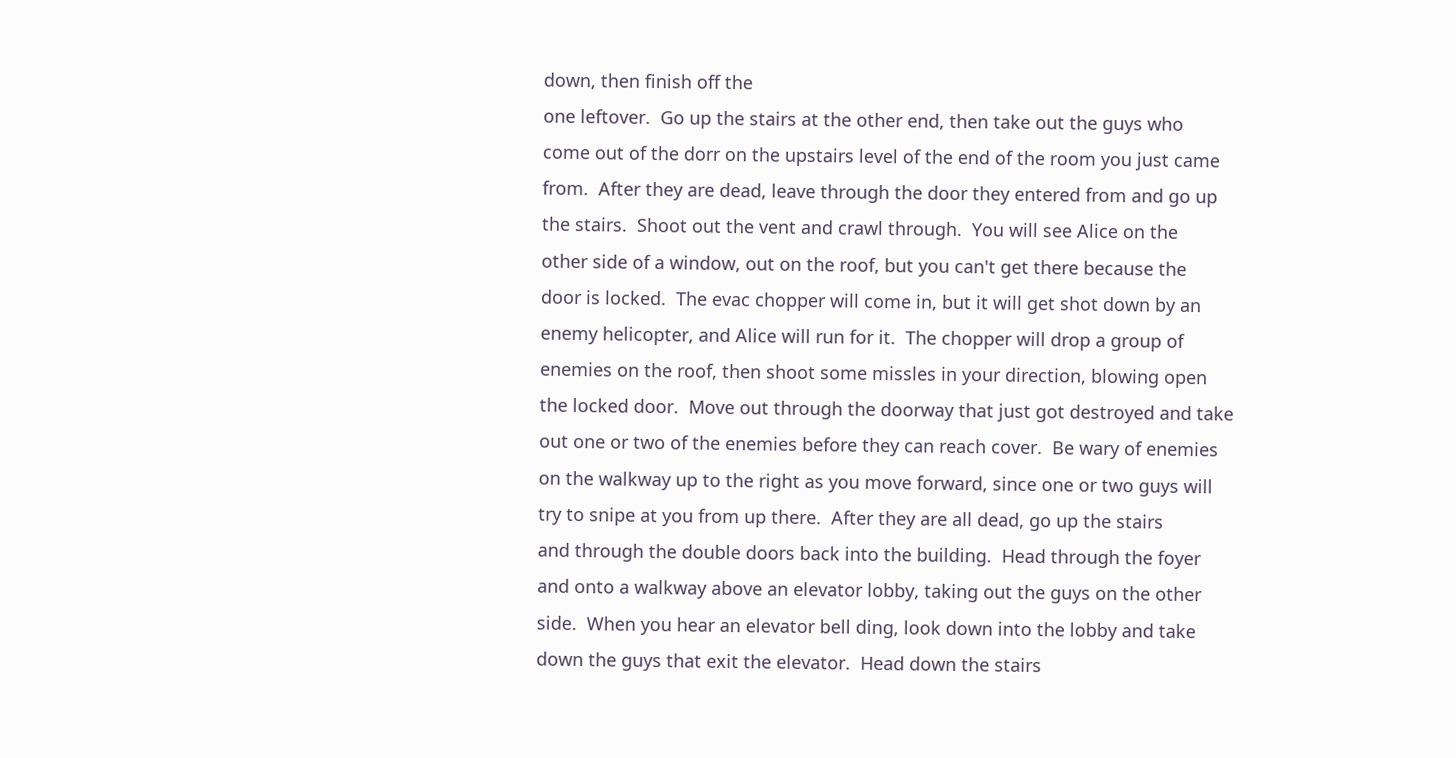down, then finish off the
one leftover.  Go up the stairs at the other end, then take out the guys who
come out of the dorr on the upstairs level of the end of the room you just came
from.  After they are dead, leave through the door they entered from and go up
the stairs.  Shoot out the vent and crawl through.  You will see Alice on the
other side of a window, out on the roof, but you can't get there because the
door is locked.  The evac chopper will come in, but it will get shot down by an
enemy helicopter, and Alice will run for it.  The chopper will drop a group of
enemies on the roof, then shoot some missles in your direction, blowing open
the locked door.  Move out through the doorway that just got destroyed and take
out one or two of the enemies before they can reach cover.  Be wary of enemies
on the walkway up to the right as you move forward, since one or two guys will
try to snipe at you from up there.  After they are all dead, go up the stairs
and through the double doors back into the building.  Head through the foyer
and onto a walkway above an elevator lobby, taking out the guys on the other
side.  When you hear an elevator bell ding, look down into the lobby and take
down the guys that exit the elevator.  Head down the stairs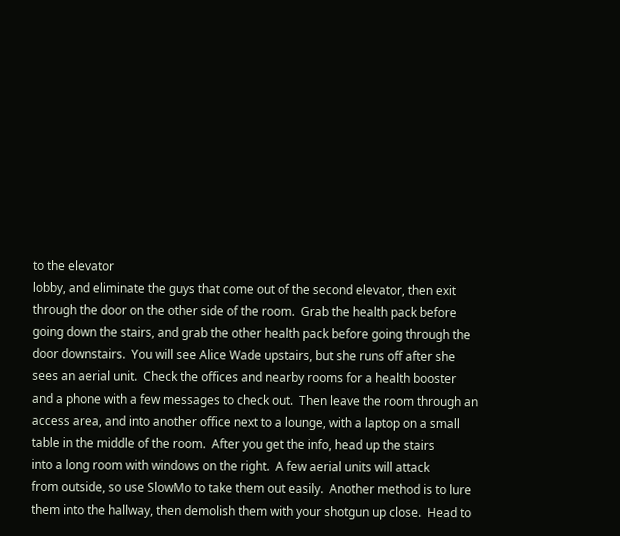to the elevator
lobby, and eliminate the guys that come out of the second elevator, then exit
through the door on the other side of the room.  Grab the health pack before
going down the stairs, and grab the other health pack before going through the
door downstairs.  You will see Alice Wade upstairs, but she runs off after she
sees an aerial unit.  Check the offices and nearby rooms for a health booster
and a phone with a few messages to check out.  Then leave the room through an
access area, and into another office next to a lounge, with a laptop on a small
table in the middle of the room.  After you get the info, head up the stairs
into a long room with windows on the right.  A few aerial units will attack
from outside, so use SlowMo to take them out easily.  Another method is to lure
them into the hallway, then demolish them with your shotgun up close.  Head to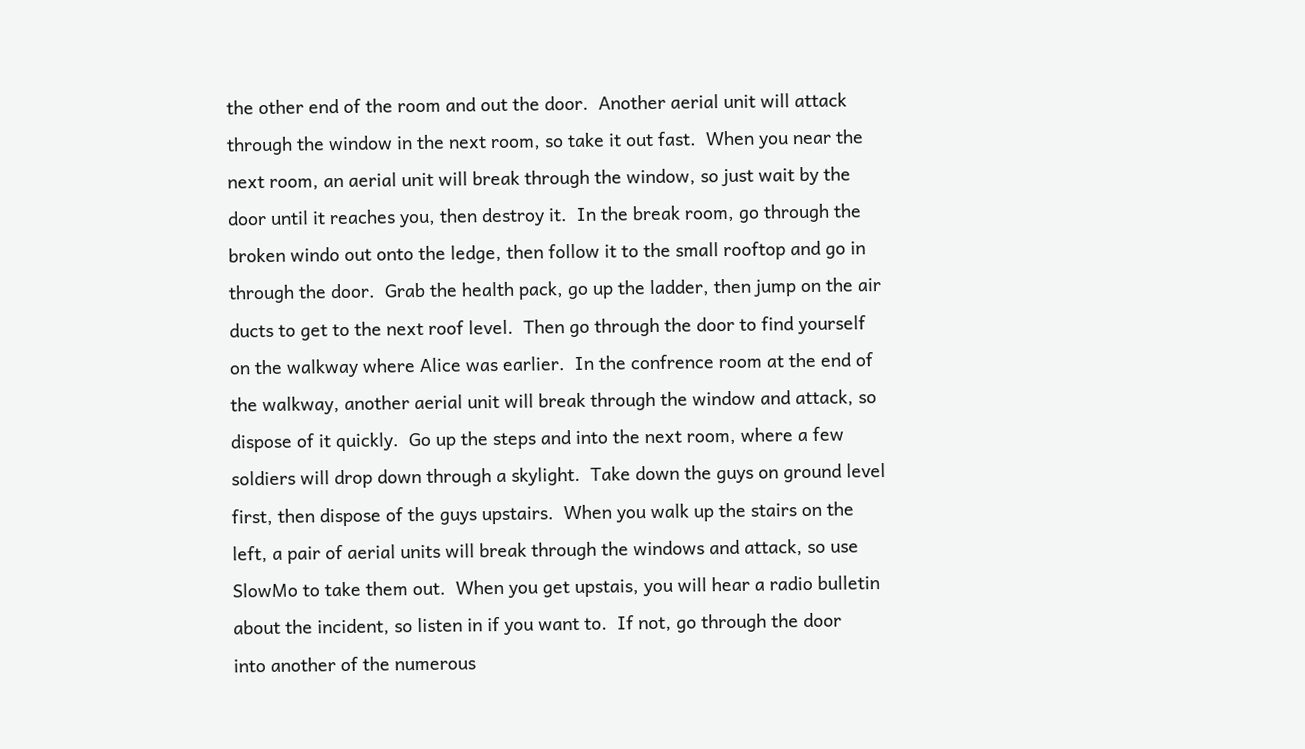the other end of the room and out the door.  Another aerial unit will attack
through the window in the next room, so take it out fast.  When you near the
next room, an aerial unit will break through the window, so just wait by the
door until it reaches you, then destroy it.  In the break room, go through the
broken windo out onto the ledge, then follow it to the small rooftop and go in
through the door.  Grab the health pack, go up the ladder, then jump on the air
ducts to get to the next roof level.  Then go through the door to find yourself
on the walkway where Alice was earlier.  In the confrence room at the end of
the walkway, another aerial unit will break through the window and attack, so
dispose of it quickly.  Go up the steps and into the next room, where a few
soldiers will drop down through a skylight.  Take down the guys on ground level
first, then dispose of the guys upstairs.  When you walk up the stairs on the
left, a pair of aerial units will break through the windows and attack, so use
SlowMo to take them out.  When you get upstais, you will hear a radio bulletin
about the incident, so listen in if you want to.  If not, go through the door
into another of the numerous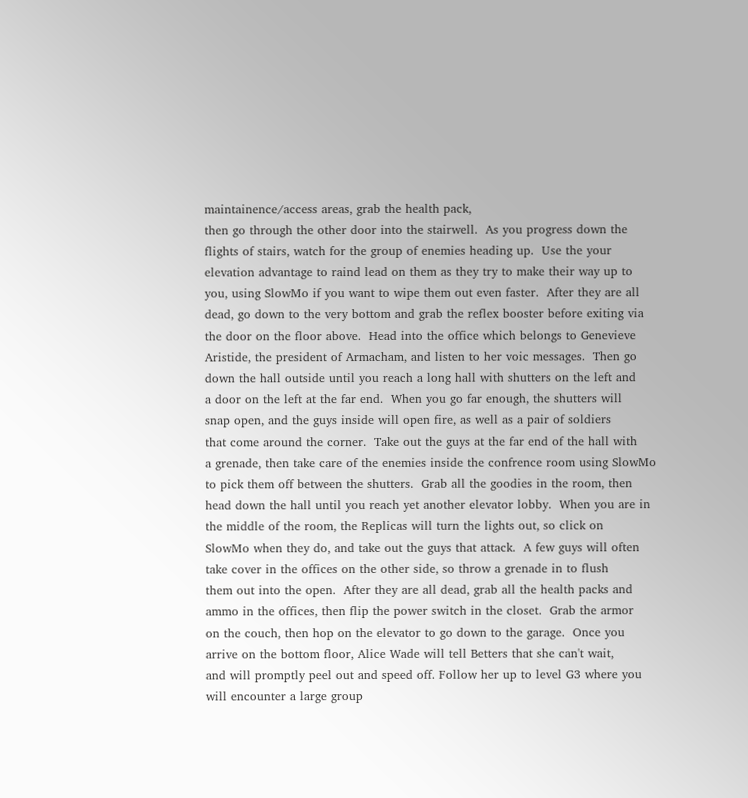maintainence/access areas, grab the health pack,
then go through the other door into the stairwell.  As you progress down the
flights of stairs, watch for the group of enemies heading up.  Use the your
elevation advantage to raind lead on them as they try to make their way up to
you, using SlowMo if you want to wipe them out even faster.  After they are all
dead, go down to the very bottom and grab the reflex booster before exiting via
the door on the floor above.  Head into the office which belongs to Genevieve
Aristide, the president of Armacham, and listen to her voic messages.  Then go
down the hall outside until you reach a long hall with shutters on the left and
a door on the left at the far end.  When you go far enough, the shutters will
snap open, and the guys inside will open fire, as well as a pair of soldiers
that come around the corner.  Take out the guys at the far end of the hall with
a grenade, then take care of the enemies inside the confrence room using SlowMo
to pick them off between the shutters.  Grab all the goodies in the room, then
head down the hall until you reach yet another elevator lobby.  When you are in
the middle of the room, the Replicas will turn the lights out, so click on
SlowMo when they do, and take out the guys that attack.  A few guys will often
take cover in the offices on the other side, so throw a grenade in to flush
them out into the open.  After they are all dead, grab all the health packs and
ammo in the offices, then flip the power switch in the closet.  Grab the armor
on the couch, then hop on the elevator to go down to the garage.  Once you
arrive on the bottom floor, Alice Wade will tell Betters that she can't wait,
and will promptly peel out and speed off. Follow her up to level G3 where you
will encounter a large group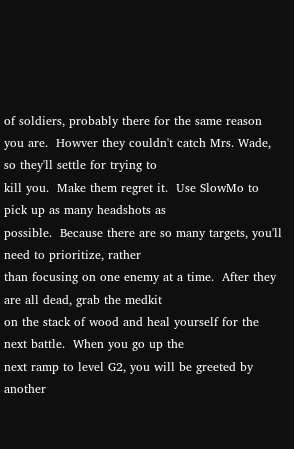of soldiers, probably there for the same reason
you are.  Howver they couldn't catch Mrs. Wade, so they'll settle for trying to
kill you.  Make them regret it.  Use SlowMo to pick up as many headshots as
possible.  Because there are so many targets, you'll need to prioritize, rather
than focusing on one enemy at a time.  After they are all dead, grab the medkit
on the stack of wood and heal yourself for the next battle.  When you go up the
next ramp to level G2, you will be greeted by another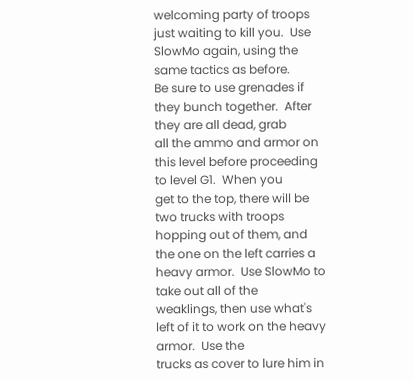welcoming party of troops
just waiting to kill you.  Use SlowMo again, using the same tactics as before.
Be sure to use grenades if they bunch together.  After they are all dead, grab
all the ammo and armor on this level before proceeding to level G1.  When you
get to the top, there will be two trucks with troops hopping out of them, and
the one on the left carries a heavy armor.  Use SlowMo to take out all of the
weaklings, then use what's left of it to work on the heavy armor.  Use the
trucks as cover to lure him in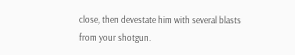close, then devestate him with several blasts
from your shotgun.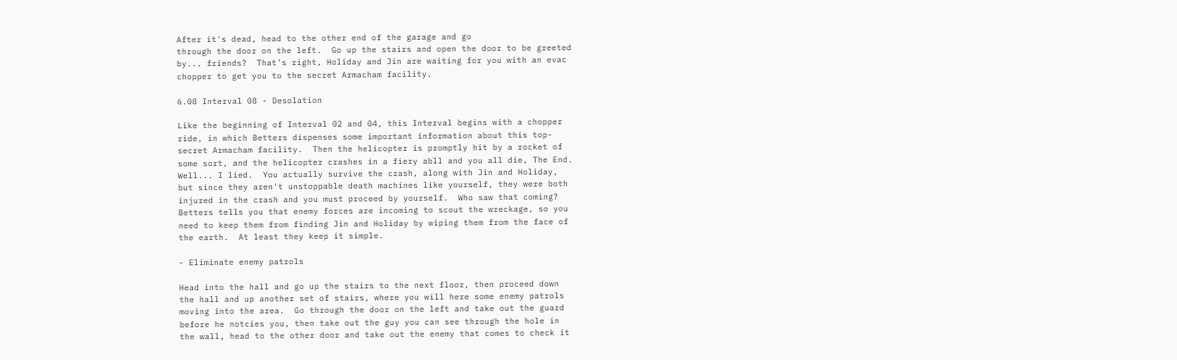After it's dead, head to the other end of the garage and go
through the door on the left.  Go up the stairs and open the door to be greeted
by... friends?  That's right, Holiday and Jin are waiting for you with an evac
chopper to get you to the secret Armacham facility.

6.08 Interval 08 - Desolation

Like the beginning of Interval 02 and 04, this Interval begins with a chopper
ride, in which Betters dispenses some important information about this top-
secret Armacham facility.  Then the helicopter is promptly hit by a rocket of
some sort, and the helicopter crashes in a fiery abll and you all die, The End.
Well... I lied.  You actually survive the crash, along with Jin and Holiday,
but since they aren't unstoppable death machines like yourself, they were both
injured in the crash and you must proceed by yourself.  Who saw that coming?
Betters tells you that enemy forces are incoming to scout the wreckage, so you
need to keep them from finding Jin and Holiday by wiping them from the face of
the earth.  At least they keep it simple.

- Eliminate enemy patrols

Head into the hall and go up the stairs to the next floor, then proceed down
the hall and up another set of stairs, where you will here some enemy patrols
moving into the area.  Go through the door on the left and take out the guard
before he notcies you, then take out the guy you can see through the hole in
the wall, head to the other door and take out the enemy that comes to check it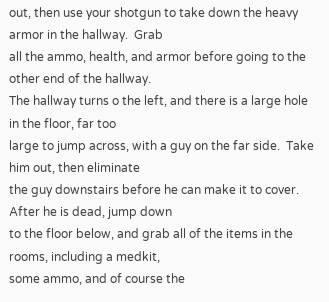out, then use your shotgun to take down the heavy armor in the hallway.  Grab
all the ammo, health, and armor before going to the other end of the hallway.
The hallway turns o the left, and there is a large hole in the floor, far too
large to jump across, with a guy on the far side.  Take him out, then eliminate
the guy downstairs before he can make it to cover.  After he is dead, jump down
to the floor below, and grab all of the items in the rooms, including a medkit,
some ammo, and of course the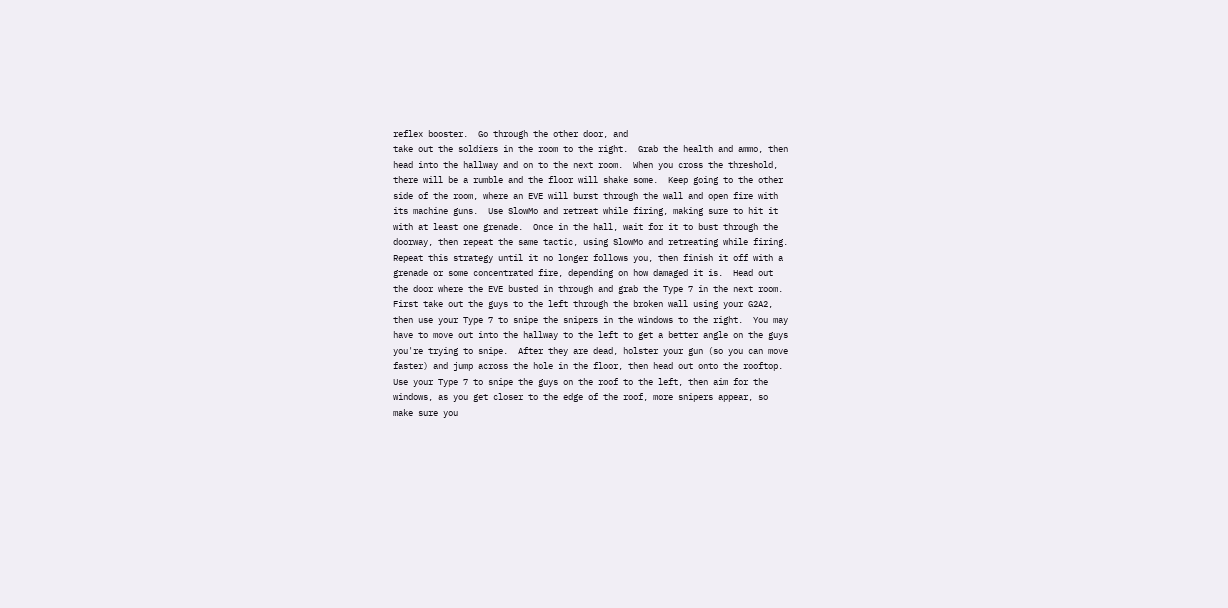reflex booster.  Go through the other door, and
take out the soldiers in the room to the right.  Grab the health and ammo, then
head into the hallway and on to the next room.  When you cross the threshold,
there will be a rumble and the floor will shake some.  Keep going to the other
side of the room, where an EVE will burst through the wall and open fire with
its machine guns.  Use SlowMo and retreat while firing, making sure to hit it
with at least one grenade.  Once in the hall, wait for it to bust through the
doorway, then repeat the same tactic, using SlowMo and retreating while firing.
Repeat this strategy until it no longer follows you, then finish it off with a
grenade or some concentrated fire, depending on how damaged it is.  Head out
the door where the EVE busted in through and grab the Type 7 in the next room.
First take out the guys to the left through the broken wall using your G2A2,
then use your Type 7 to snipe the snipers in the windows to the right.  You may
have to move out into the hallway to the left to get a better angle on the guys
you're trying to snipe.  After they are dead, holster your gun (so you can move
faster) and jump across the hole in the floor, then head out onto the rooftop.
Use your Type 7 to snipe the guys on the roof to the left, then aim for the
windows, as you get closer to the edge of the roof, more snipers appear, so
make sure you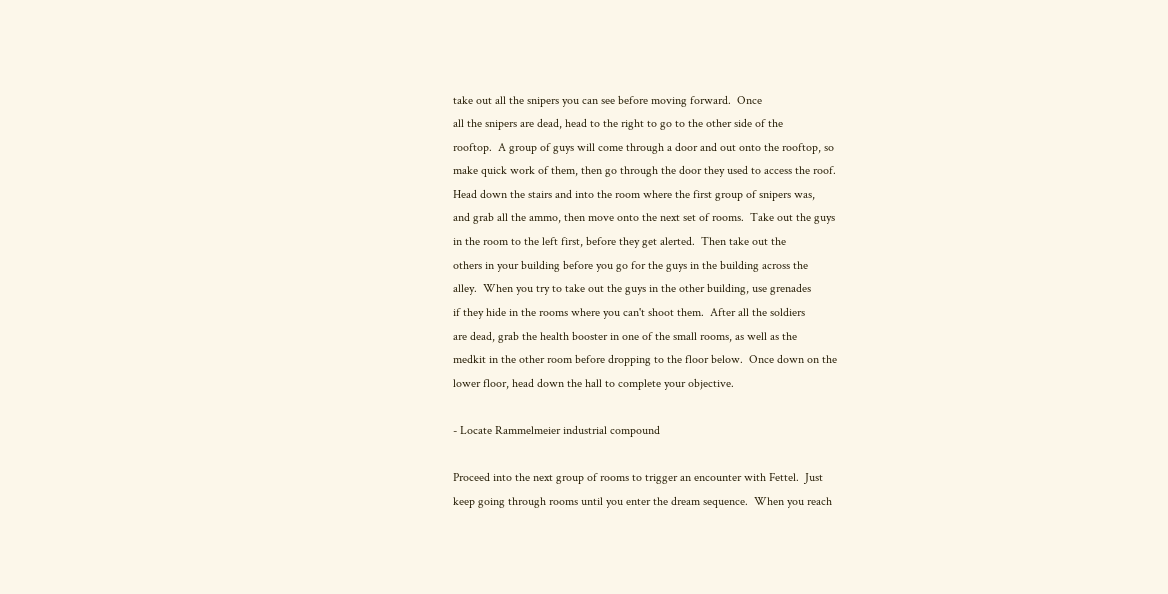take out all the snipers you can see before moving forward.  Once
all the snipers are dead, head to the right to go to the other side of the
rooftop.  A group of guys will come through a door and out onto the rooftop, so
make quick work of them, then go through the door they used to access the roof.
Head down the stairs and into the room where the first group of snipers was,
and grab all the ammo, then move onto the next set of rooms.  Take out the guys
in the room to the left first, before they get alerted.  Then take out the
others in your building before you go for the guys in the building across the
alley.  When you try to take out the guys in the other building, use grenades
if they hide in the rooms where you can't shoot them.  After all the soldiers
are dead, grab the health booster in one of the small rooms, as well as the
medkit in the other room before dropping to the floor below.  Once down on the
lower floor, head down the hall to complete your objective.

- Locate Rammelmeier industrial compound

Proceed into the next group of rooms to trigger an encounter with Fettel.  Just
keep going through rooms until you enter the dream sequence.  When you reach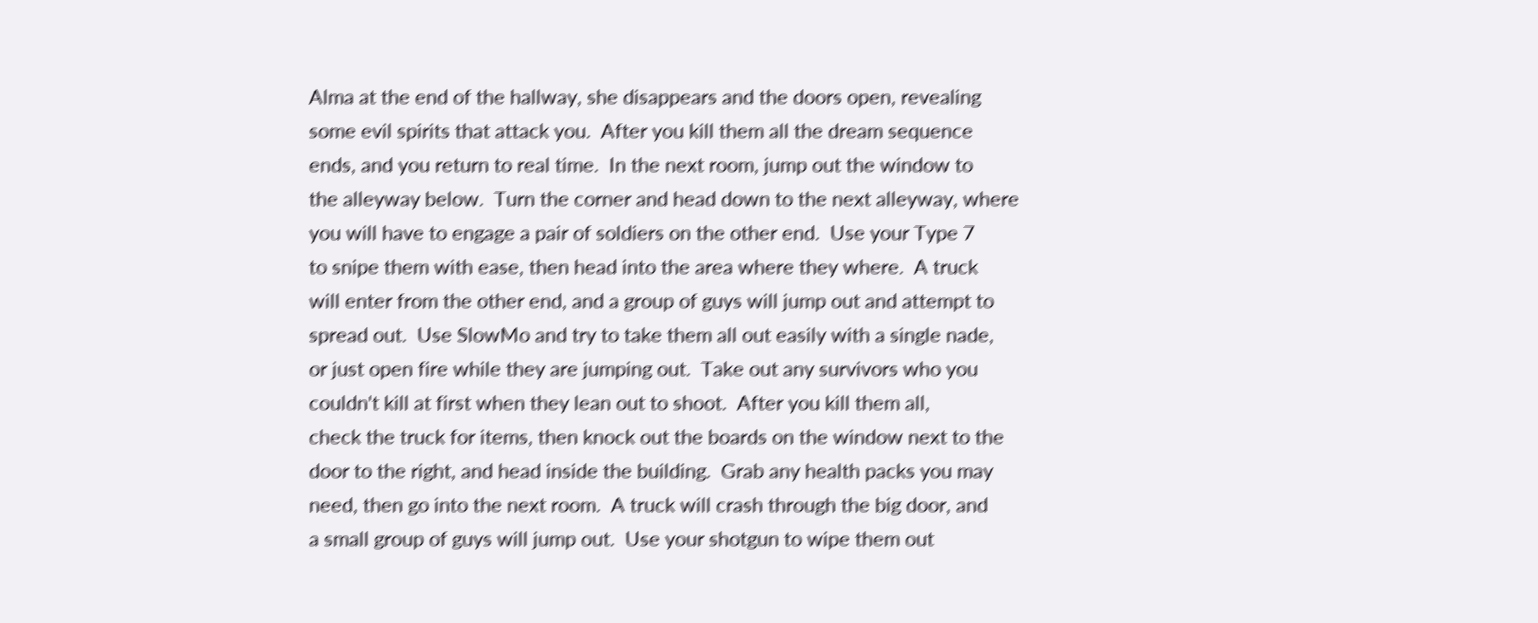Alma at the end of the hallway, she disappears and the doors open, revealing
some evil spirits that attack you.  After you kill them all the dream sequence
ends, and you return to real time.  In the next room, jump out the window to
the alleyway below.  Turn the corner and head down to the next alleyway, where
you will have to engage a pair of soldiers on the other end.  Use your Type 7
to snipe them with ease, then head into the area where they where.  A truck
will enter from the other end, and a group of guys will jump out and attempt to
spread out.  Use SlowMo and try to take them all out easily with a single nade,
or just open fire while they are jumping out.  Take out any survivors who you
couldn't kill at first when they lean out to shoot.  After you kill them all,
check the truck for items, then knock out the boards on the window next to the
door to the right, and head inside the building.  Grab any health packs you may
need, then go into the next room.  A truck will crash through the big door, and
a small group of guys will jump out.  Use your shotgun to wipe them out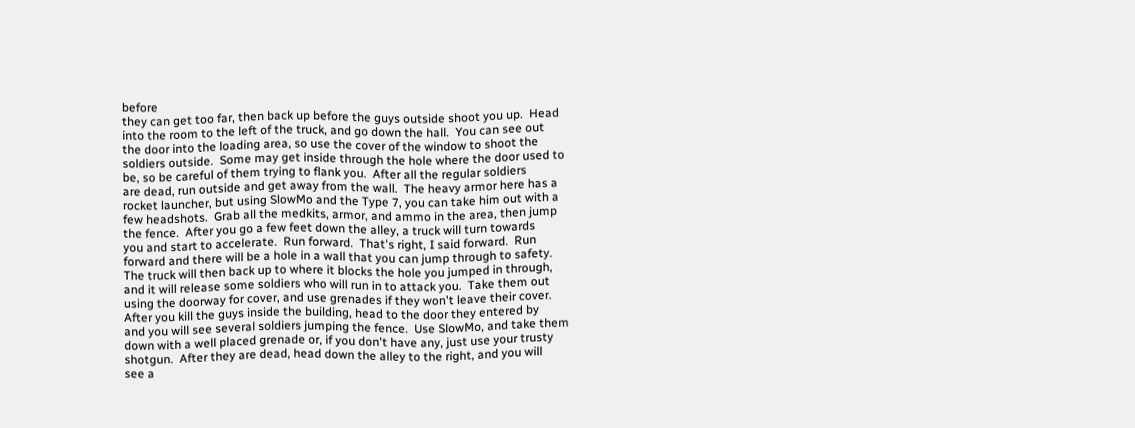before
they can get too far, then back up before the guys outside shoot you up.  Head
into the room to the left of the truck, and go down the hall.  You can see out
the door into the loading area, so use the cover of the window to shoot the
soldiers outside.  Some may get inside through the hole where the door used to
be, so be careful of them trying to flank you.  After all the regular soldiers
are dead, run outside and get away from the wall.  The heavy armor here has a
rocket launcher, but using SlowMo and the Type 7, you can take him out with a
few headshots.  Grab all the medkits, armor, and ammo in the area, then jump
the fence.  After you go a few feet down the alley, a truck will turn towards
you and start to accelerate.  Run forward.  That's right, I said forward.  Run
forward and there will be a hole in a wall that you can jump through to safety.
The truck will then back up to where it blocks the hole you jumped in through,
and it will release some soldiers who will run in to attack you.  Take them out
using the doorway for cover, and use grenades if they won't leave their cover.
After you kill the guys inside the building, head to the door they entered by
and you will see several soldiers jumping the fence.  Use SlowMo, and take them
down with a well placed grenade or, if you don't have any, just use your trusty
shotgun.  After they are dead, head down the alley to the right, and you will
see a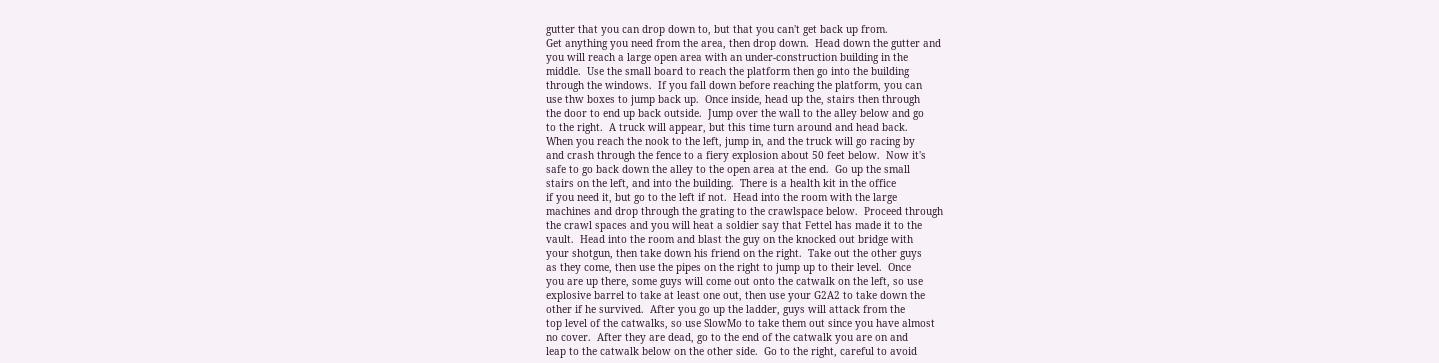gutter that you can drop down to, but that you can't get back up from.
Get anything you need from the area, then drop down.  Head down the gutter and
you will reach a large open area with an under-construction building in the
middle.  Use the small board to reach the platform then go into the building
through the windows.  If you fall down before reaching the platform, you can
use thw boxes to jump back up.  Once inside, head up the, stairs then through
the door to end up back outside.  Jump over the wall to the alley below and go
to the right.  A truck will appear, but this time turn around and head back.
When you reach the nook to the left, jump in, and the truck will go racing by
and crash through the fence to a fiery explosion about 50 feet below.  Now it's
safe to go back down the alley to the open area at the end.  Go up the small
stairs on the left, and into the building.  There is a health kit in the office
if you need it, but go to the left if not.  Head into the room with the large
machines and drop through the grating to the crawlspace below.  Proceed through
the crawl spaces and you will heat a soldier say that Fettel has made it to the
vault.  Head into the room and blast the guy on the knocked out bridge with
your shotgun, then take down his friend on the right.  Take out the other guys
as they come, then use the pipes on the right to jump up to their level.  Once
you are up there, some guys will come out onto the catwalk on the left, so use
explosive barrel to take at least one out, then use your G2A2 to take down the
other if he survived.  After you go up the ladder, guys will attack from the
top level of the catwalks, so use SlowMo to take them out since you have almost
no cover.  After they are dead, go to the end of the catwalk you are on and
leap to the catwalk below on the other side.  Go to the right, careful to avoid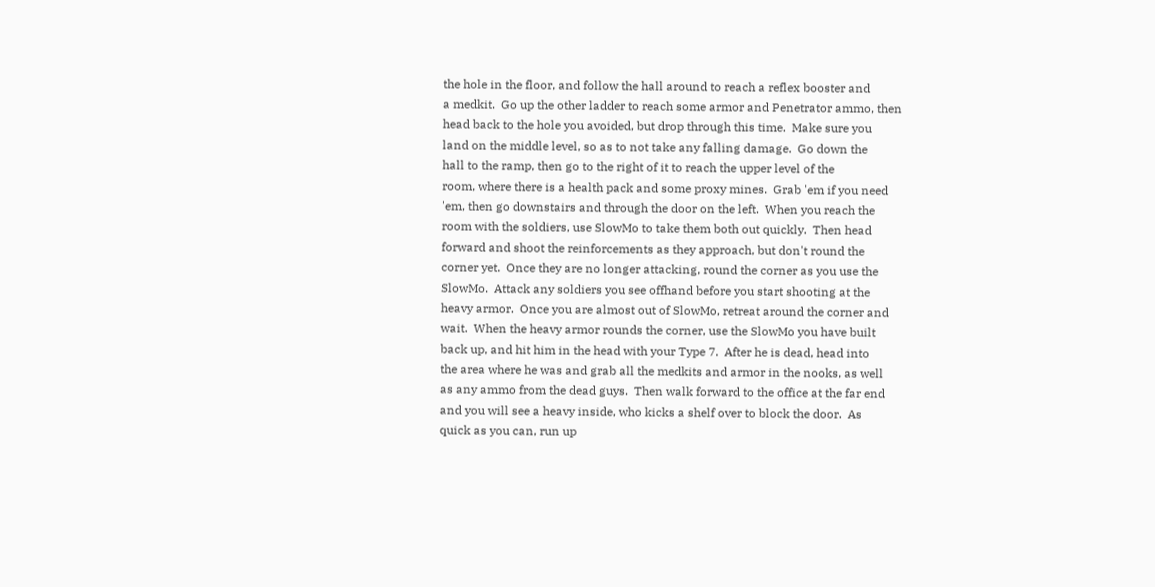the hole in the floor, and follow the hall around to reach a reflex booster and
a medkit.  Go up the other ladder to reach some armor and Penetrator ammo, then
head back to the hole you avoided, but drop through this time.  Make sure you
land on the middle level, so as to not take any falling damage.  Go down the
hall to the ramp, then go to the right of it to reach the upper level of the
room, where there is a health pack and some proxy mines.  Grab 'em if you need
'em, then go downstairs and through the door on the left.  When you reach the
room with the soldiers, use SlowMo to take them both out quickly.  Then head
forward and shoot the reinforcements as they approach, but don't round the
corner yet.  Once they are no longer attacking, round the corner as you use the
SlowMo.  Attack any soldiers you see offhand before you start shooting at the
heavy armor.  Once you are almost out of SlowMo, retreat around the corner and
wait.  When the heavy armor rounds the corner, use the SlowMo you have built
back up, and hit him in the head with your Type 7.  After he is dead, head into
the area where he was and grab all the medkits and armor in the nooks, as well
as any ammo from the dead guys.  Then walk forward to the office at the far end
and you will see a heavy inside, who kicks a shelf over to block the door.  As
quick as you can, run up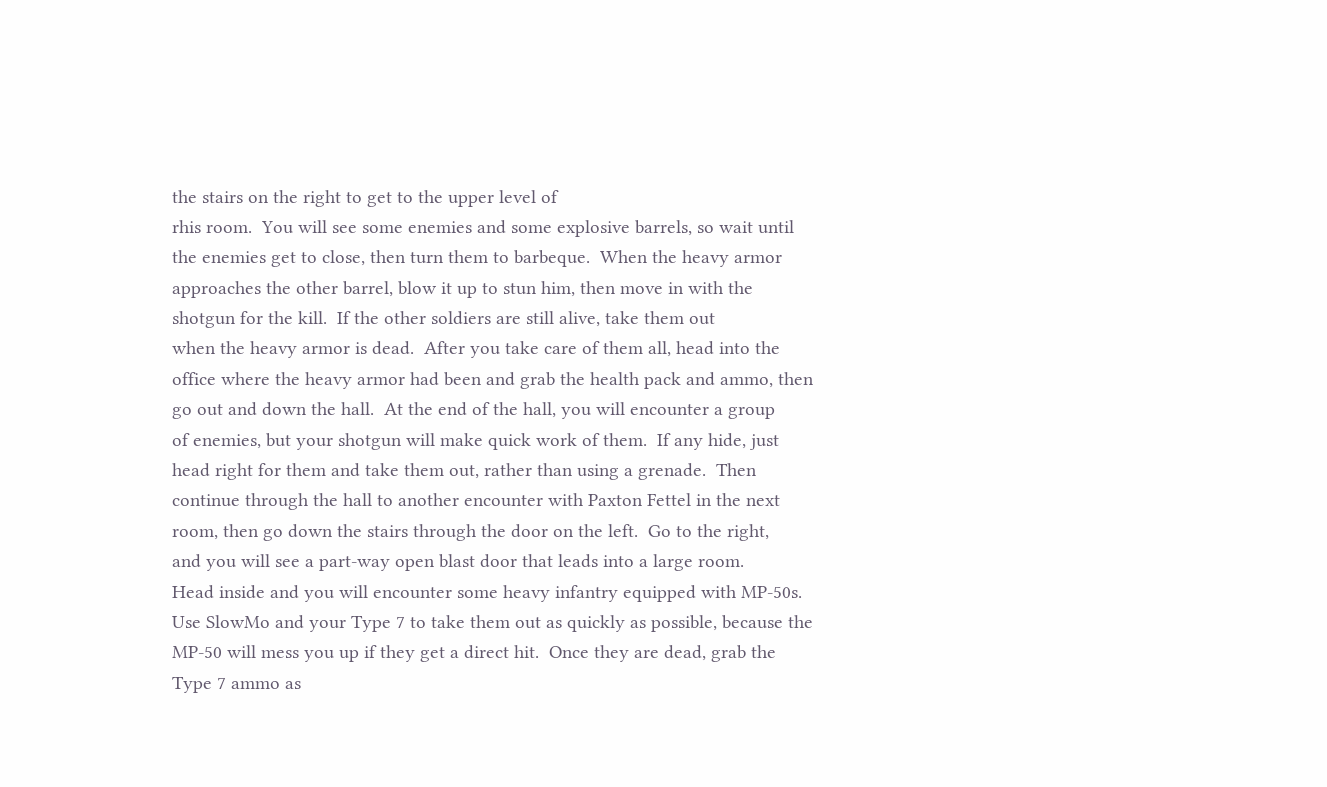the stairs on the right to get to the upper level of
rhis room.  You will see some enemies and some explosive barrels, so wait until
the enemies get to close, then turn them to barbeque.  When the heavy armor
approaches the other barrel, blow it up to stun him, then move in with the
shotgun for the kill.  If the other soldiers are still alive, take them out
when the heavy armor is dead.  After you take care of them all, head into the
office where the heavy armor had been and grab the health pack and ammo, then
go out and down the hall.  At the end of the hall, you will encounter a group
of enemies, but your shotgun will make quick work of them.  If any hide, just
head right for them and take them out, rather than using a grenade.  Then
continue through the hall to another encounter with Paxton Fettel in the next
room, then go down the stairs through the door on the left.  Go to the right,
and you will see a part-way open blast door that leads into a large room.
Head inside and you will encounter some heavy infantry equipped with MP-50s.
Use SlowMo and your Type 7 to take them out as quickly as possible, because the
MP-50 will mess you up if they get a direct hit.  Once they are dead, grab the
Type 7 ammo as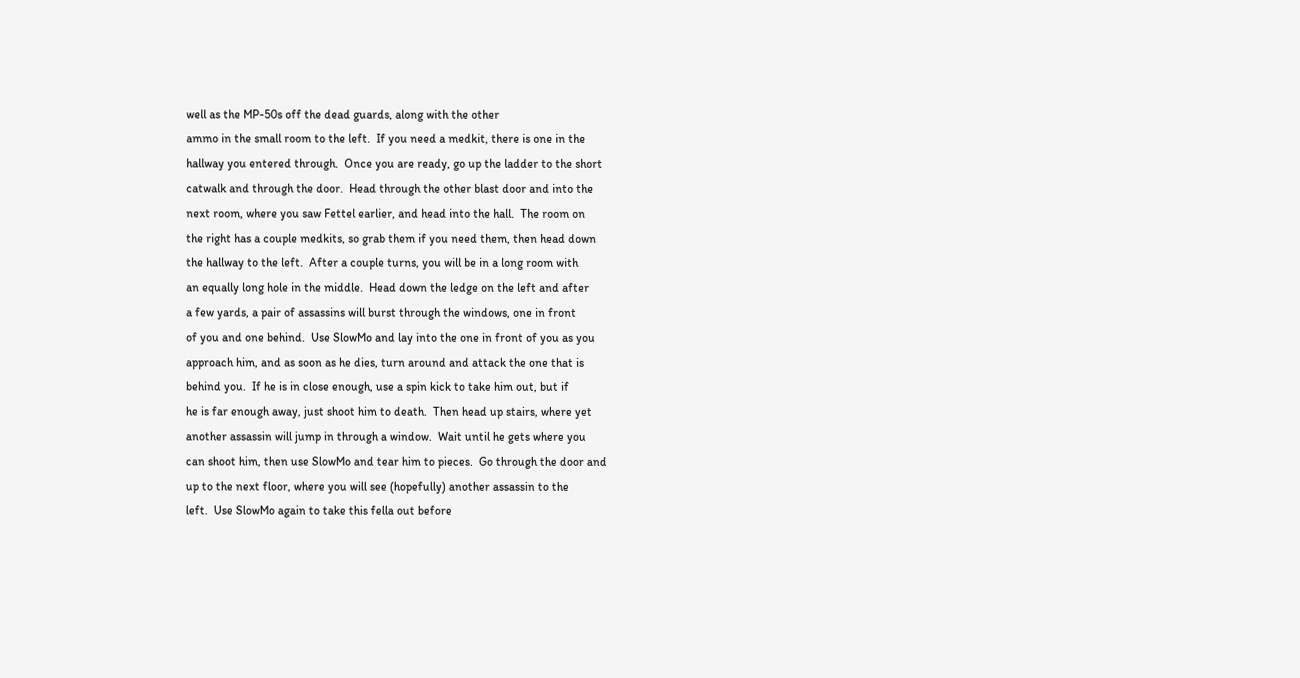well as the MP-50s off the dead guards, along with the other
ammo in the small room to the left.  If you need a medkit, there is one in the
hallway you entered through.  Once you are ready, go up the ladder to the short
catwalk and through the door.  Head through the other blast door and into the
next room, where you saw Fettel earlier, and head into the hall.  The room on
the right has a couple medkits, so grab them if you need them, then head down
the hallway to the left.  After a couple turns, you will be in a long room with
an equally long hole in the middle.  Head down the ledge on the left and after
a few yards, a pair of assassins will burst through the windows, one in front
of you and one behind.  Use SlowMo and lay into the one in front of you as you
approach him, and as soon as he dies, turn around and attack the one that is
behind you.  If he is in close enough, use a spin kick to take him out, but if
he is far enough away, just shoot him to death.  Then head up stairs, where yet
another assassin will jump in through a window.  Wait until he gets where you
can shoot him, then use SlowMo and tear him to pieces.  Go through the door and
up to the next floor, where you will see (hopefully) another assassin to the
left.  Use SlowMo again to take this fella out before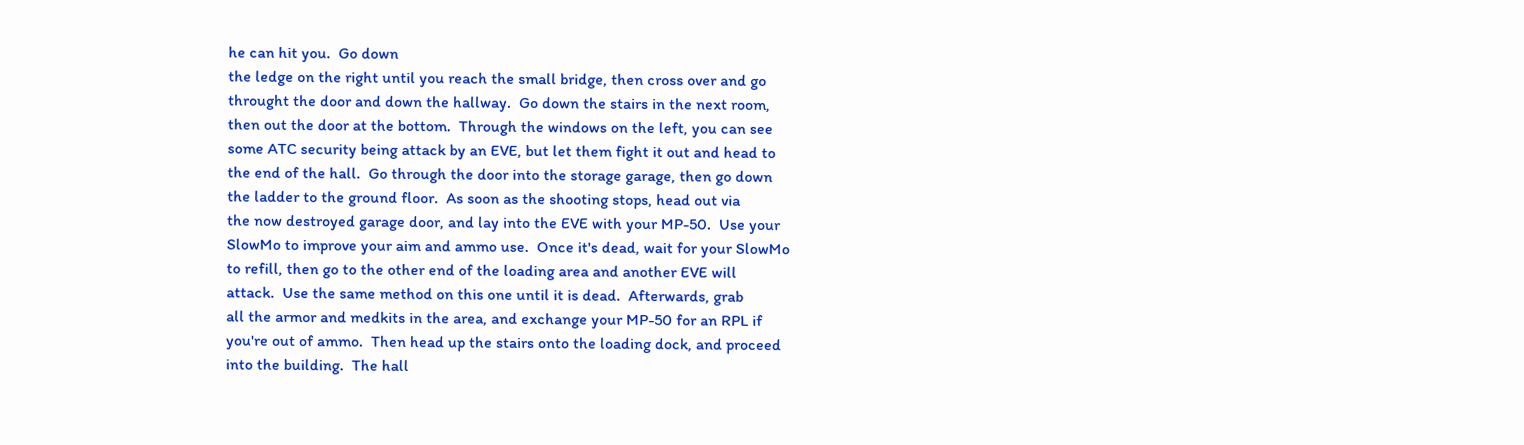he can hit you.  Go down
the ledge on the right until you reach the small bridge, then cross over and go
throught the door and down the hallway.  Go down the stairs in the next room,
then out the door at the bottom.  Through the windows on the left, you can see
some ATC security being attack by an EVE, but let them fight it out and head to
the end of the hall.  Go through the door into the storage garage, then go down
the ladder to the ground floor.  As soon as the shooting stops, head out via
the now destroyed garage door, and lay into the EVE with your MP-50.  Use your
SlowMo to improve your aim and ammo use.  Once it's dead, wait for your SlowMo
to refill, then go to the other end of the loading area and another EVE will
attack.  Use the same method on this one until it is dead.  Afterwards, grab
all the armor and medkits in the area, and exchange your MP-50 for an RPL if
you're out of ammo.  Then head up the stairs onto the loading dock, and proceed
into the building.  The hall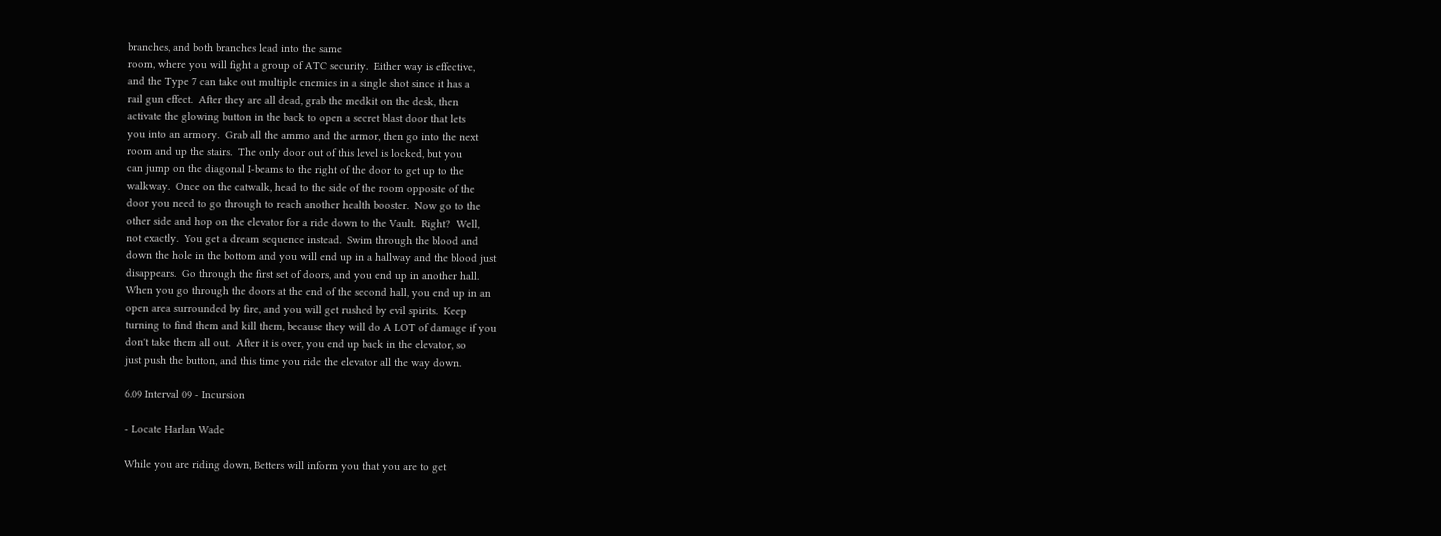branches, and both branches lead into the same
room, where you will fight a group of ATC security.  Either way is effective,
and the Type 7 can take out multiple enemies in a single shot since it has a
rail gun effect.  After they are all dead, grab the medkit on the desk, then
activate the glowing button in the back to open a secret blast door that lets
you into an armory.  Grab all the ammo and the armor, then go into the next
room and up the stairs.  The only door out of this level is locked, but you
can jump on the diagonal I-beams to the right of the door to get up to the
walkway.  Once on the catwalk, head to the side of the room opposite of the
door you need to go through to reach another health booster.  Now go to the
other side and hop on the elevator for a ride down to the Vault.  Right?  Well,
not exactly.  You get a dream sequence instead.  Swim through the blood and
down the hole in the bottom and you will end up in a hallway and the blood just
disappears.  Go through the first set of doors, and you end up in another hall.
When you go through the doors at the end of the second hall, you end up in an
open area surrounded by fire, and you will get rushed by evil spirits.  Keep
turning to find them and kill them, because they will do A LOT of damage if you
don't take them all out.  After it is over, you end up back in the elevator, so
just push the button, and this time you ride the elevator all the way down.

6.09 Interval 09 - Incursion

- Locate Harlan Wade

While you are riding down, Betters will inform you that you are to get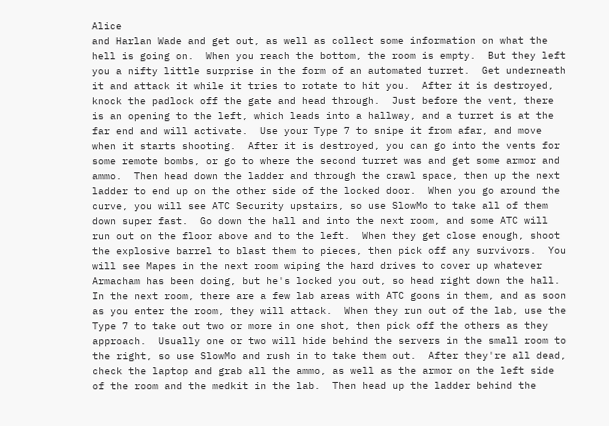Alice
and Harlan Wade and get out, as well as collect some information on what the
hell is going on.  When you reach the bottom, the room is empty.  But they left
you a nifty little surprise in the form of an automated turret.  Get underneath
it and attack it while it tries to rotate to hit you.  After it is destroyed,
knock the padlock off the gate and head through.  Just before the vent, there
is an opening to the left, which leads into a hallway, and a turret is at the
far end and will activate.  Use your Type 7 to snipe it from afar, and move
when it starts shooting.  After it is destroyed, you can go into the vents for
some remote bombs, or go to where the second turret was and get some armor and
ammo.  Then head down the ladder and through the crawl space, then up the next
ladder to end up on the other side of the locked door.  When you go around the
curve, you will see ATC Security upstairs, so use SlowMo to take all of them
down super fast.  Go down the hall and into the next room, and some ATC will
run out on the floor above and to the left.  When they get close enough, shoot
the explosive barrel to blast them to pieces, then pick off any survivors.  You
will see Mapes in the next room wiping the hard drives to cover up whatever
Armacham has been doing, but he's locked you out, so head right down the hall.
In the next room, there are a few lab areas with ATC goons in them, and as soon
as you enter the room, they will attack.  When they run out of the lab, use the
Type 7 to take out two or more in one shot, then pick off the others as they
approach.  Usually one or two will hide behind the servers in the small room to
the right, so use SlowMo and rush in to take them out.  After they're all dead,
check the laptop and grab all the ammo, as well as the armor on the left side
of the room and the medkit in the lab.  Then head up the ladder behind the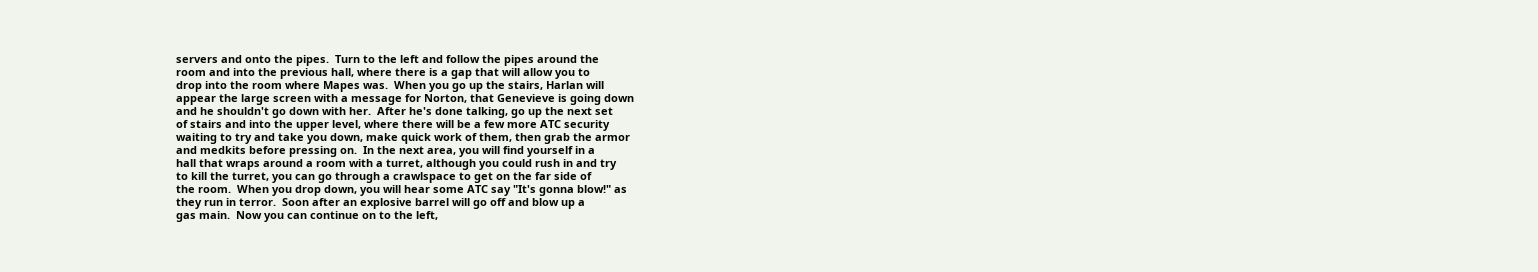servers and onto the pipes.  Turn to the left and follow the pipes around the
room and into the previous hall, where there is a gap that will allow you to
drop into the room where Mapes was.  When you go up the stairs, Harlan will
appear the large screen with a message for Norton, that Genevieve is going down
and he shouldn't go down with her.  After he's done talking, go up the next set
of stairs and into the upper level, where there will be a few more ATC security
waiting to try and take you down, make quick work of them, then grab the armor
and medkits before pressing on.  In the next area, you will find yourself in a
hall that wraps around a room with a turret, although you could rush in and try
to kill the turret, you can go through a crawlspace to get on the far side of
the room.  When you drop down, you will hear some ATC say "It's gonna blow!" as
they run in terror.  Soon after an explosive barrel will go off and blow up a
gas main.  Now you can continue on to the left,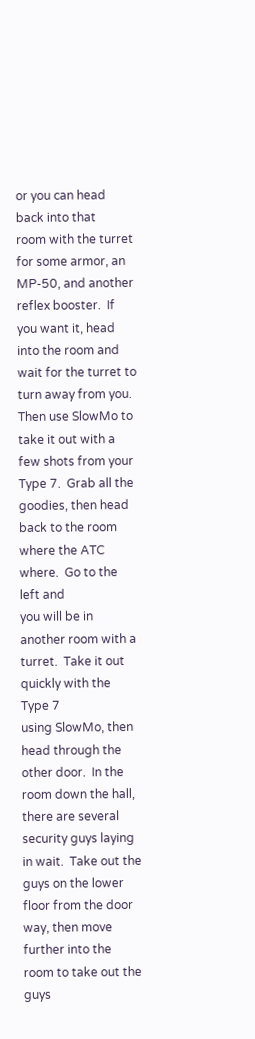or you can head back into that
room with the turret for some armor, an MP-50, and another reflex booster.  If
you want it, head into the room and wait for the turret to turn away from you.
Then use SlowMo to take it out with a few shots from your Type 7.  Grab all the
goodies, then head back to the room where the ATC where.  Go to the left and
you will be in another room with a turret.  Take it out quickly with the Type 7
using SlowMo, then head through the other door.  In the room down the hall,
there are several security guys laying in wait.  Take out the guys on the lower
floor from the door way, then move further into the room to take out the guys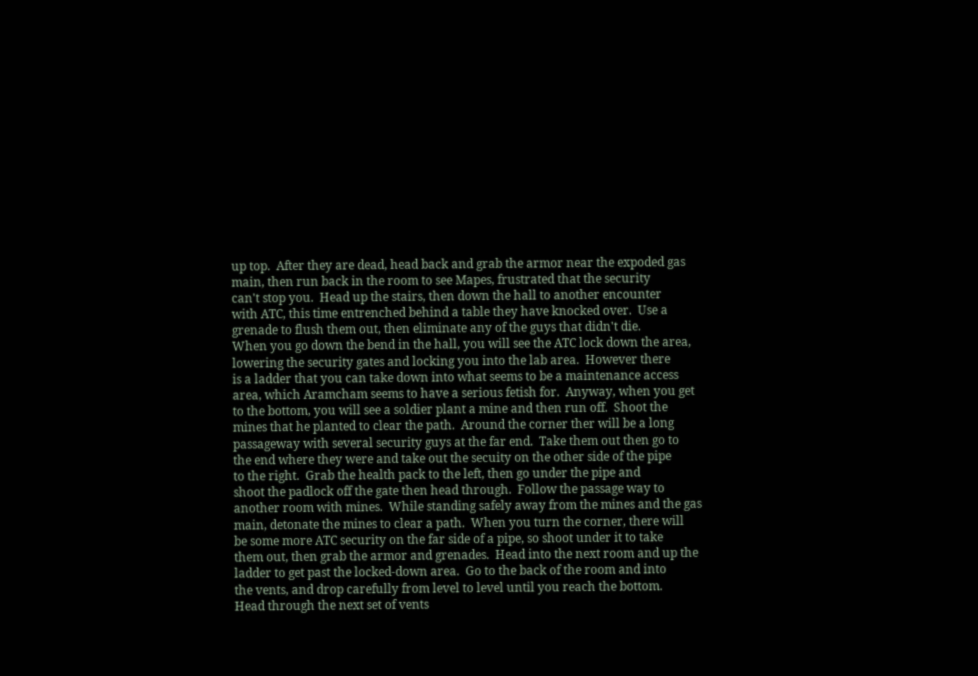up top.  After they are dead, head back and grab the armor near the expoded gas
main, then run back in the room to see Mapes, frustrated that the security
can't stop you.  Head up the stairs, then down the hall to another encounter
with ATC, this time entrenched behind a table they have knocked over.  Use a
grenade to flush them out, then eliminate any of the guys that didn't die.
When you go down the bend in the hall, you will see the ATC lock down the area,
lowering the security gates and locking you into the lab area.  However there
is a ladder that you can take down into what seems to be a maintenance access
area, which Aramcham seems to have a serious fetish for.  Anyway, when you get
to the bottom, you will see a soldier plant a mine and then run off.  Shoot the
mines that he planted to clear the path.  Around the corner ther will be a long
passageway with several security guys at the far end.  Take them out then go to
the end where they were and take out the secuity on the other side of the pipe
to the right.  Grab the health pack to the left, then go under the pipe and
shoot the padlock off the gate then head through.  Follow the passage way to
another room with mines.  While standing safely away from the mines and the gas
main, detonate the mines to clear a path.  When you turn the corner, there will
be some more ATC security on the far side of a pipe, so shoot under it to take
them out, then grab the armor and grenades.  Head into the next room and up the
ladder to get past the locked-down area.  Go to the back of the room and into
the vents, and drop carefully from level to level until you reach the bottom.
Head through the next set of vents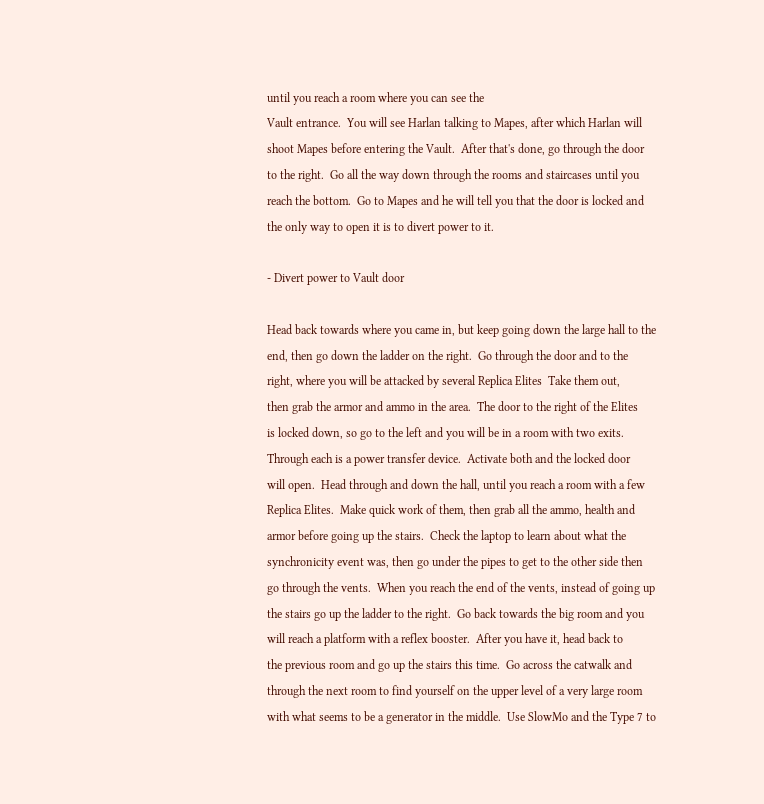until you reach a room where you can see the
Vault entrance.  You will see Harlan talking to Mapes, after which Harlan will
shoot Mapes before entering the Vault.  After that's done, go through the door
to the right.  Go all the way down through the rooms and staircases until you
reach the bottom.  Go to Mapes and he will tell you that the door is locked and
the only way to open it is to divert power to it.

- Divert power to Vault door

Head back towards where you came in, but keep going down the large hall to the
end, then go down the ladder on the right.  Go through the door and to the
right, where you will be attacked by several Replica Elites  Take them out,
then grab the armor and ammo in the area.  The door to the right of the Elites
is locked down, so go to the left and you will be in a room with two exits.
Through each is a power transfer device.  Activate both and the locked door
will open.  Head through and down the hall, until you reach a room with a few
Replica Elites.  Make quick work of them, then grab all the ammo, health and
armor before going up the stairs.  Check the laptop to learn about what the
synchronicity event was, then go under the pipes to get to the other side then
go through the vents.  When you reach the end of the vents, instead of going up
the stairs go up the ladder to the right.  Go back towards the big room and you
will reach a platform with a reflex booster.  After you have it, head back to
the previous room and go up the stairs this time.  Go across the catwalk and
through the next room to find yourself on the upper level of a very large room
with what seems to be a generator in the middle.  Use SlowMo and the Type 7 to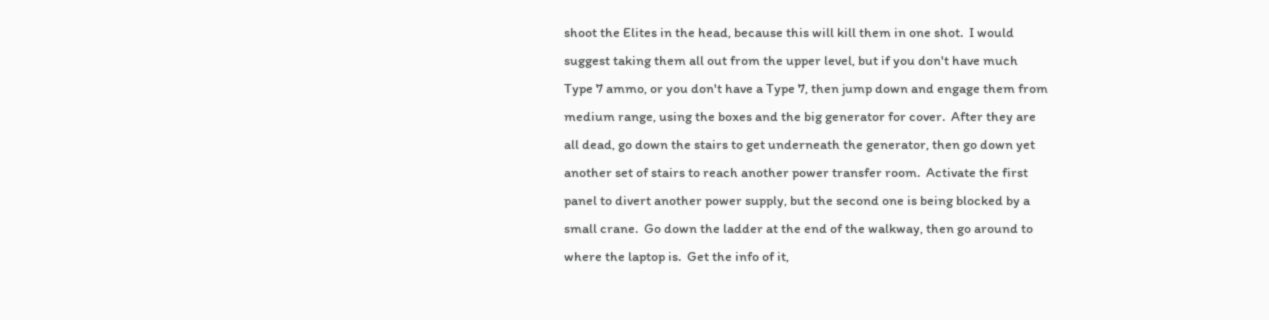shoot the Elites in the head, because this will kill them in one shot.  I would
suggest taking them all out from the upper level, but if you don't have much
Type 7 ammo, or you don't have a Type 7, then jump down and engage them from
medium range, using the boxes and the big generator for cover.  After they are
all dead, go down the stairs to get underneath the generator, then go down yet
another set of stairs to reach another power transfer room.  Activate the first
panel to divert another power supply, but the second one is being blocked by a
small crane.  Go down the ladder at the end of the walkway, then go around to
where the laptop is.  Get the info of it,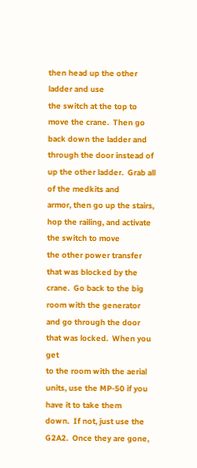then head up the other ladder and use
the switch at the top to move the crane.  Then go back down the ladder and
through the door instead of up the other ladder.  Grab all of the medkits and
armor, then go up the stairs, hop the railing, and activate the switch to move
the other power transfer that was blocked by the crane.  Go back to the big
room with the generator and go through the door that was locked.  When you get
to the room with the aerial units, use the MP-50 if you have it to take them
down.  If not, just use the G2A2.  Once they are gone,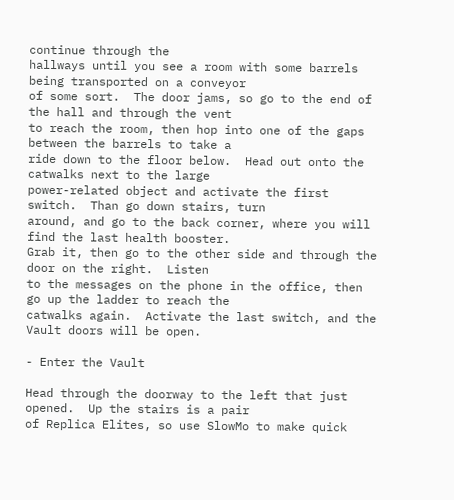continue through the
hallways until you see a room with some barrels being transported on a conveyor
of some sort.  The door jams, so go to the end of the hall and through the vent
to reach the room, then hop into one of the gaps between the barrels to take a
ride down to the floor below.  Head out onto the catwalks next to the large
power-related object and activate the first switch.  Than go down stairs, turn
around, and go to the back corner, where you will find the last health booster.
Grab it, then go to the other side and through the door on the right.  Listen
to the messages on the phone in the office, then go up the ladder to reach the
catwalks again.  Activate the last switch, and the Vault doors will be open.

- Enter the Vault

Head through the doorway to the left that just opened.  Up the stairs is a pair
of Replica Elites, so use SlowMo to make quick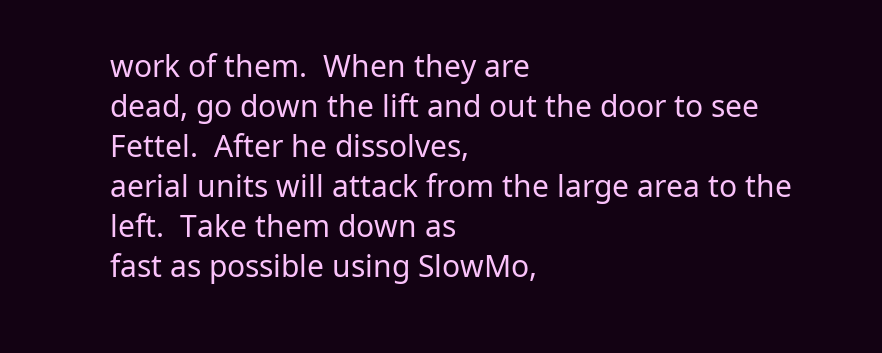work of them.  When they are
dead, go down the lift and out the door to see Fettel.  After he dissolves,
aerial units will attack from the large area to the left.  Take them down as
fast as possible using SlowMo,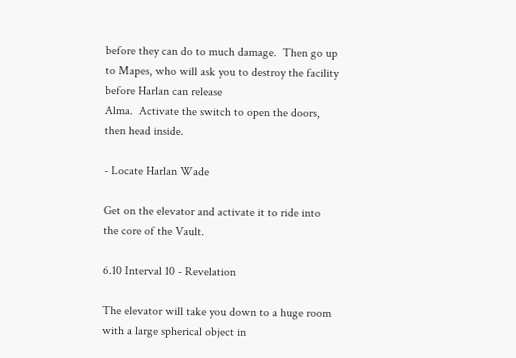before they can do to much damage.  Then go up
to Mapes, who will ask you to destroy the facility before Harlan can release
Alma.  Activate the switch to open the doors, then head inside.

- Locate Harlan Wade

Get on the elevator and activate it to ride into the core of the Vault.

6.10 Interval 10 - Revelation

The elevator will take you down to a huge room with a large spherical object in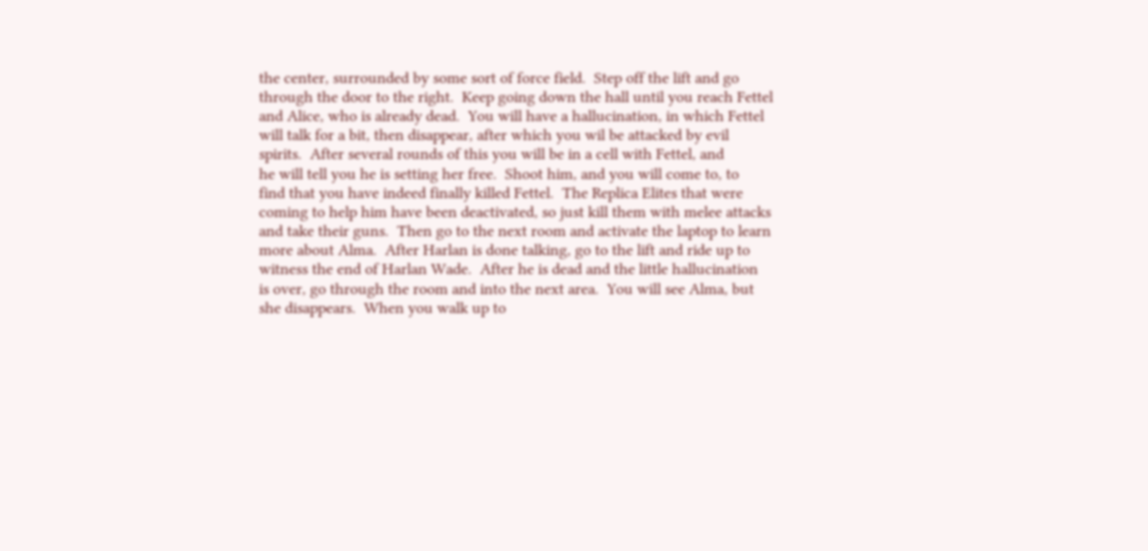the center, surrounded by some sort of force field.  Step off the lift and go
through the door to the right.  Keep going down the hall until you reach Fettel
and Alice, who is already dead.  You will have a hallucination, in which Fettel
will talk for a bit, then disappear, after which you wil be attacked by evil
spirits.  After several rounds of this you will be in a cell with Fettel, and
he will tell you he is setting her free.  Shoot him, and you will come to, to
find that you have indeed finally killed Fettel.  The Replica Elites that were
coming to help him have been deactivated, so just kill them with melee attacks
and take their guns.  Then go to the next room and activate the laptop to learn
more about Alma.  After Harlan is done talking, go to the lift and ride up to
witness the end of Harlan Wade.  After he is dead and the little hallucination
is over, go through the room and into the next area.  You will see Alma, but
she disappears.  When you walk up to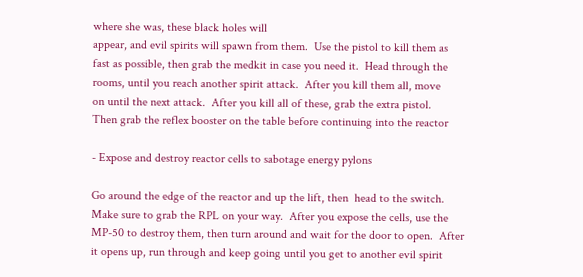where she was, these black holes will
appear, and evil spirits will spawn from them.  Use the pistol to kill them as
fast as possible, then grab the medkit in case you need it.  Head through the
rooms, until you reach another spirit attack.  After you kill them all, move
on until the next attack.  After you kill all of these, grab the extra pistol.
Then grab the reflex booster on the table before continuing into the reactor

- Expose and destroy reactor cells to sabotage energy pylons

Go around the edge of the reactor and up the lift, then  head to the switch.
Make sure to grab the RPL on your way.  After you expose the cells, use the
MP-50 to destroy them, then turn around and wait for the door to open.  After
it opens up, run through and keep going until you get to another evil spirit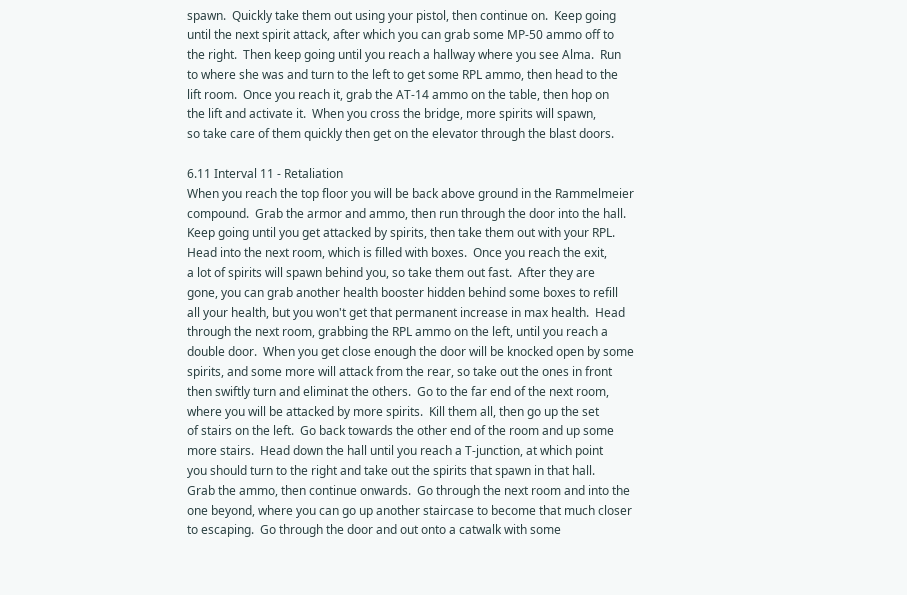spawn.  Quickly take them out using your pistol, then continue on.  Keep going
until the next spirit attack, after which you can grab some MP-50 ammo off to
the right.  Then keep going until you reach a hallway where you see Alma.  Run
to where she was and turn to the left to get some RPL ammo, then head to the
lift room.  Once you reach it, grab the AT-14 ammo on the table, then hop on
the lift and activate it.  When you cross the bridge, more spirits will spawn,
so take care of them quickly then get on the elevator through the blast doors.

6.11 Interval 11 - Retaliation
When you reach the top floor you will be back above ground in the Rammelmeier
compound.  Grab the armor and ammo, then run through the door into the hall.
Keep going until you get attacked by spirits, then take them out with your RPL.
Head into the next room, which is filled with boxes.  Once you reach the exit,
a lot of spirits will spawn behind you, so take them out fast.  After they are
gone, you can grab another health booster hidden behind some boxes to refill
all your health, but you won't get that permanent increase in max health.  Head
through the next room, grabbing the RPL ammo on the left, until you reach a
double door.  When you get close enough the door will be knocked open by some
spirits, and some more will attack from the rear, so take out the ones in front
then swiftly turn and eliminat the others.  Go to the far end of the next room,
where you will be attacked by more spirits.  Kill them all, then go up the set
of stairs on the left.  Go back towards the other end of the room and up some
more stairs.  Head down the hall until you reach a T-junction, at which point
you should turn to the right and take out the spirits that spawn in that hall.
Grab the ammo, then continue onwards.  Go through the next room and into the
one beyond, where you can go up another staircase to become that much closer
to escaping.  Go through the door and out onto a catwalk with some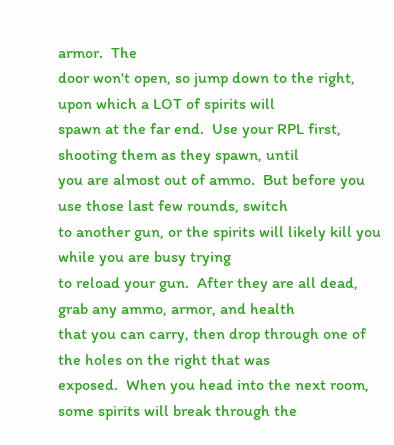armor.  The
door won't open, so jump down to the right, upon which a LOT of spirits will
spawn at the far end.  Use your RPL first, shooting them as they spawn, until
you are almost out of ammo.  But before you use those last few rounds, switch
to another gun, or the spirits will likely kill you while you are busy trying
to reload your gun.  After they are all dead, grab any ammo, armor, and health
that you can carry, then drop through one of the holes on the right that was
exposed.  When you head into the next room, some spirits will break through the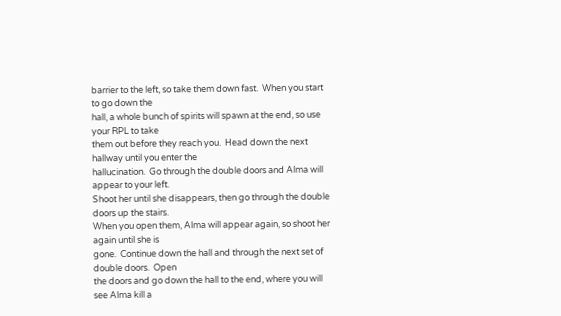barrier to the left, so take them down fast.  When you start to go down the
hall, a whole bunch of spirits will spawn at the end, so use your RPL to take
them out before they reach you.  Head down the next hallway until you enter the
hallucination.  Go through the double doors and Alma will appear to your left.
Shoot her until she disappears, then go through the double doors up the stairs.
When you open them, Alma will appear again, so shoot her again until she is
gone.  Continue down the hall and through the next set of double doors.  Open
the doors and go down the hall to the end, where you will see Alma kill a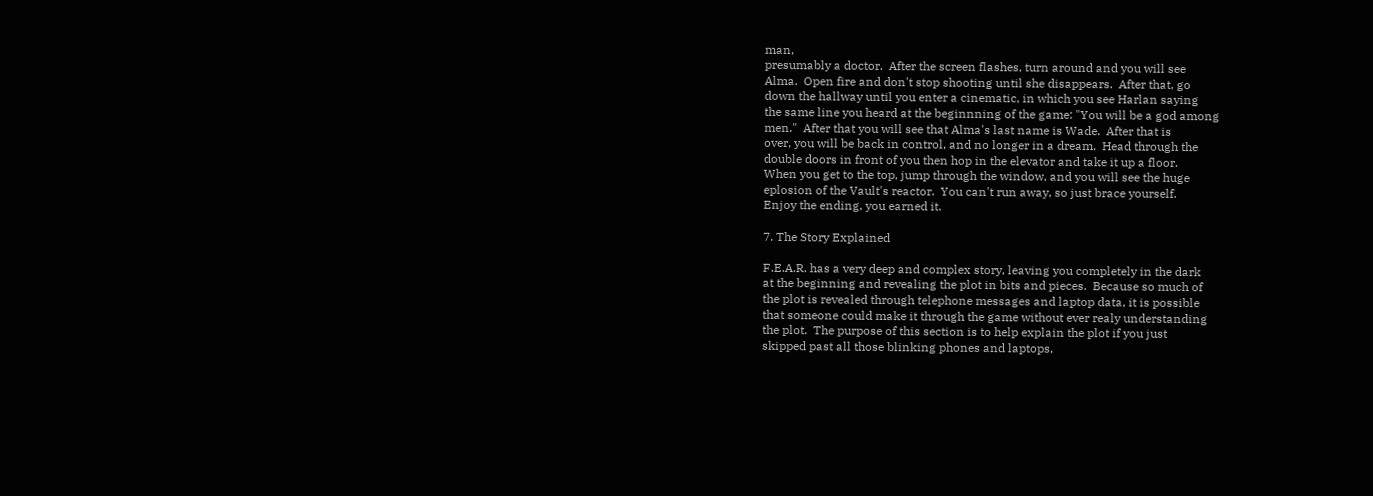man,
presumably a doctor.  After the screen flashes, turn around and you will see
Alma.  Open fire and don't stop shooting until she disappears.  After that, go
down the hallway until you enter a cinematic, in which you see Harlan saying
the same line you heard at the beginnning of the game: "You will be a god among
men."  After that you will see that Alma's last name is Wade.  After that is
over, you will be back in control, and no longer in a dream.  Head through the
double doors in front of you then hop in the elevator and take it up a floor.
When you get to the top, jump through the window, and you will see the huge
eplosion of the Vault's reactor.  You can't run away, so just brace yourself.
Enjoy the ending, you earned it.

7. The Story Explained

F.E.A.R. has a very deep and complex story, leaving you completely in the dark
at the beginning and revealing the plot in bits and pieces.  Because so much of
the plot is revealed through telephone messages and laptop data, it is possible
that someone could make it through the game without ever realy understanding
the plot.  The purpose of this section is to help explain the plot if you just
skipped past all those blinking phones and laptops,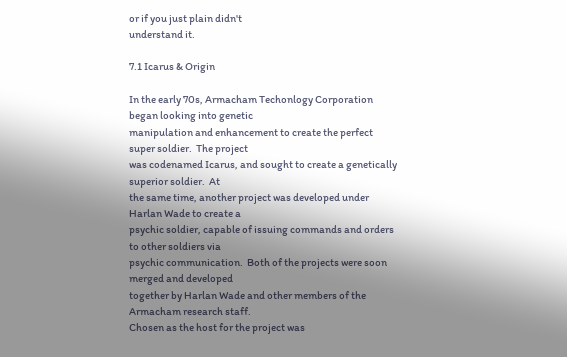or if you just plain didn't
understand it.

7.1 Icarus & Origin

In the early 70s, Armacham Techonlogy Corporation began looking into genetic
manipulation and enhancement to create the perfect super soldier.  The project
was codenamed Icarus, and sought to create a genetically superior soldier.  At
the same time, another project was developed under Harlan Wade to create a
psychic soldier, capable of issuing commands and orders to other soldiers via
psychic communication.  Both of the projects were soon merged and developed
together by Harlan Wade and other members of the Armacham research staff.
Chosen as the host for the project was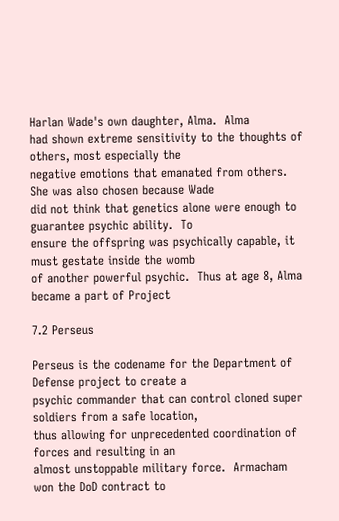Harlan Wade's own daughter, Alma.  Alma
had shown extreme sensitivity to the thoughts of others, most especially the
negative emotions that emanated from others.  She was also chosen because Wade
did not think that genetics alone were enough to guarantee psychic ability.  To
ensure the offspring was psychically capable, it must gestate inside the womb
of another powerful psychic.  Thus at age 8, Alma became a part of Project

7.2 Perseus

Perseus is the codename for the Department of Defense project to create a
psychic commander that can control cloned super soldiers from a safe location,
thus allowing for unprecedented coordination of forces and resulting in an
almost unstoppable military force.  Armacham won the DoD contract to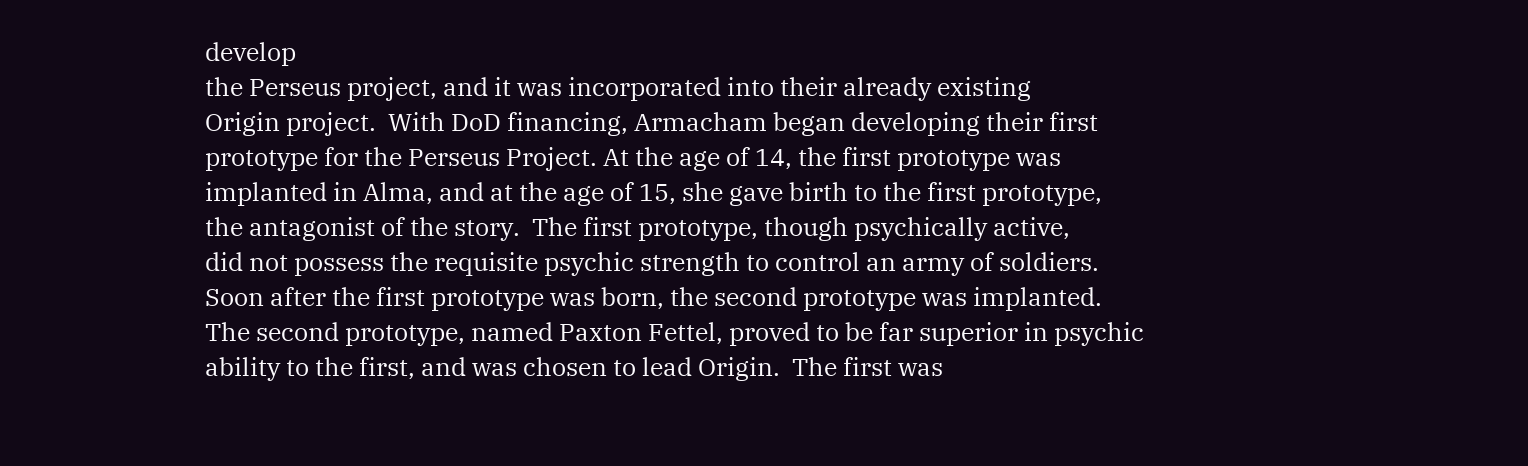develop
the Perseus project, and it was incorporated into their already existing
Origin project.  With DoD financing, Armacham began developing their first
prototype for the Perseus Project. At the age of 14, the first prototype was
implanted in Alma, and at the age of 15, she gave birth to the first prototype,
the antagonist of the story.  The first prototype, though psychically active,
did not possess the requisite psychic strength to control an army of soldiers.
Soon after the first prototype was born, the second prototype was implanted.
The second prototype, named Paxton Fettel, proved to be far superior in psychic
ability to the first, and was chosen to lead Origin.  The first was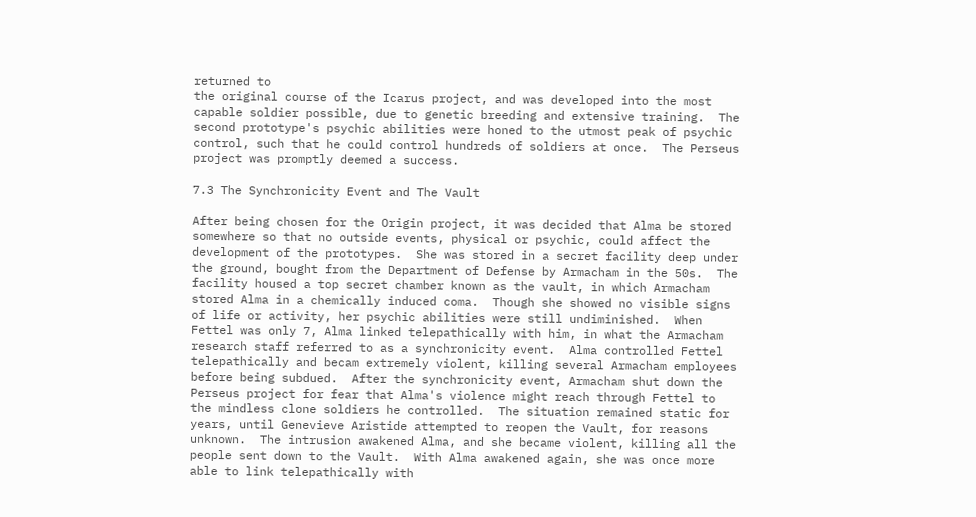returned to
the original course of the Icarus project, and was developed into the most
capable soldier possible, due to genetic breeding and extensive training.  The
second prototype's psychic abilities were honed to the utmost peak of psychic
control, such that he could control hundreds of soldiers at once.  The Perseus
project was promptly deemed a success.

7.3 The Synchronicity Event and The Vault

After being chosen for the Origin project, it was decided that Alma be stored
somewhere so that no outside events, physical or psychic, could affect the
development of the prototypes.  She was stored in a secret facility deep under
the ground, bought from the Department of Defense by Armacham in the 50s.  The
facility housed a top secret chamber known as the vault, in which Armacham
stored Alma in a chemically induced coma.  Though she showed no visible signs
of life or activity, her psychic abilities were still undiminished.  When
Fettel was only 7, Alma linked telepathically with him, in what the Armacham
research staff referred to as a synchronicity event.  Alma controlled Fettel
telepathically and becam extremely violent, killing several Armacham employees
before being subdued.  After the synchronicity event, Armacham shut down the
Perseus project for fear that Alma's violence might reach through Fettel to
the mindless clone soldiers he controlled.  The situation remained static for
years, until Genevieve Aristide attempted to reopen the Vault, for reasons
unknown.  The intrusion awakened Alma, and she became violent, killing all the
people sent down to the Vault.  With Alma awakened again, she was once more
able to link telepathically with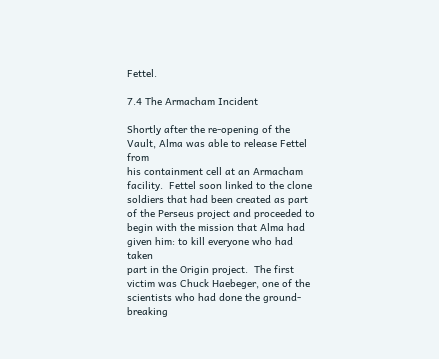Fettel.

7.4 The Armacham Incident

Shortly after the re-opening of the Vault, Alma was able to release Fettel from
his containment cell at an Armacham facility.  Fettel soon linked to the clone
soldiers that had been created as part of the Perseus project and proceeded to
begin with the mission that Alma had given him: to kill everyone who had taken
part in the Origin project.  The first victim was Chuck Haebeger, one of the
scientists who had done the ground-breaking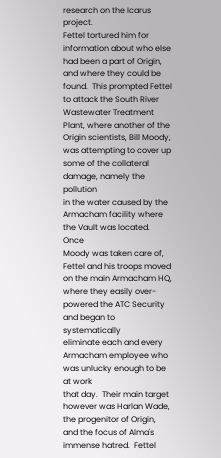research on the Icarus project.
Fettel tortured him for information about who else had been a part of Origin,
and where they could be found.  This prompted Fettel to attack the South River
Wastewater Treatment Plant, where another of the Origin scientists, Bill Moody,
was attempting to cover up some of the collateral damage, namely the pollution
in the water caused by the Armacham facility where the Vault was located.  Once
Moody was taken care of, Fettel and his troops moved on the main Armacham HQ,
where they easily over-powered the ATC Security and began to systematically
eliminate each and every Armacham employee who was unlucky enough to be at work
that day.  Their main target however was Harlan Wade, the progenitor of Origin,
and the focus of Alma's immense hatred.  Fettel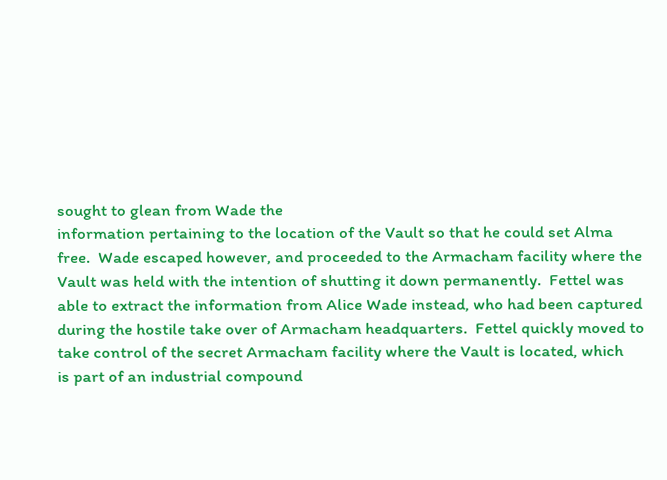sought to glean from Wade the
information pertaining to the location of the Vault so that he could set Alma
free.  Wade escaped however, and proceeded to the Armacham facility where the
Vault was held with the intention of shutting it down permanently.  Fettel was
able to extract the information from Alice Wade instead, who had been captured
during the hostile take over of Armacham headquarters.  Fettel quickly moved to
take control of the secret Armacham facility where the Vault is located, which
is part of an industrial compound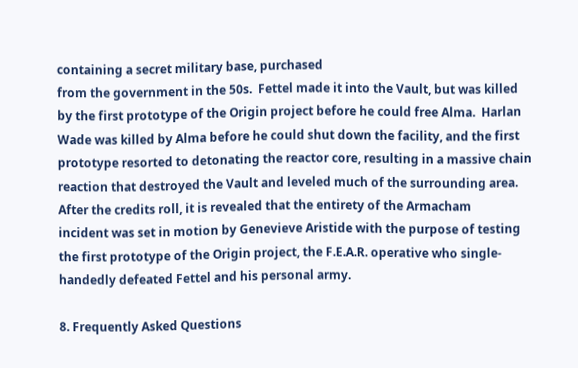containing a secret military base, purchased
from the government in the 50s.  Fettel made it into the Vault, but was killed
by the first prototype of the Origin project before he could free Alma.  Harlan
Wade was killed by Alma before he could shut down the facility, and the first
prototype resorted to detonating the reactor core, resulting in a massive chain
reaction that destroyed the Vault and leveled much of the surrounding area.
After the credits roll, it is revealed that the entirety of the Armacham
incident was set in motion by Genevieve Aristide with the purpose of testing
the first prototype of the Origin project, the F.E.A.R. operative who single-
handedly defeated Fettel and his personal army.

8. Frequently Asked Questions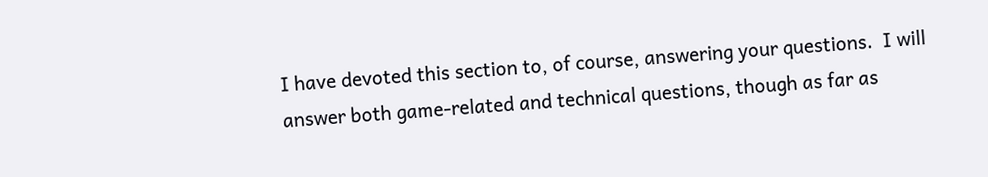I have devoted this section to, of course, answering your questions.  I will
answer both game-related and technical questions, though as far as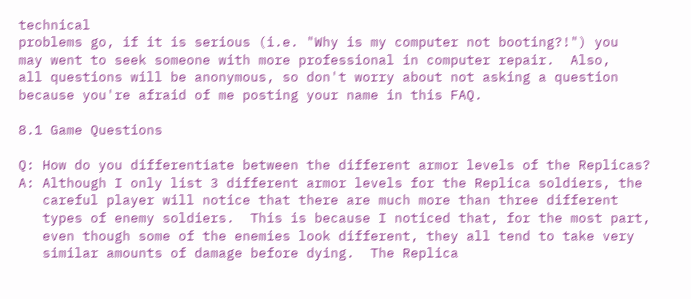technical
problems go, if it is serious (i.e. "Why is my computer not booting?!") you
may went to seek someone with more professional in computer repair.  Also,
all questions will be anonymous, so don't worry about not asking a question
because you're afraid of me posting your name in this FAQ.

8.1 Game Questions

Q: How do you differentiate between the different armor levels of the Replicas?
A: Although I only list 3 different armor levels for the Replica soldiers, the
   careful player will notice that there are much more than three different
   types of enemy soldiers.  This is because I noticed that, for the most part,
   even though some of the enemies look different, they all tend to take very
   similar amounts of damage before dying.  The Replica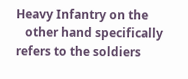Heavy Infantry on the
   other hand specifically refers to the soldiers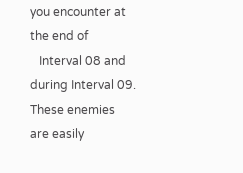you encounter at the end of
   Interval 08 and during Interval 09.  These enemies are easily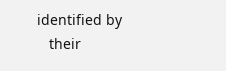identified by
   their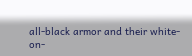all-black armor and their white-on-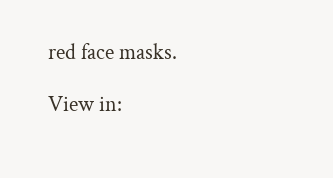red face masks.

View in: